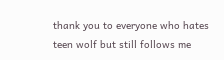thank you to everyone who hates teen wolf but still follows me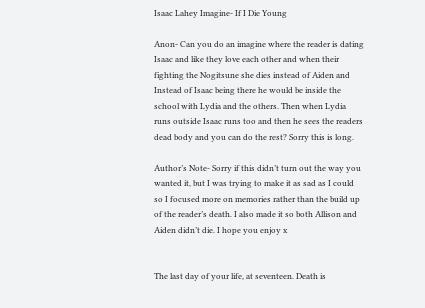Isaac Lahey Imagine- If I Die Young

Anon- Can you do an imagine where the reader is dating Isaac and like they love each other and when their fighting the Nogitsune she dies instead of Aiden and Instead of Isaac being there he would be inside the school with Lydia and the others. Then when Lydia runs outside Isaac runs too and then he sees the readers dead body and you can do the rest? Sorry this is long.

Author’s Note- Sorry if this didn’t turn out the way you wanted it, but I was trying to make it as sad as I could so I focused more on memories rather than the build up of the reader’s death. I also made it so both Allison and Aiden didn’t die. I hope you enjoy x


The last day of your life, at seventeen. Death is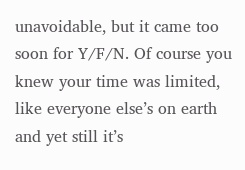unavoidable, but it came too soon for Y/F/N. Of course you knew your time was limited, like everyone else’s on earth and yet still it’s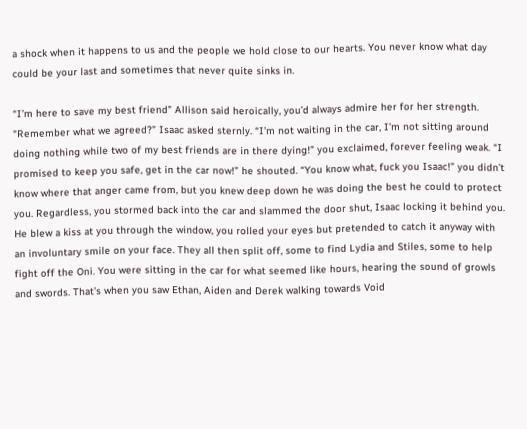a shock when it happens to us and the people we hold close to our hearts. You never know what day could be your last and sometimes that never quite sinks in.

“I’m here to save my best friend” Allison said heroically, you’d always admire her for her strength. “Remember what we agreed?” Isaac asked sternly. “I’m not waiting in the car, I’m not sitting around doing nothing while two of my best friends are in there dying!” you exclaimed, forever feeling weak. “I promised to keep you safe, get in the car now!” he shouted. “You know what, fuck you Isaac!” you didn’t know where that anger came from, but you knew deep down he was doing the best he could to protect you. Regardless, you stormed back into the car and slammed the door shut, Isaac locking it behind you. He blew a kiss at you through the window, you rolled your eyes but pretended to catch it anyway with an involuntary smile on your face. They all then split off, some to find Lydia and Stiles, some to help fight off the Oni. You were sitting in the car for what seemed like hours, hearing the sound of growls and swords. That’s when you saw Ethan, Aiden and Derek walking towards Void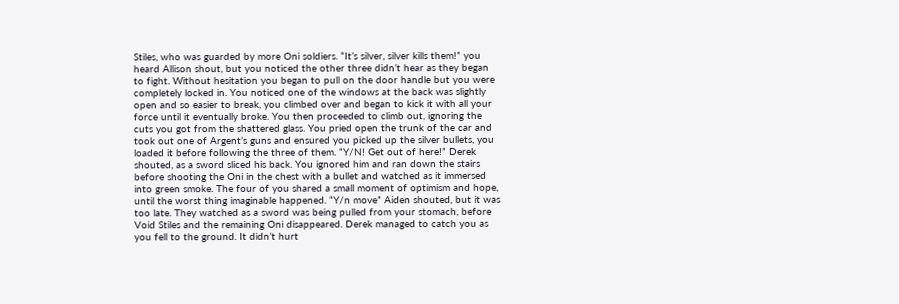Stiles, who was guarded by more Oni soldiers. “It’s silver, silver kills them!” you heard Allison shout, but you noticed the other three didn’t hear as they began to fight. Without hesitation you began to pull on the door handle but you were completely locked in. You noticed one of the windows at the back was slightly open and so easier to break, you climbed over and began to kick it with all your force until it eventually broke. You then proceeded to climb out, ignoring the cuts you got from the shattered glass. You pried open the trunk of the car and took out one of Argent’s guns and ensured you picked up the silver bullets, you loaded it before following the three of them. “Y/N! Get out of here!” Derek shouted, as a sword sliced his back. You ignored him and ran down the stairs before shooting the Oni in the chest with a bullet and watched as it immersed into green smoke. The four of you shared a small moment of optimism and hope, until the worst thing imaginable happened. “Y/n move” Aiden shouted, but it was too late. They watched as a sword was being pulled from your stomach, before Void Stiles and the remaining Oni disappeared. Derek managed to catch you as you fell to the ground. It didn’t hurt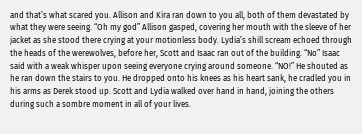and that’s what scared you. Allison and Kira ran down to you all, both of them devastated by what they were seeing. “Oh my god” Allison gasped, covering her mouth with the sleeve of her jacket as she stood there crying at your motionless body. Lydia’s shill scream echoed through the heads of the werewolves, before her, Scott and Isaac ran out of the building. “No” Isaac said with a weak whisper upon seeing everyone crying around someone. “NO!” He shouted as he ran down the stairs to you. He dropped onto his knees as his heart sank, he cradled you in his arms as Derek stood up. Scott and Lydia walked over hand in hand, joining the others during such a sombre moment in all of your lives.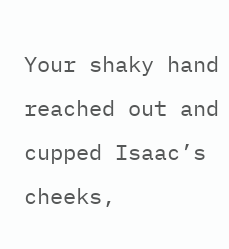Your shaky hand reached out and cupped Isaac’s cheeks,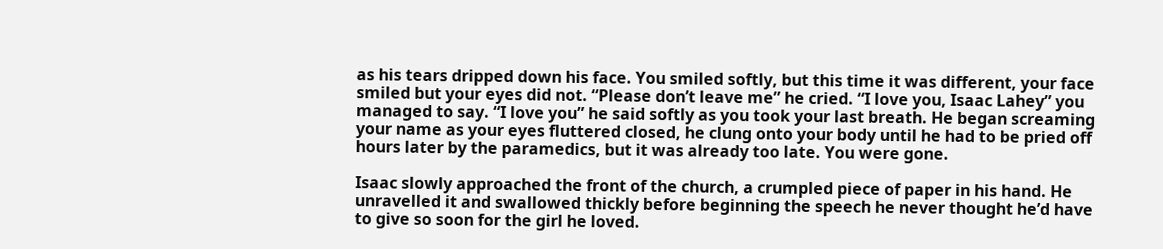as his tears dripped down his face. You smiled softly, but this time it was different, your face smiled but your eyes did not. “Please don’t leave me” he cried. “I love you, Isaac Lahey” you managed to say. “I love you” he said softly as you took your last breath. He began screaming your name as your eyes fluttered closed, he clung onto your body until he had to be pried off hours later by the paramedics, but it was already too late. You were gone.

Isaac slowly approached the front of the church, a crumpled piece of paper in his hand. He unravelled it and swallowed thickly before beginning the speech he never thought he’d have to give so soon for the girl he loved.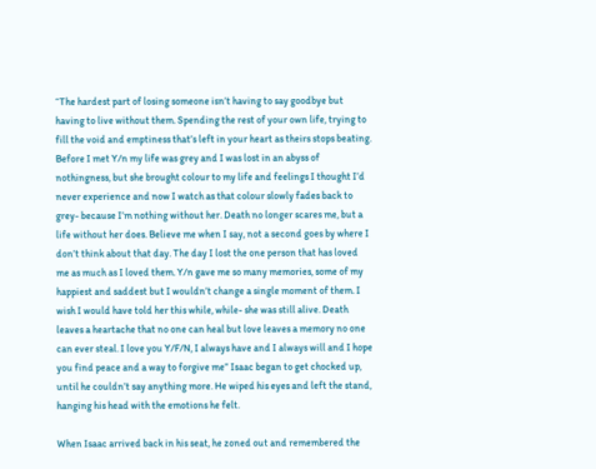“The hardest part of losing someone isn’t having to say goodbye but having to live without them. Spending the rest of your own life, trying to fill the void and emptiness that’s left in your heart as theirs stops beating. Before I met Y/n my life was grey and I was lost in an abyss of nothingness, but she brought colour to my life and feelings I thought I’d never experience and now I watch as that colour slowly fades back to grey- because I’m nothing without her. Death no longer scares me, but a life without her does. Believe me when I say, not a second goes by where I don’t think about that day. The day I lost the one person that has loved me as much as I loved them. Y/n gave me so many memories, some of my happiest and saddest but I wouldn’t change a single moment of them. I wish I would have told her this while, while- she was still alive. Death leaves a heartache that no one can heal but love leaves a memory no one can ever steal. I love you Y/F/N, I always have and I always will and I hope you find peace and a way to forgive me” Isaac began to get chocked up, until he couldn’t say anything more. He wiped his eyes and left the stand, hanging his head with the emotions he felt.

When Isaac arrived back in his seat, he zoned out and remembered the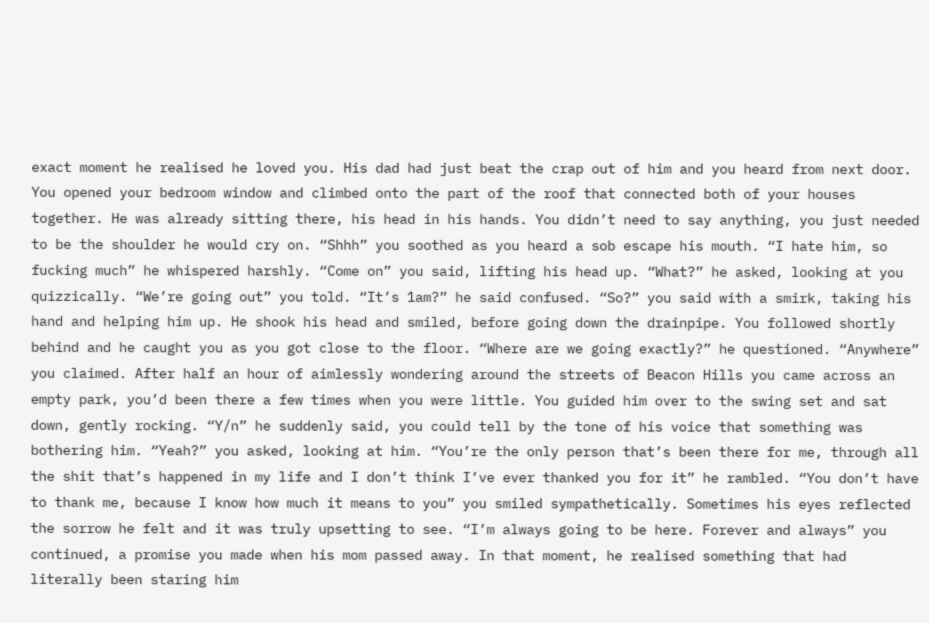exact moment he realised he loved you. His dad had just beat the crap out of him and you heard from next door. You opened your bedroom window and climbed onto the part of the roof that connected both of your houses together. He was already sitting there, his head in his hands. You didn’t need to say anything, you just needed to be the shoulder he would cry on. “Shhh” you soothed as you heard a sob escape his mouth. “I hate him, so fucking much” he whispered harshly. “Come on” you said, lifting his head up. “What?” he asked, looking at you quizzically. “We’re going out” you told. “It’s 1am?” he said confused. “So?” you said with a smirk, taking his hand and helping him up. He shook his head and smiled, before going down the drainpipe. You followed shortly behind and he caught you as you got close to the floor. “Where are we going exactly?” he questioned. “Anywhere” you claimed. After half an hour of aimlessly wondering around the streets of Beacon Hills you came across an empty park, you’d been there a few times when you were little. You guided him over to the swing set and sat down, gently rocking. “Y/n” he suddenly said, you could tell by the tone of his voice that something was bothering him. “Yeah?” you asked, looking at him. “You’re the only person that’s been there for me, through all the shit that’s happened in my life and I don’t think I’ve ever thanked you for it” he rambled. “You don’t have to thank me, because I know how much it means to you” you smiled sympathetically. Sometimes his eyes reflected the sorrow he felt and it was truly upsetting to see. “I’m always going to be here. Forever and always” you continued, a promise you made when his mom passed away. In that moment, he realised something that had literally been staring him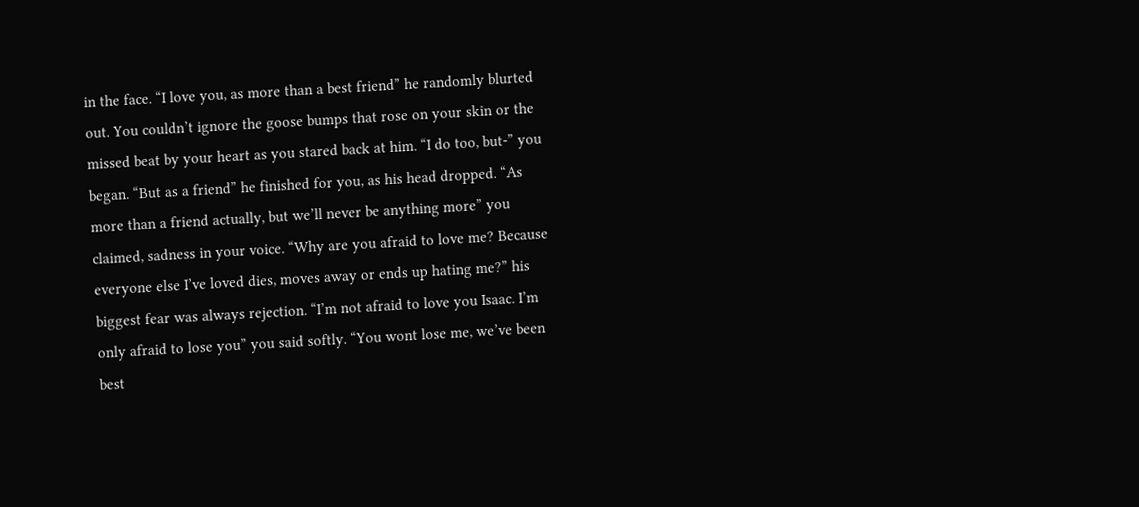in the face. “I love you, as more than a best friend” he randomly blurted out. You couldn’t ignore the goose bumps that rose on your skin or the missed beat by your heart as you stared back at him. “I do too, but-” you began. “But as a friend” he finished for you, as his head dropped. “As more than a friend actually, but we’ll never be anything more” you claimed, sadness in your voice. “Why are you afraid to love me? Because everyone else I’ve loved dies, moves away or ends up hating me?” his biggest fear was always rejection. “I’m not afraid to love you Isaac. I’m only afraid to lose you” you said softly. “You wont lose me, we’ve been best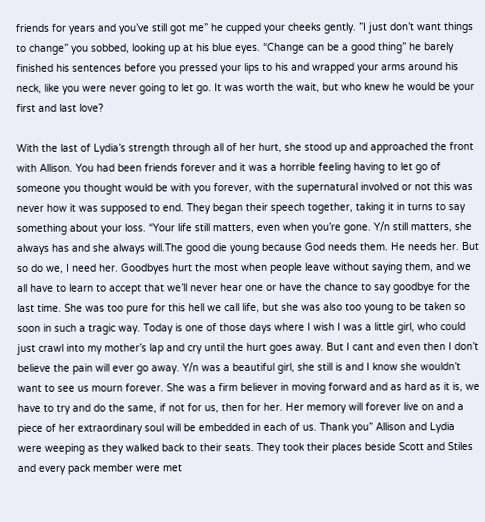friends for years and you’ve still got me” he cupped your cheeks gently. ”I just don’t want things to change” you sobbed, looking up at his blue eyes. “Change can be a good thing” he barely finished his sentences before you pressed your lips to his and wrapped your arms around his neck, like you were never going to let go. It was worth the wait, but who knew he would be your first and last love?

With the last of Lydia’s strength through all of her hurt, she stood up and approached the front with Allison. You had been friends forever and it was a horrible feeling having to let go of someone you thought would be with you forever, with the supernatural involved or not this was never how it was supposed to end. They began their speech together, taking it in turns to say something about your loss. “Your life still matters, even when you’re gone. Y/n still matters, she always has and she always will.The good die young because God needs them. He needs her. But so do we, I need her. Goodbyes hurt the most when people leave without saying them, and we all have to learn to accept that we’ll never hear one or have the chance to say goodbye for the last time. She was too pure for this hell we call life, but she was also too young to be taken so soon in such a tragic way. Today is one of those days where I wish I was a little girl, who could just crawl into my mother’s lap and cry until the hurt goes away. But I cant and even then I don’t believe the pain will ever go away. Y/n was a beautiful girl, she still is and I know she wouldn’t want to see us mourn forever. She was a firm believer in moving forward and as hard as it is, we have to try and do the same, if not for us, then for her. Her memory will forever live on and a piece of her extraordinary soul will be embedded in each of us. Thank you” Allison and Lydia were weeping as they walked back to their seats. They took their places beside Scott and Stiles and every pack member were met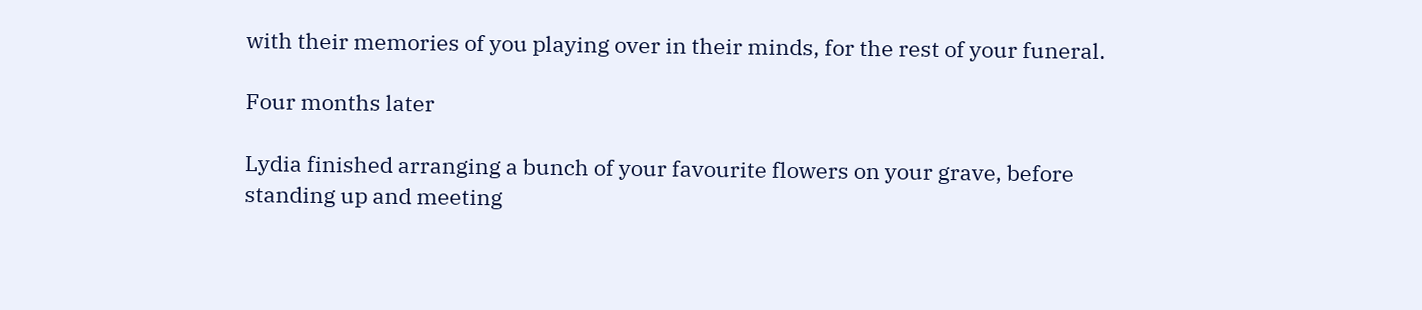with their memories of you playing over in their minds, for the rest of your funeral.

Four months later

Lydia finished arranging a bunch of your favourite flowers on your grave, before standing up and meeting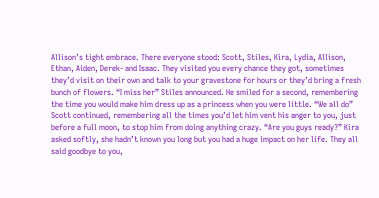Allison’s tight embrace. There everyone stood: Scott, Stiles, Kira, Lydia, Allison, Ethan, Aiden, Derek- and Isaac. They visited you every chance they got, sometimes they’d visit on their own and talk to your gravestone for hours or they’d bring a fresh bunch of flowers. “I miss her” Stiles announced. He smiled for a second, remembering the time you would make him dress up as a princess when you were little. “We all do” Scott continued, remembering all the times you’d let him vent his anger to you, just before a full moon, to stop him from doing anything crazy. “Are you guys ready?” Kira asked softly, she hadn’t known you long but you had a huge impact on her life. They all said goodbye to you,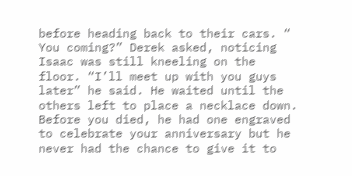before heading back to their cars. “ You coming?” Derek asked, noticing Isaac was still kneeling on the floor. “I’ll meet up with you guys later” he said. He waited until the others left to place a necklace down. Before you died, he had one engraved to celebrate your anniversary but he never had the chance to give it to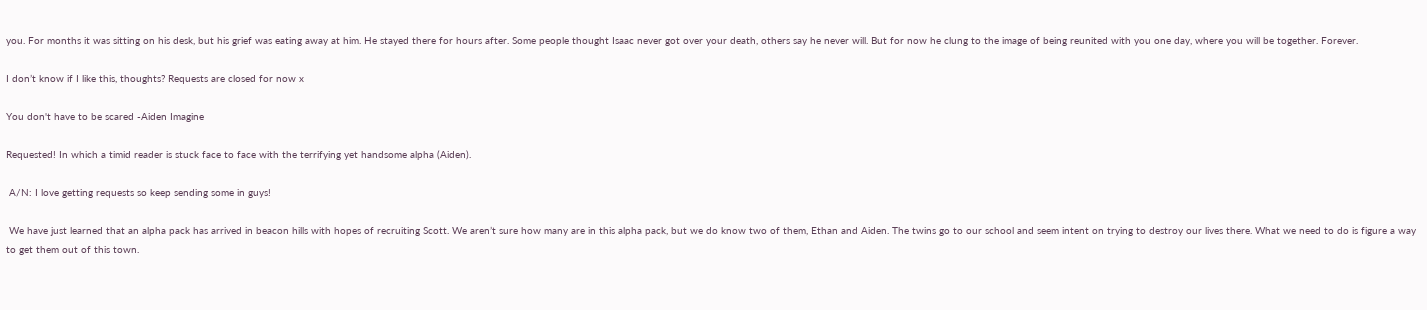you. For months it was sitting on his desk, but his grief was eating away at him. He stayed there for hours after. Some people thought Isaac never got over your death, others say he never will. But for now he clung to the image of being reunited with you one day, where you will be together. Forever.

I don’t know if I like this, thoughts? Requests are closed for now x

You don't have to be scared -Aiden Imagine

Requested! In which a timid reader is stuck face to face with the terrifying yet handsome alpha (Aiden).

 A/N: I love getting requests so keep sending some in guys!

 We have just learned that an alpha pack has arrived in beacon hills with hopes of recruiting Scott. We aren’t sure how many are in this alpha pack, but we do know two of them, Ethan and Aiden. The twins go to our school and seem intent on trying to destroy our lives there. What we need to do is figure a way to get them out of this town.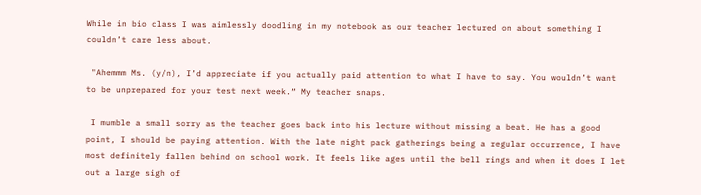While in bio class I was aimlessly doodling in my notebook as our teacher lectured on about something I couldn’t care less about.

 "Ahemmm Ms. (y/n), I’d appreciate if you actually paid attention to what I have to say. You wouldn’t want to be unprepared for your test next week.“ My teacher snaps.

 I mumble a small sorry as the teacher goes back into his lecture without missing a beat. He has a good point, I should be paying attention. With the late night pack gatherings being a regular occurrence, I have most definitely fallen behind on school work. It feels like ages until the bell rings and when it does I let out a large sigh of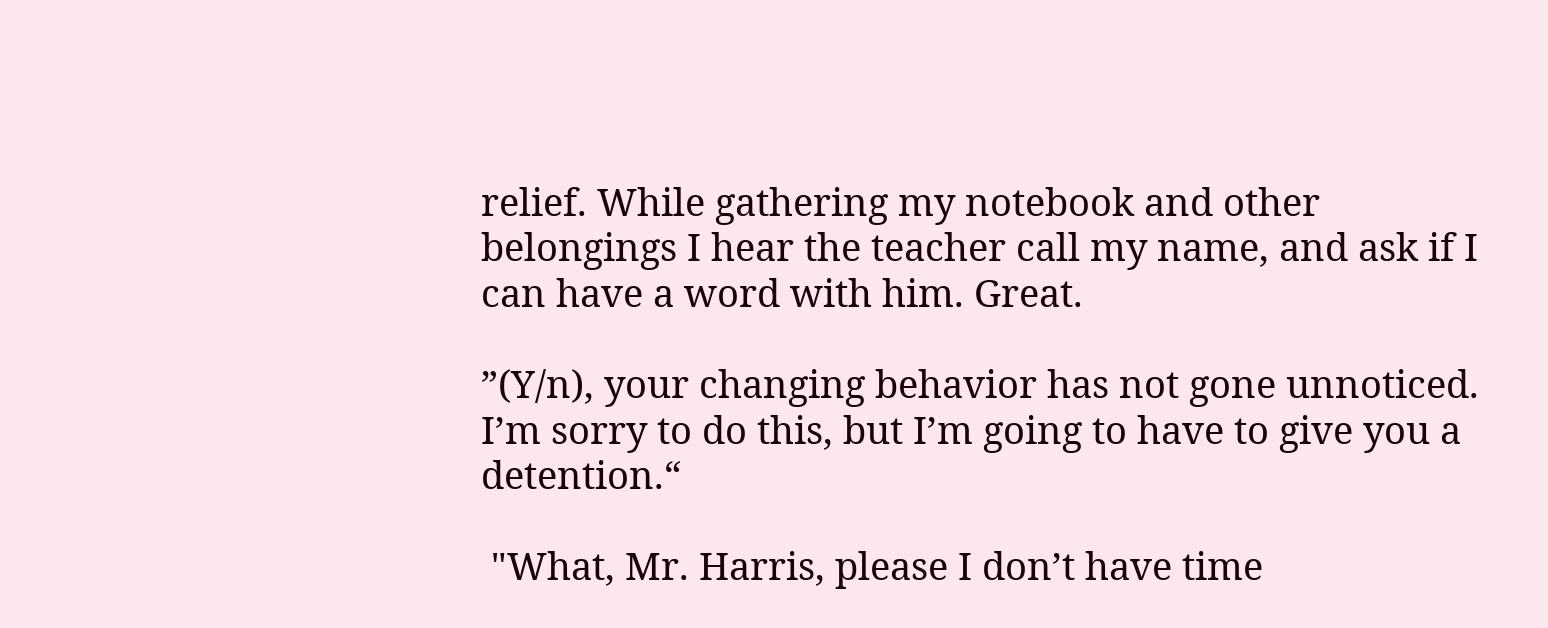relief. While gathering my notebook and other belongings I hear the teacher call my name, and ask if I can have a word with him. Great.

”(Y/n), your changing behavior has not gone unnoticed. I’m sorry to do this, but I’m going to have to give you a detention.“

 "What, Mr. Harris, please I don’t have time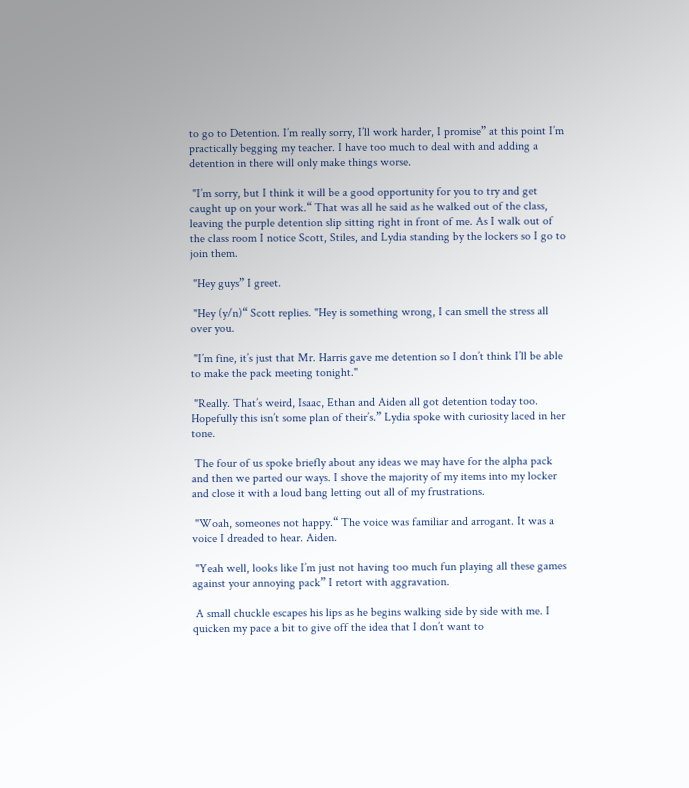to go to Detention. I’m really sorry, I’ll work harder, I promise” at this point I’m practically begging my teacher. I have too much to deal with and adding a detention in there will only make things worse.

 "I’m sorry, but I think it will be a good opportunity for you to try and get caught up on your work.“ That was all he said as he walked out of the class, leaving the purple detention slip sitting right in front of me. As I walk out of the class room I notice Scott, Stiles, and Lydia standing by the lockers so I go to join them.

 "Hey guys” I greet.

 "Hey (y/n)“ Scott replies. "Hey is something wrong, I can smell the stress all over you.

 "I’m fine, it’s just that Mr. Harris gave me detention so I don’t think I’ll be able to make the pack meeting tonight."

 "Really. That’s weird, Isaac, Ethan and Aiden all got detention today too. Hopefully this isn’t some plan of their’s.” Lydia spoke with curiosity laced in her tone.

 The four of us spoke briefly about any ideas we may have for the alpha pack and then we parted our ways. I shove the majority of my items into my locker and close it with a loud bang letting out all of my frustrations.

 "Woah, someones not happy.“ The voice was familiar and arrogant. It was a voice I dreaded to hear. Aiden.

 "Yeah well, looks like I’m just not having too much fun playing all these games against your annoying pack” I retort with aggravation.

 A small chuckle escapes his lips as he begins walking side by side with me. I quicken my pace a bit to give off the idea that I don’t want to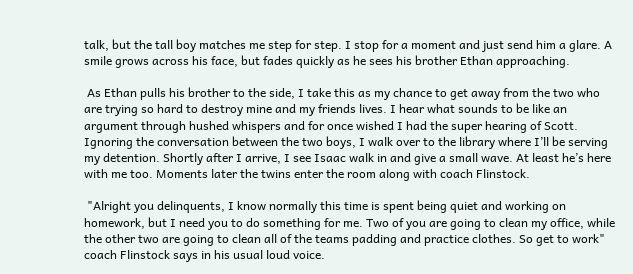talk, but the tall boy matches me step for step. I stop for a moment and just send him a glare. A smile grows across his face, but fades quickly as he sees his brother Ethan approaching.

 As Ethan pulls his brother to the side, I take this as my chance to get away from the two who are trying so hard to destroy mine and my friends lives. I hear what sounds to be like an argument through hushed whispers and for once wished I had the super hearing of Scott. Ignoring the conversation between the two boys, I walk over to the library where I’ll be serving my detention. Shortly after I arrive, I see Isaac walk in and give a small wave. At least he’s here with me too. Moments later the twins enter the room along with coach Flinstock.

 "Alright you delinquents, I know normally this time is spent being quiet and working on homework, but I need you to do something for me. Two of you are going to clean my office, while the other two are going to clean all of the teams padding and practice clothes. So get to work" coach Flinstock says in his usual loud voice.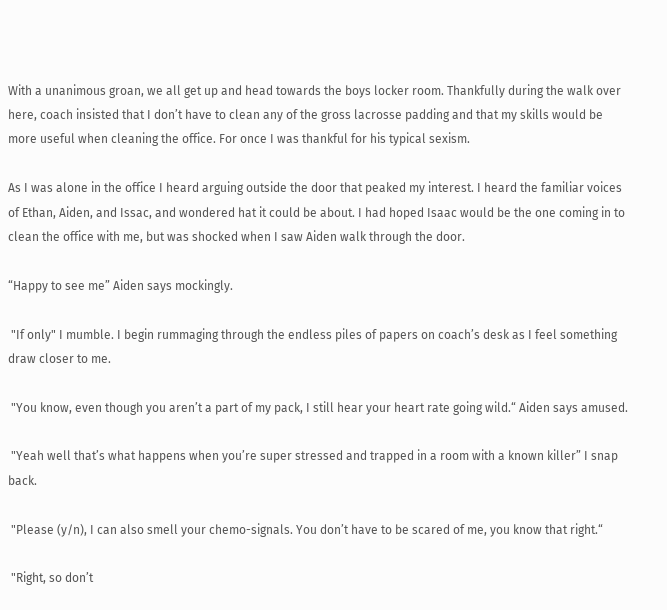With a unanimous groan, we all get up and head towards the boys locker room. Thankfully during the walk over here, coach insisted that I don’t have to clean any of the gross lacrosse padding and that my skills would be more useful when cleaning the office. For once I was thankful for his typical sexism.

As I was alone in the office I heard arguing outside the door that peaked my interest. I heard the familiar voices of Ethan, Aiden, and Issac, and wondered hat it could be about. I had hoped Isaac would be the one coming in to clean the office with me, but was shocked when I saw Aiden walk through the door.

“Happy to see me” Aiden says mockingly.

 "If only" I mumble. I begin rummaging through the endless piles of papers on coach’s desk as I feel something draw closer to me.

 "You know, even though you aren’t a part of my pack, I still hear your heart rate going wild.“ Aiden says amused.

 "Yeah well that’s what happens when you’re super stressed and trapped in a room with a known killer” I snap back.

 "Please (y/n), I can also smell your chemo-signals. You don’t have to be scared of me, you know that right.“

 "Right, so don’t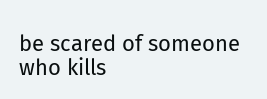be scared of someone who kills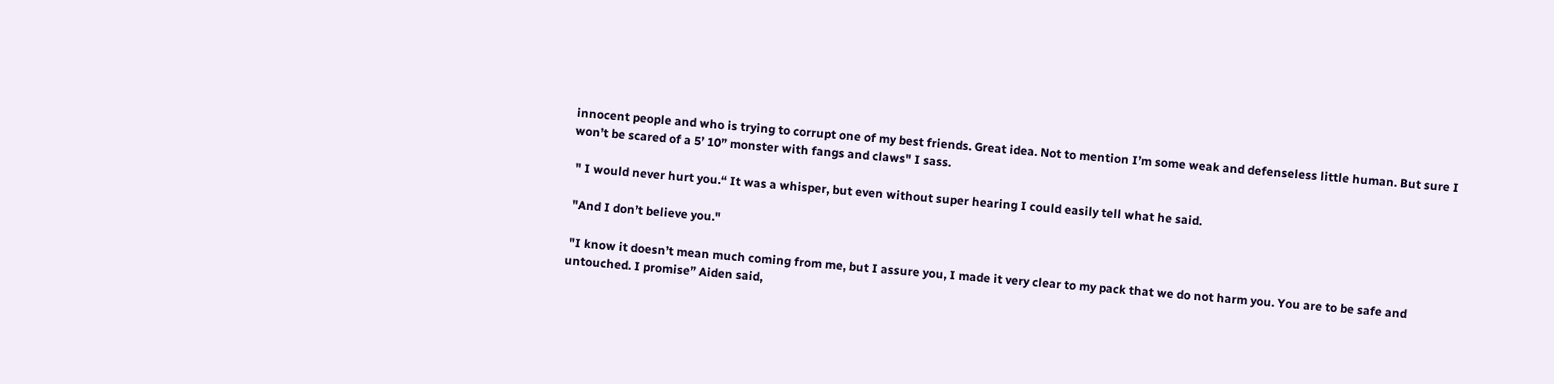innocent people and who is trying to corrupt one of my best friends. Great idea. Not to mention I’m some weak and defenseless little human. But sure I won’t be scared of a 5’ 10” monster with fangs and claws" I sass.

 " I would never hurt you.“ It was a whisper, but even without super hearing I could easily tell what he said.

 "And I don’t believe you."

 "I know it doesn’t mean much coming from me, but I assure you, I made it very clear to my pack that we do not harm you. You are to be safe and untouched. I promise” Aiden said,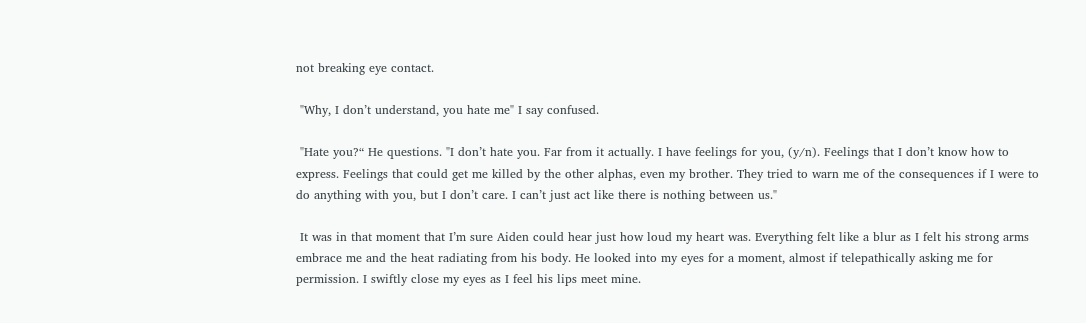not breaking eye contact.

 "Why, I don’t understand, you hate me" I say confused.

 "Hate you?“ He questions. "I don’t hate you. Far from it actually. I have feelings for you, (y/n). Feelings that I don’t know how to express. Feelings that could get me killed by the other alphas, even my brother. They tried to warn me of the consequences if I were to do anything with you, but I don’t care. I can’t just act like there is nothing between us."

 It was in that moment that I’m sure Aiden could hear just how loud my heart was. Everything felt like a blur as I felt his strong arms embrace me and the heat radiating from his body. He looked into my eyes for a moment, almost if telepathically asking me for permission. I swiftly close my eyes as I feel his lips meet mine.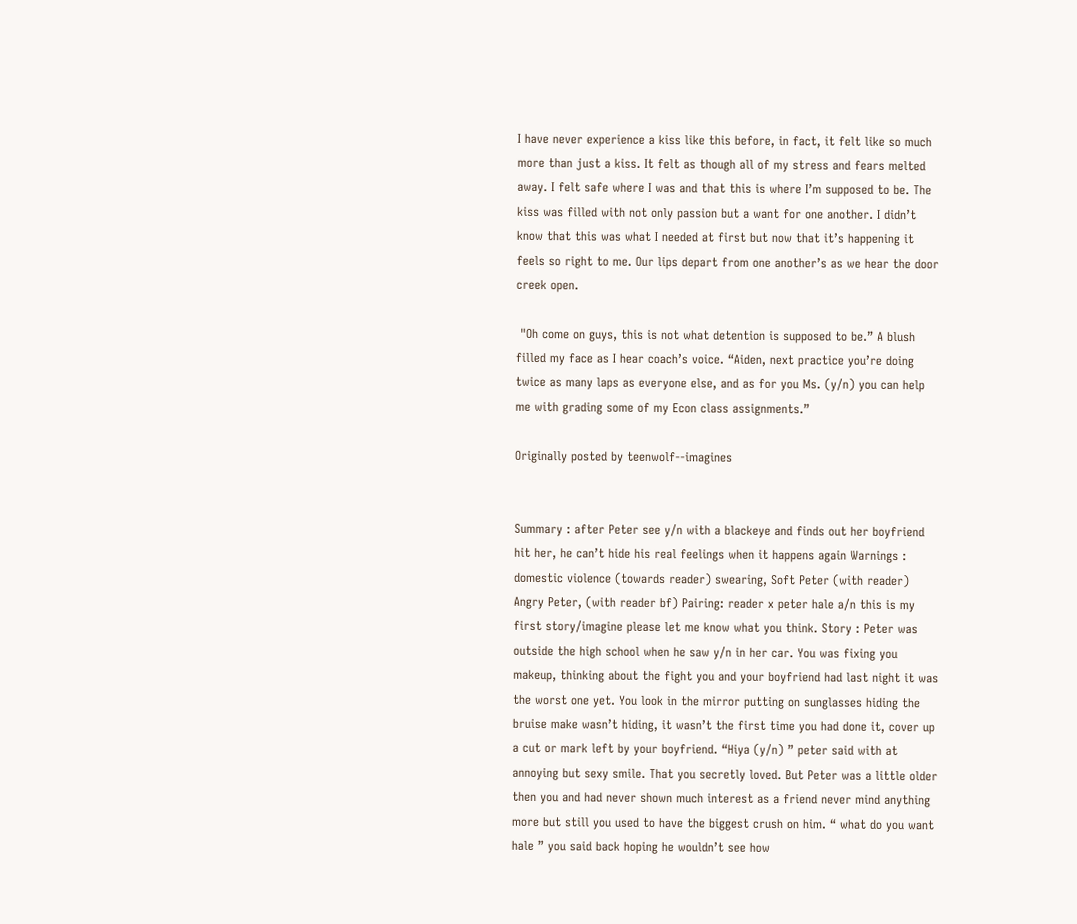I have never experience a kiss like this before, in fact, it felt like so much more than just a kiss. It felt as though all of my stress and fears melted away. I felt safe where I was and that this is where I’m supposed to be. The kiss was filled with not only passion but a want for one another. I didn’t know that this was what I needed at first but now that it’s happening it feels so right to me. Our lips depart from one another’s as we hear the door creek open.

 "Oh come on guys, this is not what detention is supposed to be.” A blush filled my face as I hear coach’s voice. “Aiden, next practice you’re doing twice as many laps as everyone else, and as for you Ms. (y/n) you can help me with grading some of my Econ class assignments.”

Originally posted by teenwolf--imagines


Summary : after Peter see y/n with a blackeye and finds out her boyfriend hit her, he can’t hide his real feelings when it happens again Warnings : domestic violence (towards reader) swearing, Soft Peter (with reader) Angry Peter, (with reader bf) Pairing: reader x peter hale a/n this is my first story/imagine please let me know what you think. Story : Peter was outside the high school when he saw y/n in her car. You was fixing you makeup, thinking about the fight you and your boyfriend had last night it was the worst one yet. You look in the mirror putting on sunglasses hiding the bruise make wasn’t hiding, it wasn’t the first time you had done it, cover up a cut or mark left by your boyfriend. “Hiya (y/n) ” peter said with at annoying but sexy smile. That you secretly loved. But Peter was a little older then you and had never shown much interest as a friend never mind anything more but still you used to have the biggest crush on him. “ what do you want hale ” you said back hoping he wouldn’t see how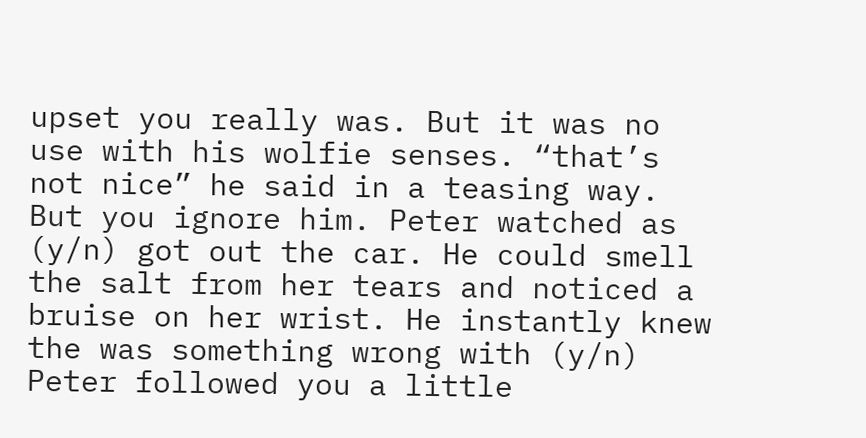upset you really was. But it was no use with his wolfie senses. “that’s not nice” he said in a teasing way. But you ignore him. Peter watched as (y/n) got out the car. He could smell the salt from her tears and noticed a bruise on her wrist. He instantly knew the was something wrong with (y/n) Peter followed you a little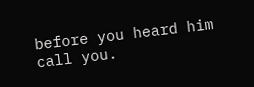before you heard him call you.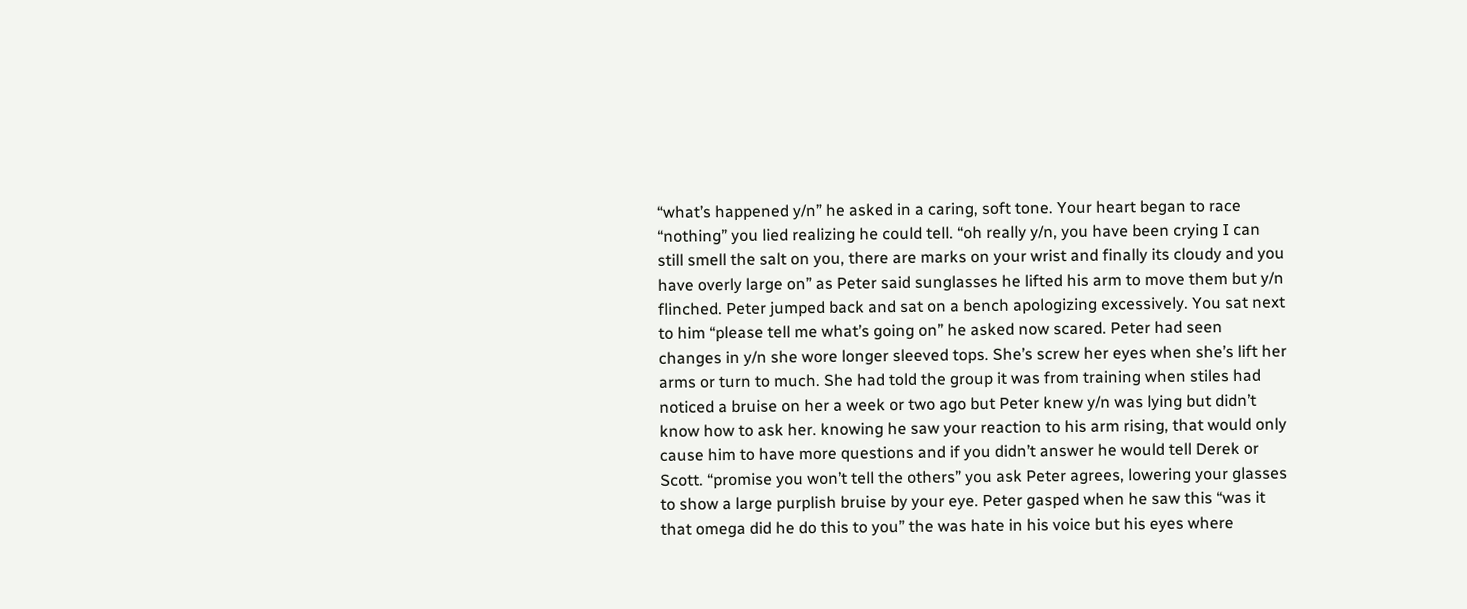“what’s happened y/n” he asked in a caring, soft tone. Your heart began to race “nothing” you lied realizing he could tell. “oh really y/n, you have been crying I can still smell the salt on you, there are marks on your wrist and finally its cloudy and you have overly large on” as Peter said sunglasses he lifted his arm to move them but y/n flinched. Peter jumped back and sat on a bench apologizing excessively. You sat next to him “please tell me what’s going on” he asked now scared. Peter had seen changes in y/n she wore longer sleeved tops. She’s screw her eyes when she’s lift her arms or turn to much. She had told the group it was from training when stiles had noticed a bruise on her a week or two ago but Peter knew y/n was lying but didn’t know how to ask her. knowing he saw your reaction to his arm rising, that would only cause him to have more questions and if you didn’t answer he would tell Derek or Scott. “promise you won’t tell the others” you ask Peter agrees, lowering your glasses to show a large purplish bruise by your eye. Peter gasped when he saw this “was it that omega did he do this to you” the was hate in his voice but his eyes where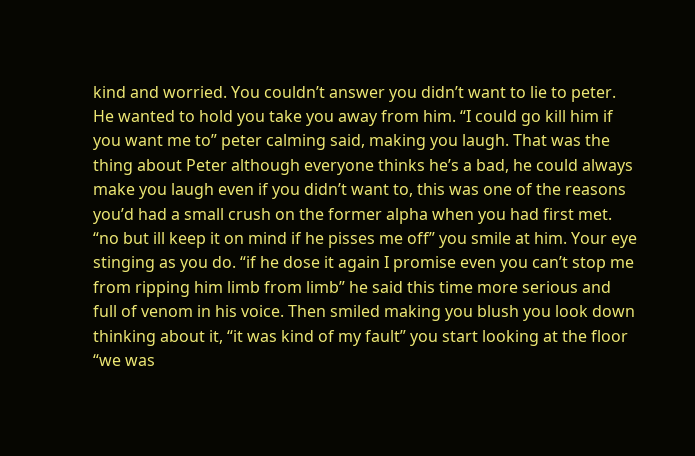kind and worried. You couldn’t answer you didn’t want to lie to peter. He wanted to hold you take you away from him. “I could go kill him if you want me to” peter calming said, making you laugh. That was the thing about Peter although everyone thinks he’s a bad, he could always make you laugh even if you didn’t want to, this was one of the reasons you’d had a small crush on the former alpha when you had first met. “no but ill keep it on mind if he pisses me off” you smile at him. Your eye stinging as you do. “if he dose it again I promise even you can’t stop me from ripping him limb from limb” he said this time more serious and full of venom in his voice. Then smiled making you blush you look down thinking about it, “it was kind of my fault” you start looking at the floor “we was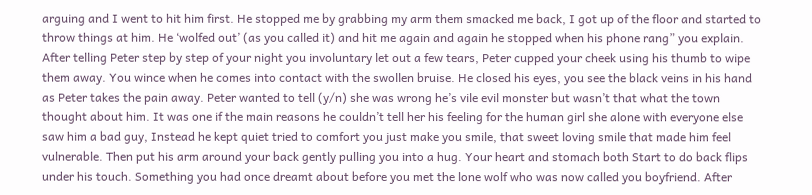arguing and I went to hit him first. He stopped me by grabbing my arm them smacked me back, I got up of the floor and started to throw things at him. He ‘wolfed out’ (as you called it) and hit me again and again he stopped when his phone rang” you explain. After telling Peter step by step of your night you involuntary let out a few tears, Peter cupped your cheek using his thumb to wipe them away. You wince when he comes into contact with the swollen bruise. He closed his eyes, you see the black veins in his hand as Peter takes the pain away. Peter wanted to tell (y/n) she was wrong he’s vile evil monster but wasn’t that what the town thought about him. It was one if the main reasons he couldn’t tell her his feeling for the human girl she alone with everyone else saw him a bad guy, Instead he kept quiet tried to comfort you just make you smile, that sweet loving smile that made him feel vulnerable. Then put his arm around your back gently pulling you into a hug. Your heart and stomach both Start to do back flips under his touch. Something you had once dreamt about before you met the lone wolf who was now called you boyfriend. After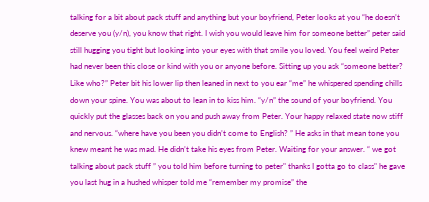talking for a bit about pack stuff and anything but your boyfriend, Peter looks at you “he doesn’t deserve you (y/n), you know that right. I wish you would leave him for someone better” peter said still hugging you tight but looking into your eyes with that smile you loved. You feel weird Peter had never been this close or kind with you or anyone before. Sitting up you ask “someone better? Like who?” Peter bit his lower lip then leaned in next to you ear “me” he whispered spending chills down your spine. You was about to lean in to kiss him. “y/n” the sound of your boyfriend. You quickly put the glasses back on you and push away from Peter. Your happy relaxed state now stiff and nervous. “where have you been you didn’t come to English? ” He asks in that mean tone you knew meant he was mad. He didn’t take his eyes from Peter. Waiting for your answer. “ we got talking about pack stuff ” you told him before turning to peter" thanks I gotta go to class" he gave you last hug in a hushed whisper told me “remember my promise” the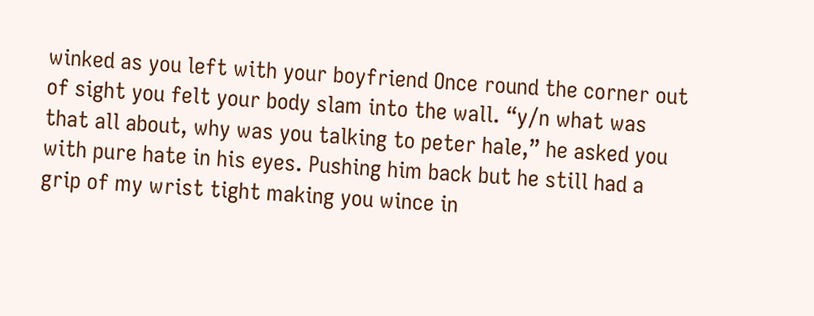winked as you left with your boyfriend Once round the corner out of sight you felt your body slam into the wall. “y/n what was that all about, why was you talking to peter hale,” he asked you with pure hate in his eyes. Pushing him back but he still had a grip of my wrist tight making you wince in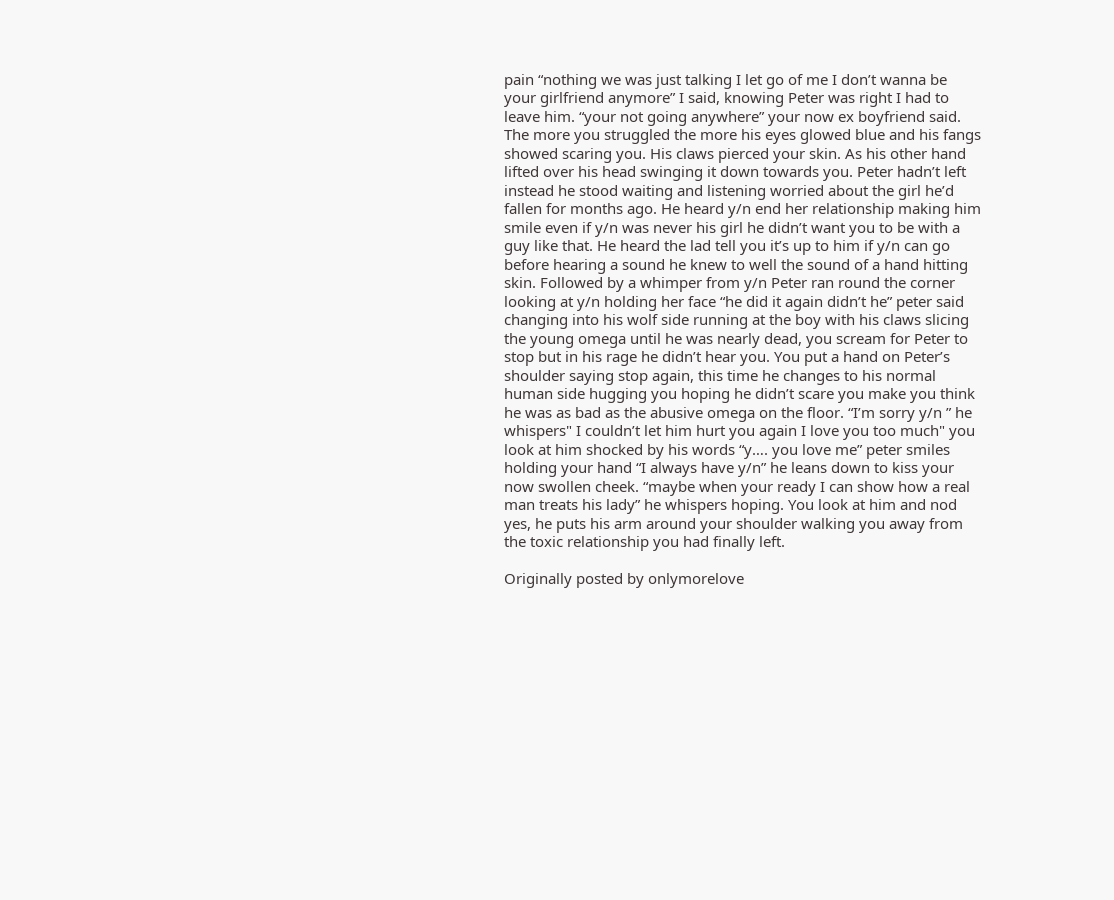pain “nothing we was just talking I let go of me I don’t wanna be your girlfriend anymore” I said, knowing Peter was right I had to leave him. “your not going anywhere” your now ex boyfriend said. The more you struggled the more his eyes glowed blue and his fangs showed scaring you. His claws pierced your skin. As his other hand lifted over his head swinging it down towards you. Peter hadn’t left instead he stood waiting and listening worried about the girl he’d fallen for months ago. He heard y/n end her relationship making him smile even if y/n was never his girl he didn’t want you to be with a guy like that. He heard the lad tell you it’s up to him if y/n can go before hearing a sound he knew to well the sound of a hand hitting skin. Followed by a whimper from y/n Peter ran round the corner looking at y/n holding her face “he did it again didn’t he” peter said changing into his wolf side running at the boy with his claws slicing the young omega until he was nearly dead, you scream for Peter to stop but in his rage he didn’t hear you. You put a hand on Peter’s shoulder saying stop again, this time he changes to his normal human side hugging you hoping he didn’t scare you make you think he was as bad as the abusive omega on the floor. “I’m sorry y/n ” he whispers" I couldn’t let him hurt you again I love you too much" you look at him shocked by his words “y…. you love me” peter smiles holding your hand “I always have y/n” he leans down to kiss your now swollen cheek. “maybe when your ready I can show how a real man treats his lady” he whispers hoping. You look at him and nod yes, he puts his arm around your shoulder walking you away from the toxic relationship you had finally left.

Originally posted by onlymorelove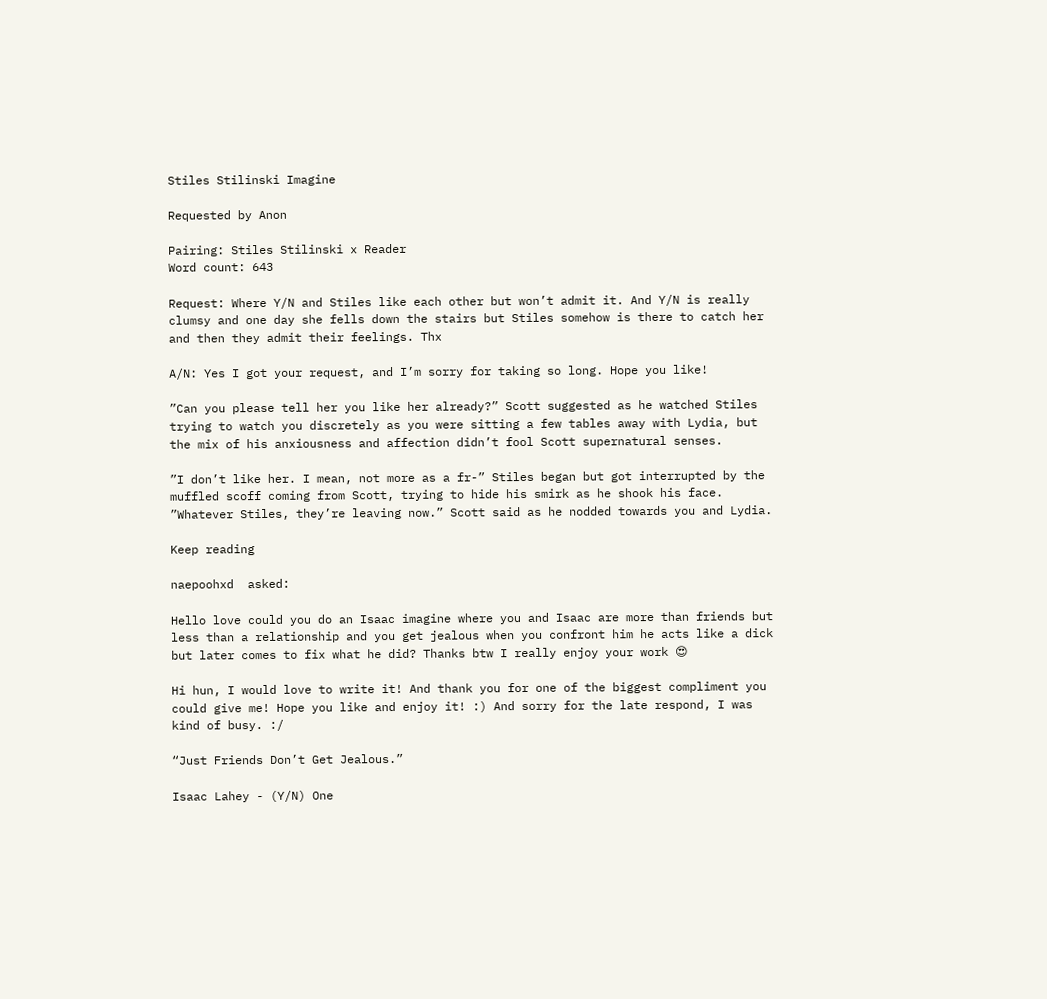Stiles Stilinski Imagine

Requested by Anon

Pairing: Stiles Stilinski x Reader
Word count: 643

Request: Where Y/N and Stiles like each other but won’t admit it. And Y/N is really clumsy and one day she fells down the stairs but Stiles somehow is there to catch her and then they admit their feelings. Thx

A/N: Yes I got your request, and I’m sorry for taking so long. Hope you like!

”Can you please tell her you like her already?” Scott suggested as he watched Stiles trying to watch you discretely as you were sitting a few tables away with Lydia, but the mix of his anxiousness and affection didn’t fool Scott supernatural senses.

”I don’t like her. I mean, not more as a fr-” Stiles began but got interrupted by the muffled scoff coming from Scott, trying to hide his smirk as he shook his face. ”Whatever Stiles, they’re leaving now.” Scott said as he nodded towards you and Lydia.

Keep reading

naepoohxd  asked:

Hello love could you do an Isaac imagine where you and Isaac are more than friends but less than a relationship and you get jealous when you confront him he acts like a dick but later comes to fix what he did? Thanks btw I really enjoy your work 😍

Hi hun, I would love to write it! And thank you for one of the biggest compliment you could give me! Hope you like and enjoy it! :) And sorry for the late respond, I was kind of busy. :/

“Just Friends Don’t Get Jealous.”

Isaac Lahey - (Y/N) One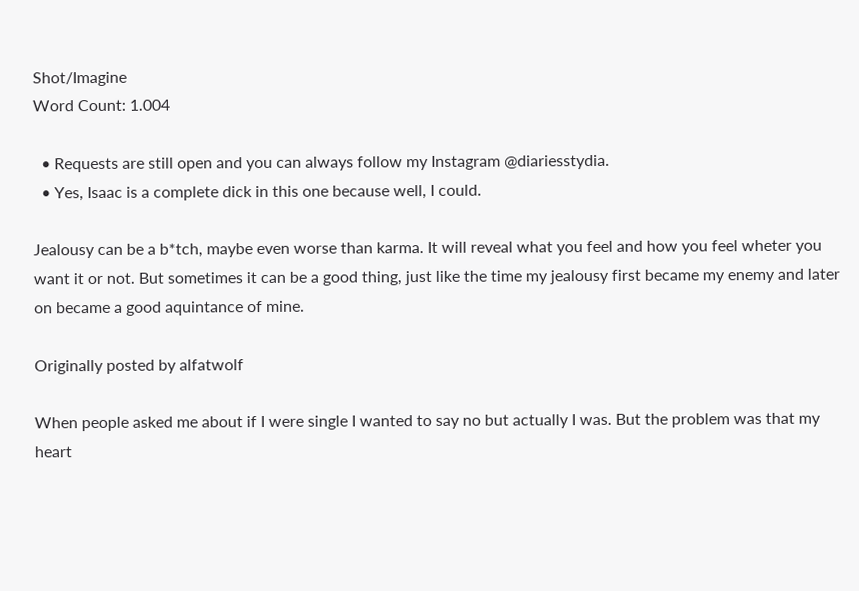Shot/Imagine
Word Count: 1.004

  • Requests are still open and you can always follow my Instagram @diariesstydia.
  • Yes, Isaac is a complete dick in this one because well, I could.

Jealousy can be a b*tch, maybe even worse than karma. It will reveal what you feel and how you feel wheter you want it or not. But sometimes it can be a good thing, just like the time my jealousy first became my enemy and later on became a good aquintance of mine.

Originally posted by alfatwolf

When people asked me about if I were single I wanted to say no but actually I was. But the problem was that my heart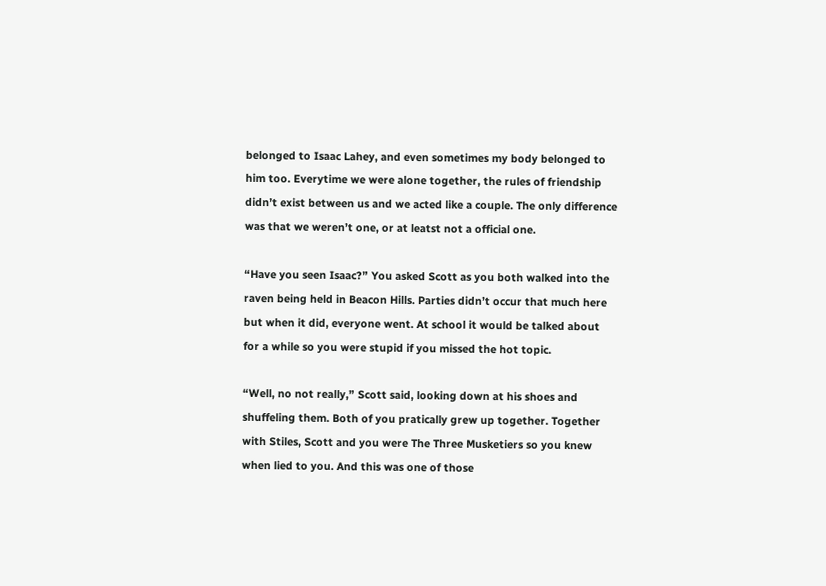belonged to Isaac Lahey, and even sometimes my body belonged to him too. Everytime we were alone together, the rules of friendship didn’t exist between us and we acted like a couple. The only difference was that we weren’t one, or at leatst not a official one.

“Have you seen Isaac?” You asked Scott as you both walked into the raven being held in Beacon Hills. Parties didn’t occur that much here but when it did, everyone went. At school it would be talked about for a while so you were stupid if you missed the hot topic.

“Well, no not really,” Scott said, looking down at his shoes and shuffeling them. Both of you pratically grew up together. Together with Stiles, Scott and you were The Three Musketiers so you knew when lied to you. And this was one of those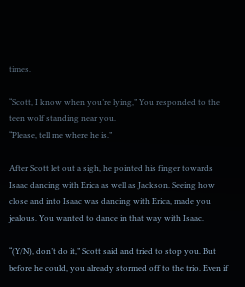times.

“Scott, I know when you’re lying,” You responded to the teen wolf standing near you.
“Please, tell me where he is.”

After Scott let out a sigh, he pointed his finger towards Isaac dancing with Erica as well as Jackson. Seeing how close and into Isaac was dancing with Erica, made you jealous. You wanted to dance in that way with Isaac.

“(Y/N), don’t do it,” Scott said and tried to stop you. But before he could, you already stormed off to the trio. Even if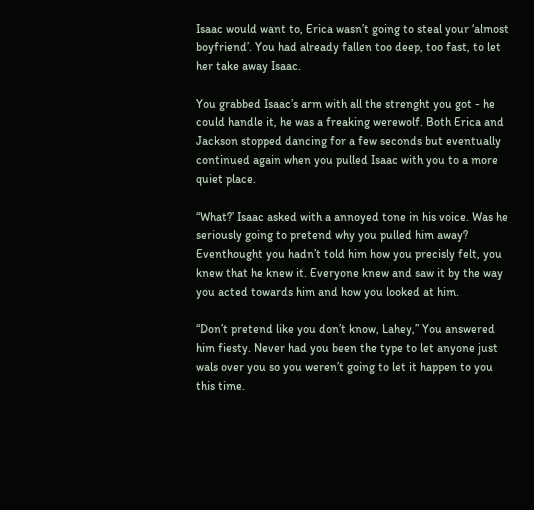Isaac would want to, Erica wasn’t going to steal your ‘almost boyfriend’. You had already fallen too deep, too fast, to let her take away Isaac.

You grabbed Isaac’s arm with all the strenght you got - he could handle it, he was a freaking werewolf. Both Erica and Jackson stopped dancing for a few seconds but eventually continued again when you pulled Isaac with you to a more quiet place.

“What?’ Isaac asked with a annoyed tone in his voice. Was he seriously going to pretend why you pulled him away? Eventhought you hadn’t told him how you precisly felt, you knew that he knew it. Everyone knew and saw it by the way you acted towards him and how you looked at him.

“Don’t pretend like you don’t know, Lahey,” You answered him fiesty. Never had you been the type to let anyone just wals over you so you weren’t going to let it happen to you this time.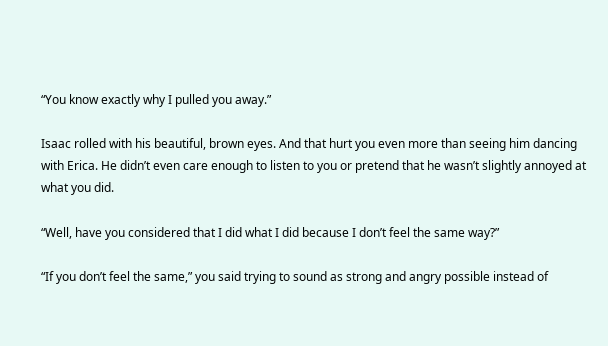“You know exactly why I pulled you away.”

Isaac rolled with his beautiful, brown eyes. And that hurt you even more than seeing him dancing with Erica. He didn’t even care enough to listen to you or pretend that he wasn’t slightly annoyed at what you did.

“Well, have you considered that I did what I did because I don’t feel the same way?”

“If you don’t feel the same,” you said trying to sound as strong and angry possible instead of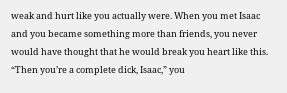weak and hurt like you actually were. When you met Isaac and you became something more than friends, you never would have thought that he would break you heart like this.
“Then you’re a complete dick, Isaac,” you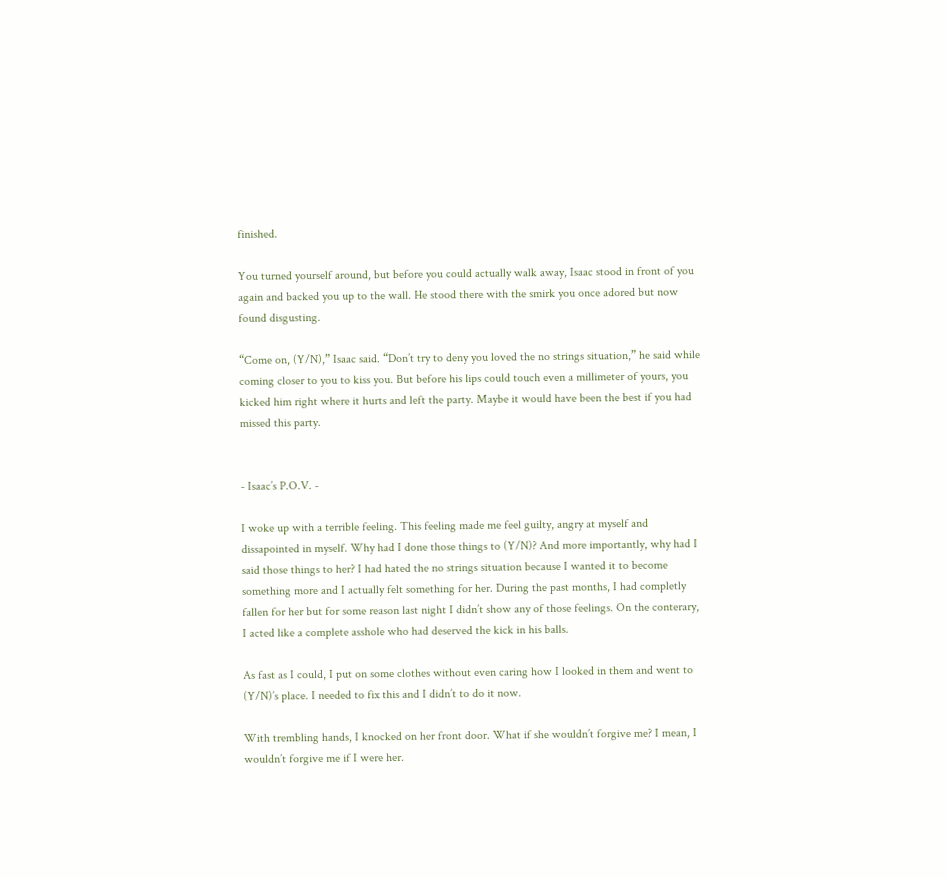finished.

You turned yourself around, but before you could actually walk away, Isaac stood in front of you again and backed you up to the wall. He stood there with the smirk you once adored but now found disgusting.

“Come on, (Y/N),” Isaac said. “Don’t try to deny you loved the no strings situation,” he said while coming closer to you to kiss you. But before his lips could touch even a millimeter of yours, you kicked him right where it hurts and left the party. Maybe it would have been the best if you had missed this party.


- Isaac’s P.O.V. -

I woke up with a terrible feeling. This feeling made me feel guilty, angry at myself and dissapointed in myself. Why had I done those things to (Y/N)? And more importantly, why had I said those things to her? I had hated the no strings situation because I wanted it to become something more and I actually felt something for her. During the past months, I had completly fallen for her but for some reason last night I didn’t show any of those feelings. On the conterary, I acted like a complete asshole who had deserved the kick in his balls.

As fast as I could, I put on some clothes without even caring how I looked in them and went to (Y/N)’s place. I needed to fix this and I didn’t to do it now.

With trembling hands, I knocked on her front door. What if she wouldn’t forgive me? I mean, I wouldn’t forgive me if I were her.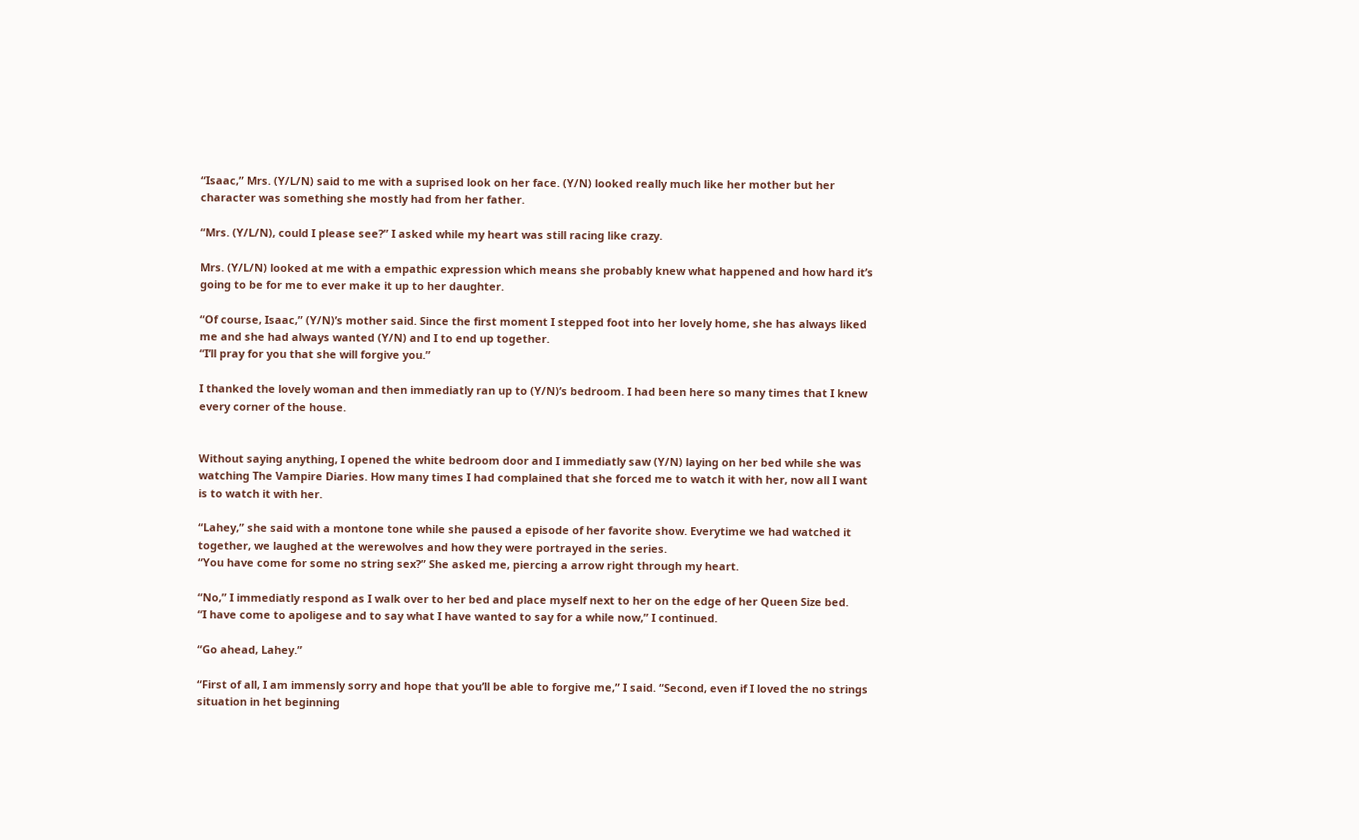“Isaac,” Mrs. (Y/L/N) said to me with a suprised look on her face. (Y/N) looked really much like her mother but her character was something she mostly had from her father.

“Mrs. (Y/L/N), could I please see?” I asked while my heart was still racing like crazy.

Mrs. (Y/L/N) looked at me with a empathic expression which means she probably knew what happened and how hard it’s going to be for me to ever make it up to her daughter.

“Of course, Isaac,” (Y/N)’s mother said. Since the first moment I stepped foot into her lovely home, she has always liked me and she had always wanted (Y/N) and I to end up together.
“I’ll pray for you that she will forgive you.”

I thanked the lovely woman and then immediatly ran up to (Y/N)’s bedroom. I had been here so many times that I knew every corner of the house.


Without saying anything, I opened the white bedroom door and I immediatly saw (Y/N) laying on her bed while she was watching The Vampire Diaries. How many times I had complained that she forced me to watch it with her, now all I want is to watch it with her.

“Lahey,” she said with a montone tone while she paused a episode of her favorite show. Everytime we had watched it together, we laughed at the werewolves and how they were portrayed in the series.
“You have come for some no string sex?” She asked me, piercing a arrow right through my heart.

“No,” I immediatly respond as I walk over to her bed and place myself next to her on the edge of her Queen Size bed.
“I have come to apoligese and to say what I have wanted to say for a while now,” I continued.

“Go ahead, Lahey.”

“First of all, I am immensly sorry and hope that you’ll be able to forgive me,” I said. “Second, even if I loved the no strings situation in het beginning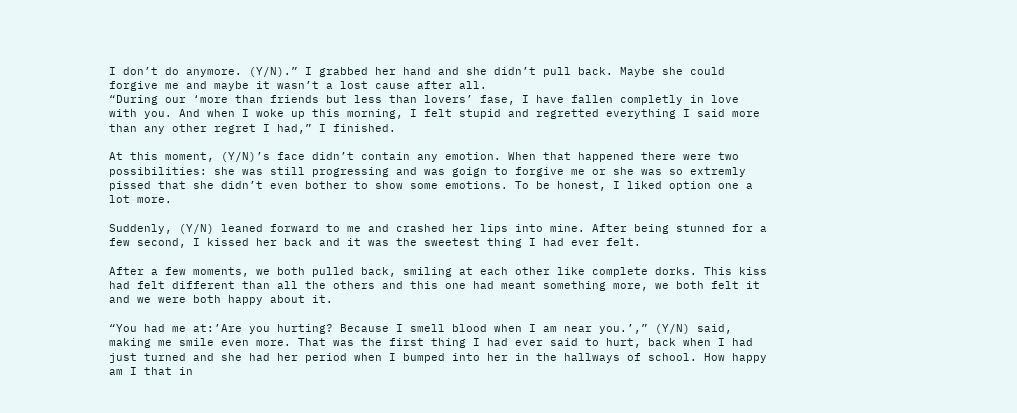I don’t do anymore. (Y/N).” I grabbed her hand and she didn’t pull back. Maybe she could forgive me and maybe it wasn’t a lost cause after all.
“During our ‘more than friends but less than lovers’ fase, I have fallen completly in love with you. And when I woke up this morning, I felt stupid and regretted everything I said more than any other regret I had,” I finished.

At this moment, (Y/N)’s face didn’t contain any emotion. When that happened there were two possibilities: she was still progressing and was goign to forgive me or she was so extremly pissed that she didn’t even bother to show some emotions. To be honest, I liked option one a lot more.

Suddenly, (Y/N) leaned forward to me and crashed her lips into mine. After being stunned for a few second, I kissed her back and it was the sweetest thing I had ever felt.

After a few moments, we both pulled back, smiling at each other like complete dorks. This kiss had felt different than all the others and this one had meant something more, we both felt it and we were both happy about it.

“You had me at:’Are you hurting? Because I smell blood when I am near you.’,” (Y/N) said, making me smile even more. That was the first thing I had ever said to hurt, back when I had just turned and she had her period when I bumped into her in the hallways of school. How happy am I that in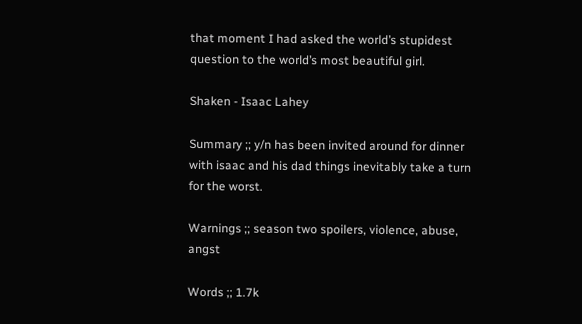that moment I had asked the world’s stupidest question to the world’s most beautiful girl.

Shaken - Isaac Lahey

Summary ;; y/n has been invited around for dinner with isaac and his dad things inevitably take a turn for the worst.

Warnings ;; season two spoilers, violence, abuse, angst

Words ;; 1.7k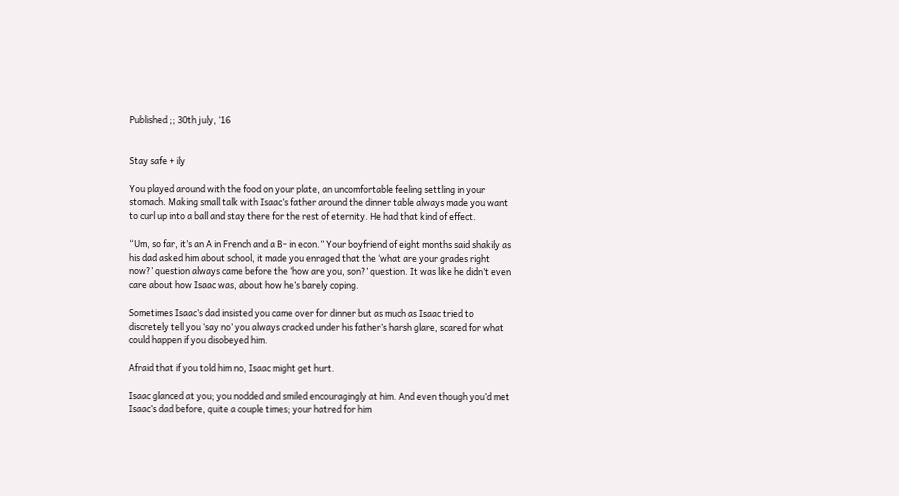Published ;; 30th july, ‘16


Stay safe + ily

You played around with the food on your plate, an uncomfortable feeling settling in your stomach. Making small talk with Isaac’s father around the dinner table always made you want to curl up into a ball and stay there for the rest of eternity. He had that kind of effect.

“Um, so far, it’s an A in French and a B- in econ.” Your boyfriend of eight months said shakily as his dad asked him about school, it made you enraged that the ‘what are your grades right now?’ question always came before the ‘how are you, son?’ question. It was like he didn’t even care about how Isaac was, about how he’s barely coping.

Sometimes Isaac’s dad insisted you came over for dinner but as much as Isaac tried to discretely tell you ‘say no’ you always cracked under his father’s harsh glare, scared for what could happen if you disobeyed him.

Afraid that if you told him no, Isaac might get hurt.

Isaac glanced at you; you nodded and smiled encouragingly at him. And even though you’d met Isaac’s dad before, quite a couple times; your hatred for him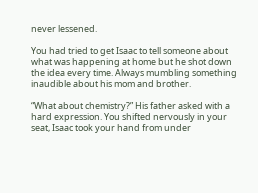never lessened.

You had tried to get Isaac to tell someone about what was happening at home but he shot down the idea every time. Always mumbling something inaudible about his mom and brother.

“What about chemistry?” His father asked with a hard expression. You shifted nervously in your seat, Isaac took your hand from under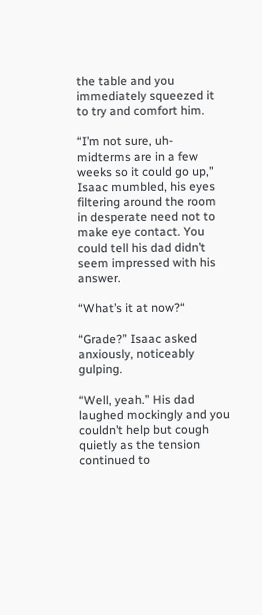the table and you immediately squeezed it to try and comfort him.

“I’m not sure, uh- midterms are in a few weeks so it could go up,” Isaac mumbled, his eyes filtering around the room in desperate need not to make eye contact. You could tell his dad didn’t seem impressed with his answer.

“What’s it at now?“

“Grade?” Isaac asked anxiously, noticeably gulping.

“Well, yeah.” His dad laughed mockingly and you couldn’t help but cough quietly as the tension continued to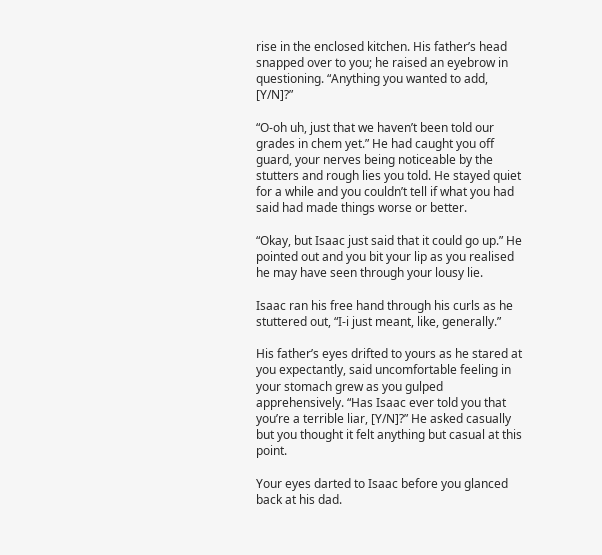rise in the enclosed kitchen. His father’s head snapped over to you; he raised an eyebrow in questioning. “Anything you wanted to add, [Y/N]?”

“O-oh uh, just that we haven’t been told our grades in chem yet.” He had caught you off guard, your nerves being noticeable by the stutters and rough lies you told. He stayed quiet for a while and you couldn’t tell if what you had said had made things worse or better.

“Okay, but Isaac just said that it could go up.” He pointed out and you bit your lip as you realised he may have seen through your lousy lie.

Isaac ran his free hand through his curls as he stuttered out, “I-i just meant, like, generally.”

His father’s eyes drifted to yours as he stared at you expectantly, said uncomfortable feeling in your stomach grew as you gulped apprehensively. “Has Isaac ever told you that you’re a terrible liar, [Y/N]?” He asked casually but you thought it felt anything but casual at this point.

Your eyes darted to Isaac before you glanced back at his dad.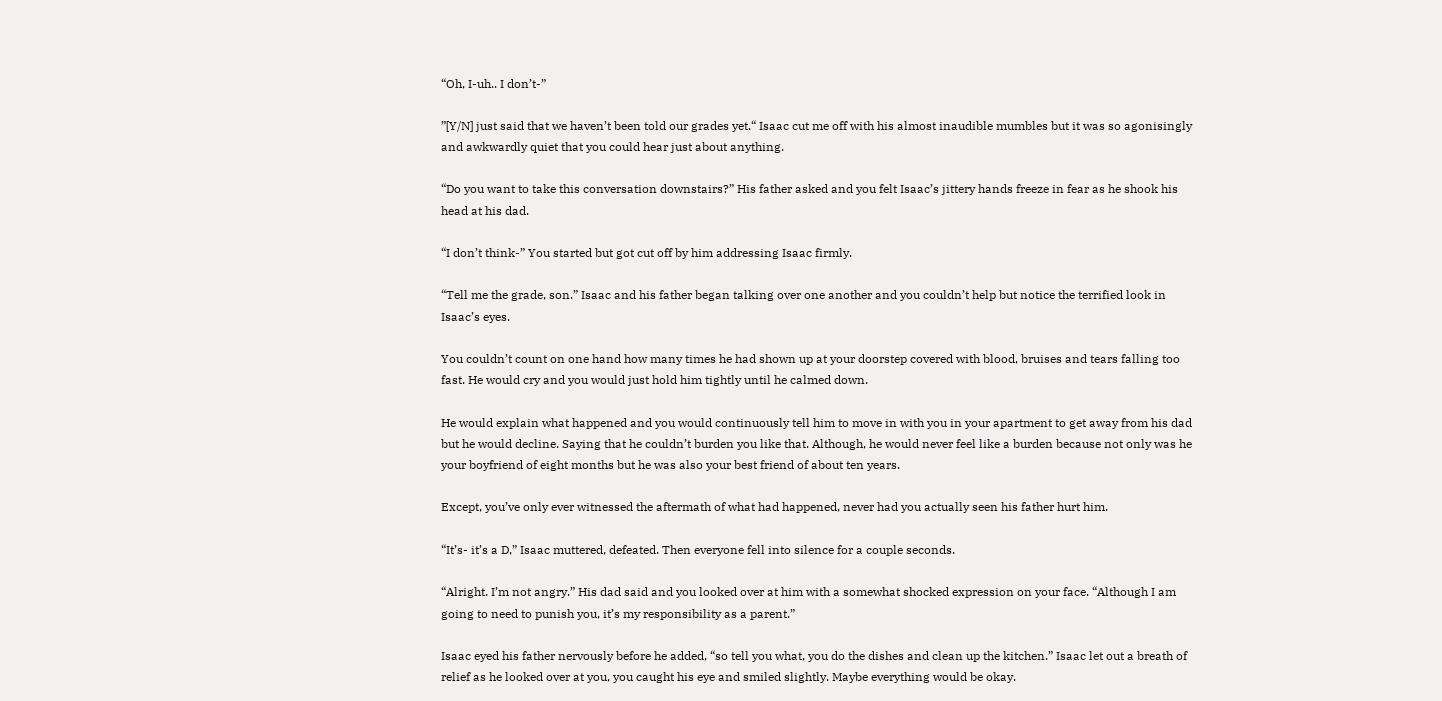“Oh, I-uh.. I don’t-”

”[Y/N] just said that we haven’t been told our grades yet.“ Isaac cut me off with his almost inaudible mumbles but it was so agonisingly and awkwardly quiet that you could hear just about anything.

“Do you want to take this conversation downstairs?” His father asked and you felt Isaac’s jittery hands freeze in fear as he shook his head at his dad.

“I don’t think-” You started but got cut off by him addressing Isaac firmly.

“Tell me the grade, son.” Isaac and his father began talking over one another and you couldn’t help but notice the terrified look in Isaac’s eyes.

You couldn’t count on one hand how many times he had shown up at your doorstep covered with blood, bruises and tears falling too fast. He would cry and you would just hold him tightly until he calmed down.

He would explain what happened and you would continuously tell him to move in with you in your apartment to get away from his dad but he would decline. Saying that he couldn’t burden you like that. Although, he would never feel like a burden because not only was he your boyfriend of eight months but he was also your best friend of about ten years.

Except, you’ve only ever witnessed the aftermath of what had happened, never had you actually seen his father hurt him.

“It’s- it’s a D,” Isaac muttered, defeated. Then everyone fell into silence for a couple seconds.

“Alright. I’m not angry.” His dad said and you looked over at him with a somewhat shocked expression on your face. “Although I am going to need to punish you, it’s my responsibility as a parent.”

Isaac eyed his father nervously before he added, “so tell you what, you do the dishes and clean up the kitchen.” Isaac let out a breath of relief as he looked over at you, you caught his eye and smiled slightly. Maybe everything would be okay.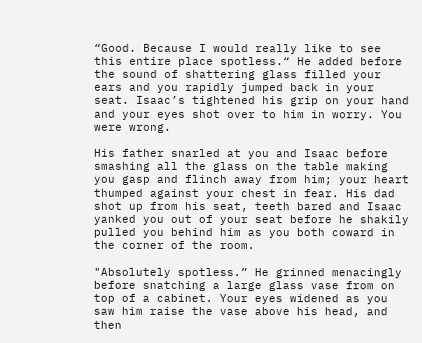“Good. Because I would really like to see this entire place spotless.“ He added before the sound of shattering glass filled your ears and you rapidly jumped back in your seat. Isaac’s tightened his grip on your hand and your eyes shot over to him in worry. You were wrong.

His father snarled at you and Isaac before smashing all the glass on the table making you gasp and flinch away from him; your heart thumped against your chest in fear. His dad shot up from his seat, teeth bared and Isaac yanked you out of your seat before he shakily pulled you behind him as you both coward in the corner of the room.

"Absolutely spotless.” He grinned menacingly before snatching a large glass vase from on top of a cabinet. Your eyes widened as you saw him raise the vase above his head, and then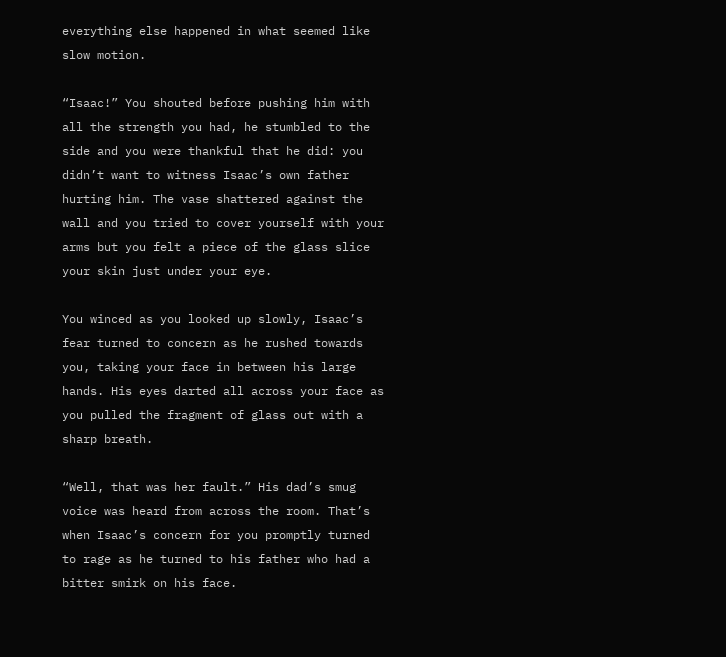everything else happened in what seemed like slow motion.

“Isaac!” You shouted before pushing him with all the strength you had, he stumbled to the side and you were thankful that he did: you didn’t want to witness Isaac’s own father hurting him. The vase shattered against the wall and you tried to cover yourself with your arms but you felt a piece of the glass slice your skin just under your eye.

You winced as you looked up slowly, Isaac’s fear turned to concern as he rushed towards you, taking your face in between his large hands. His eyes darted all across your face as you pulled the fragment of glass out with a sharp breath.

“Well, that was her fault.” His dad’s smug voice was heard from across the room. That’s when Isaac’s concern for you promptly turned to rage as he turned to his father who had a bitter smirk on his face.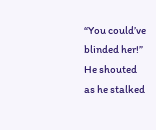“You could’ve blinded her!” He shouted as he stalked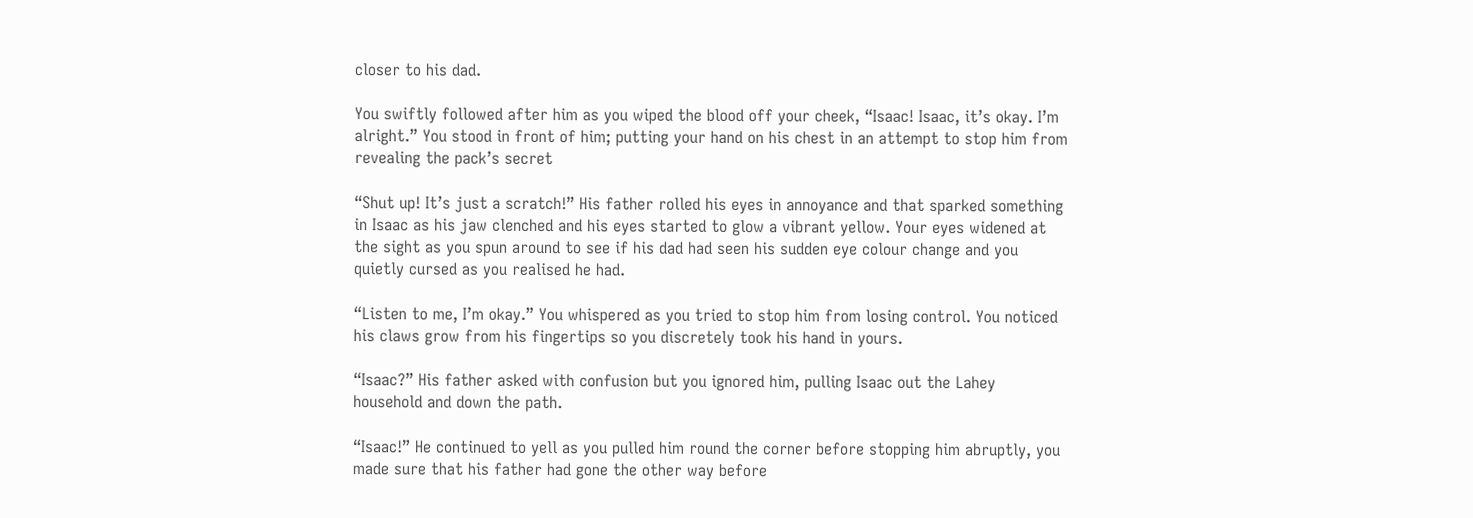closer to his dad.

You swiftly followed after him as you wiped the blood off your cheek, “Isaac! Isaac, it’s okay. I’m alright.” You stood in front of him; putting your hand on his chest in an attempt to stop him from revealing the pack’s secret

“Shut up! It’s just a scratch!” His father rolled his eyes in annoyance and that sparked something in Isaac as his jaw clenched and his eyes started to glow a vibrant yellow. Your eyes widened at the sight as you spun around to see if his dad had seen his sudden eye colour change and you quietly cursed as you realised he had.

“Listen to me, I’m okay.” You whispered as you tried to stop him from losing control. You noticed his claws grow from his fingertips so you discretely took his hand in yours.

“Isaac?” His father asked with confusion but you ignored him, pulling Isaac out the Lahey household and down the path.

“Isaac!” He continued to yell as you pulled him round the corner before stopping him abruptly, you made sure that his father had gone the other way before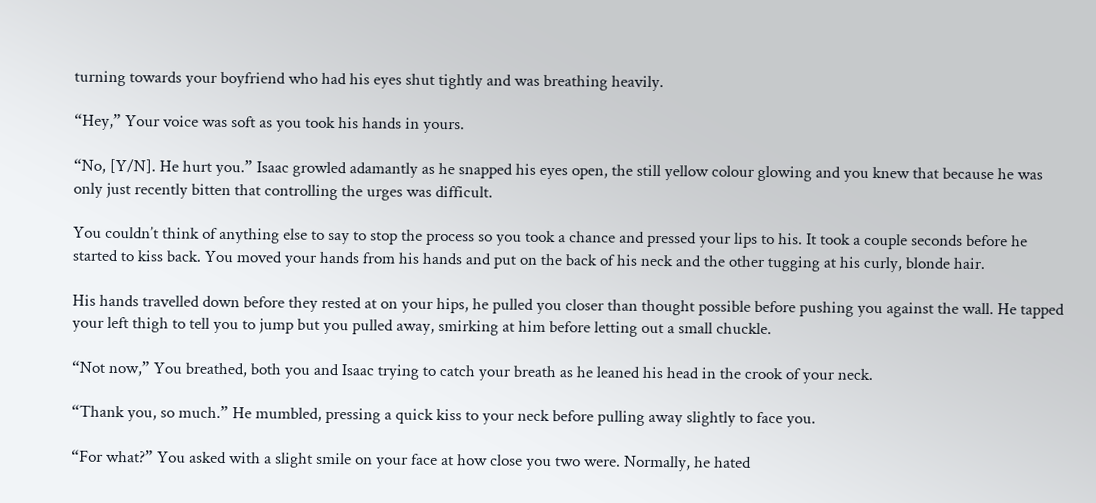turning towards your boyfriend who had his eyes shut tightly and was breathing heavily.

“Hey,” Your voice was soft as you took his hands in yours.

“No, [Y/N]. He hurt you.” Isaac growled adamantly as he snapped his eyes open, the still yellow colour glowing and you knew that because he was only just recently bitten that controlling the urges was difficult.

You couldn’t think of anything else to say to stop the process so you took a chance and pressed your lips to his. It took a couple seconds before he started to kiss back. You moved your hands from his hands and put on the back of his neck and the other tugging at his curly, blonde hair.

His hands travelled down before they rested at on your hips, he pulled you closer than thought possible before pushing you against the wall. He tapped your left thigh to tell you to jump but you pulled away, smirking at him before letting out a small chuckle.

“Not now,” You breathed, both you and Isaac trying to catch your breath as he leaned his head in the crook of your neck.

“Thank you, so much.” He mumbled, pressing a quick kiss to your neck before pulling away slightly to face you.

“For what?” You asked with a slight smile on your face at how close you two were. Normally, he hated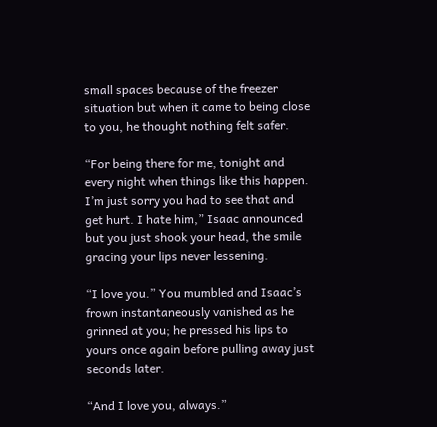small spaces because of the freezer situation but when it came to being close to you, he thought nothing felt safer.

“For being there for me, tonight and every night when things like this happen. I’m just sorry you had to see that and get hurt. I hate him,” Isaac announced but you just shook your head, the smile gracing your lips never lessening.

“I love you.” You mumbled and Isaac’s frown instantaneously vanished as he grinned at you; he pressed his lips to yours once again before pulling away just seconds later.

“And I love you, always.”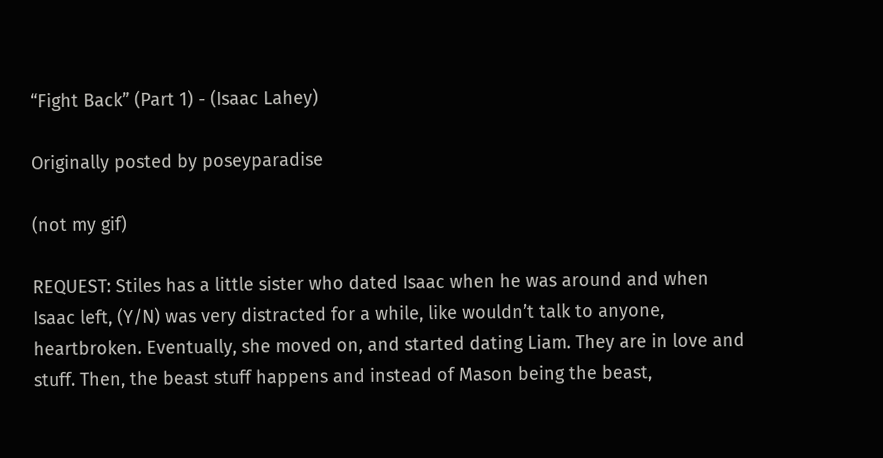“Fight Back” (Part 1) - (Isaac Lahey)

Originally posted by poseyparadise

(not my gif)

REQUEST: Stiles has a little sister who dated Isaac when he was around and when Isaac left, (Y/N) was very distracted for a while, like wouldn’t talk to anyone, heartbroken. Eventually, she moved on, and started dating Liam. They are in love and stuff. Then, the beast stuff happens and instead of Mason being the beast,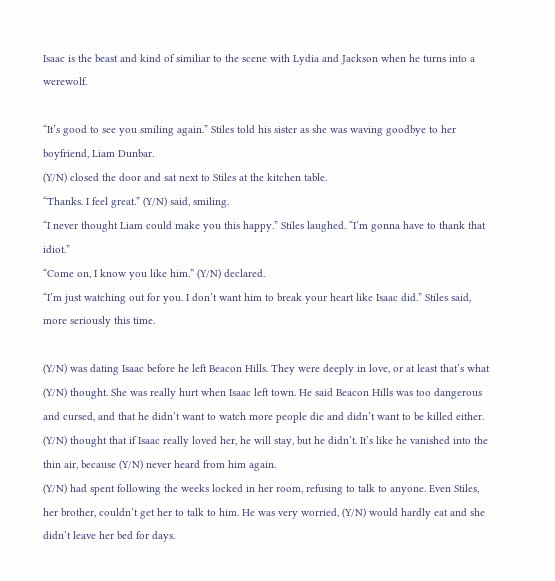Isaac is the beast and kind of similiar to the scene with Lydia and Jackson when he turns into a werewolf.

“It’s good to see you smiling again.” Stiles told his sister as she was waving goodbye to her boyfriend, Liam Dunbar.
(Y/N) closed the door and sat next to Stiles at the kitchen table.
“Thanks. I feel great.” (Y/N) said, smiling.
“I never thought Liam could make you this happy.” Stiles laughed. “I’m gonna have to thank that idiot.”
“Come on, I know you like him.” (Y/N) declared.
“I’m just watching out for you. I don’t want him to break your heart like Isaac did.” Stiles said, more seriously this time.

(Y/N) was dating Isaac before he left Beacon Hills. They were deeply in love, or at least that’s what (Y/N) thought. She was really hurt when Isaac left town. He said Beacon Hills was too dangerous and cursed, and that he didn’t want to watch more people die and didn’t want to be killed either. (Y/N) thought that if Isaac really loved her, he will stay, but he didn’t. It’s like he vanished into the thin air, because (Y/N) never heard from him again.
(Y/N) had spent following the weeks locked in her room, refusing to talk to anyone. Even Stiles, her brother, couldn’t get her to talk to him. He was very worried, (Y/N) would hardly eat and she didn’t leave her bed for days.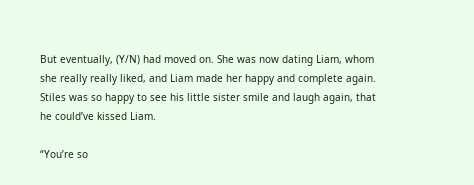But eventually, (Y/N) had moved on. She was now dating Liam, whom she really really liked, and Liam made her happy and complete again. Stiles was so happy to see his little sister smile and laugh again, that he could’ve kissed Liam.

“You’re so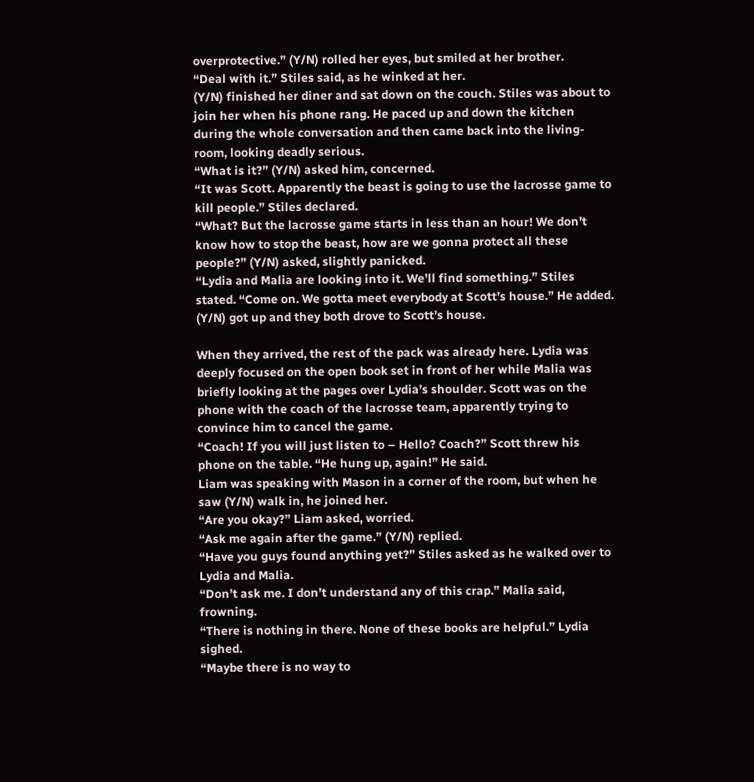overprotective.” (Y/N) rolled her eyes, but smiled at her brother.
“Deal with it.” Stiles said, as he winked at her.
(Y/N) finished her diner and sat down on the couch. Stiles was about to join her when his phone rang. He paced up and down the kitchen during the whole conversation and then came back into the living-room, looking deadly serious.
“What is it?” (Y/N) asked him, concerned.
“It was Scott. Apparently the beast is going to use the lacrosse game to kill people.” Stiles declared.
“What? But the lacrosse game starts in less than an hour! We don’t know how to stop the beast, how are we gonna protect all these people?” (Y/N) asked, slightly panicked.
“Lydia and Malia are looking into it. We’ll find something.” Stiles stated. “Come on. We gotta meet everybody at Scott’s house.” He added.
(Y/N) got up and they both drove to Scott’s house.

When they arrived, the rest of the pack was already here. Lydia was deeply focused on the open book set in front of her while Malia was briefly looking at the pages over Lydia’s shoulder. Scott was on the phone with the coach of the lacrosse team, apparently trying to convince him to cancel the game.
“Coach! If you will just listen to – Hello? Coach?” Scott threw his phone on the table. “He hung up, again!” He said.
Liam was speaking with Mason in a corner of the room, but when he saw (Y/N) walk in, he joined her.
“Are you okay?” Liam asked, worried.
“Ask me again after the game.” (Y/N) replied.
“Have you guys found anything yet?” Stiles asked as he walked over to Lydia and Malia.
“Don’t ask me. I don’t understand any of this crap.” Malia said, frowning.
“There is nothing in there. None of these books are helpful.” Lydia sighed.
“Maybe there is no way to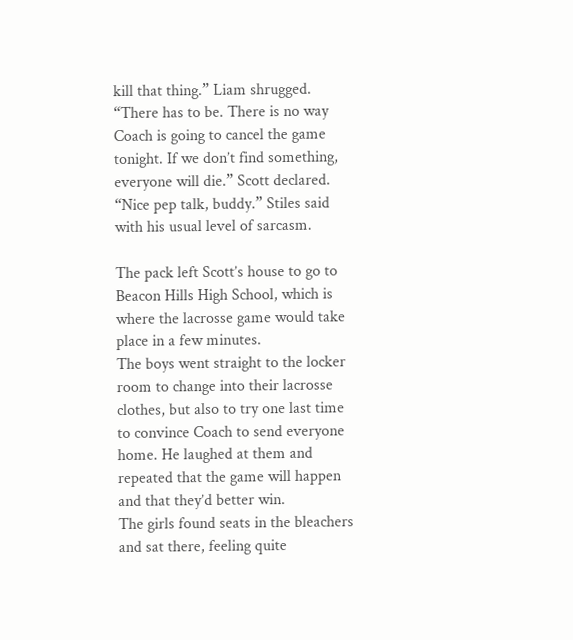kill that thing.” Liam shrugged.
“There has to be. There is no way Coach is going to cancel the game tonight. If we don’t find something, everyone will die.” Scott declared.
“Nice pep talk, buddy.” Stiles said with his usual level of sarcasm.

The pack left Scott’s house to go to Beacon Hills High School, which is where the lacrosse game would take place in a few minutes.
The boys went straight to the locker room to change into their lacrosse clothes, but also to try one last time to convince Coach to send everyone home. He laughed at them and repeated that the game will happen and that they’d better win.
The girls found seats in the bleachers and sat there, feeling quite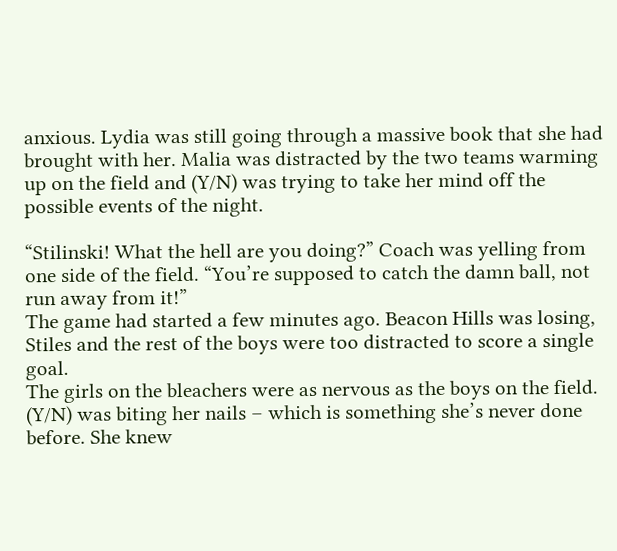anxious. Lydia was still going through a massive book that she had brought with her. Malia was distracted by the two teams warming up on the field and (Y/N) was trying to take her mind off the possible events of the night.

“Stilinski! What the hell are you doing?” Coach was yelling from one side of the field. “You’re supposed to catch the damn ball, not run away from it!”
The game had started a few minutes ago. Beacon Hills was losing, Stiles and the rest of the boys were too distracted to score a single goal.
The girls on the bleachers were as nervous as the boys on the field. (Y/N) was biting her nails – which is something she’s never done before. She knew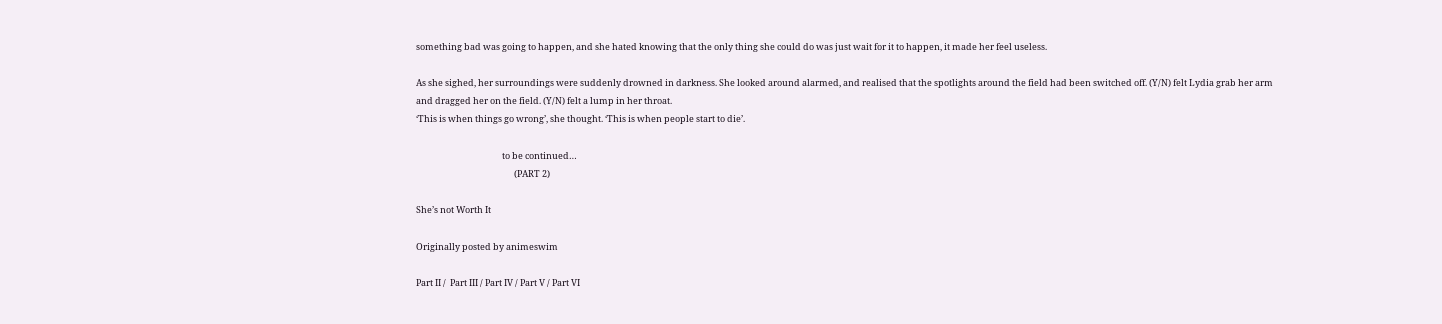something bad was going to happen, and she hated knowing that the only thing she could do was just wait for it to happen, it made her feel useless.

As she sighed, her surroundings were suddenly drowned in darkness. She looked around alarmed, and realised that the spotlights around the field had been switched off. (Y/N) felt Lydia grab her arm and dragged her on the field. (Y/N) felt a lump in her throat.
‘This is when things go wrong’, she thought. ‘This is when people start to die’.

                                           to be continued…
                                                 (PART 2)

She’s not Worth It

Originally posted by animeswim

Part II /  Part III / Part IV / Part V / Part VI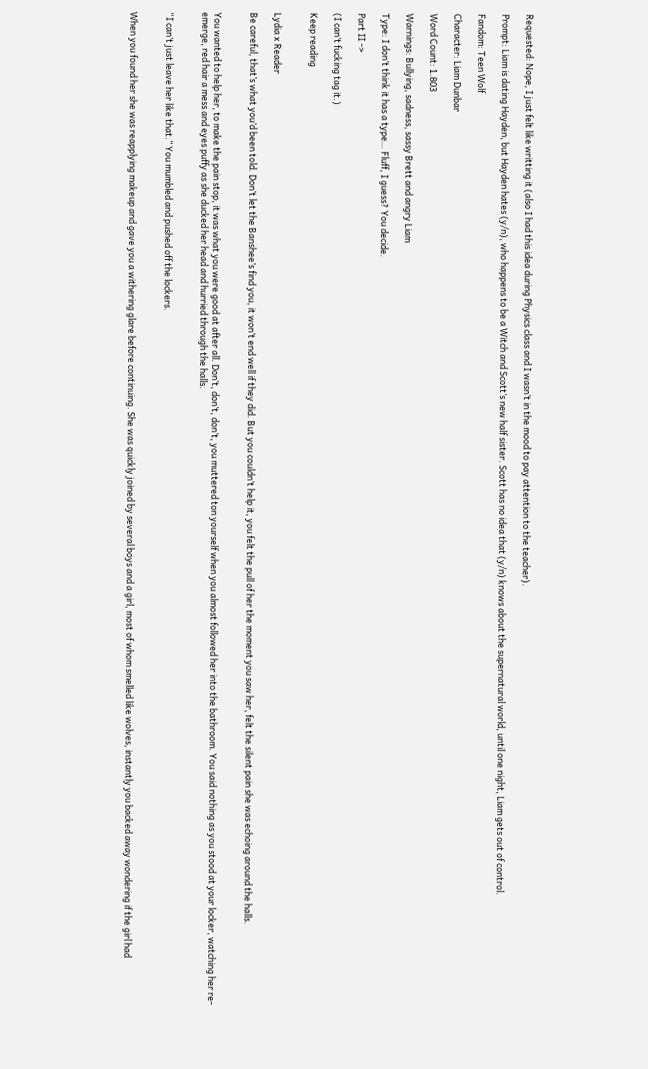Requested: Nope, I just felt like writting it (also I had this idea during Physics class and I wasn’t in the mood to pay attention to the teacher).

Prompt: Liam is dating Hayden, but Hayden hates (y/n), who happens to be a Witch and Scott’s new half sister. Scott has no idea that (y/n) knows about the supernatural world, until one night, Liam gets out of control.

Fandom: Teen Wolf

Character: Liam Dunbar

Word Count: 1.803

Warnings: Bullying, sadness, sassy Brett and angry Liam

Type: I don’t think it has a type… Fluff, I guess? You decide.

Part II ->

(I can’t fucking tag it.)

Keep reading


Lydia x Reader

Be careful, that’s what you’d been told. Don’t let the Banshee’s find you, it won’t end well if they did. But you couldn’t help it, you felt the pull of her the moment you saw her, felt the silent pain she was echoing around the halls.


You wanted to help her, to make the pain stop, it was what you were good at after all. Don’t, don’t, don’t, you muttered ton yourself when you almost followed her into the bathroom. You said nothing as you stood at your locker, watching her re-emerge, red hair a mess and eyes puffy as she ducked her head and hurried through the halls.


“I can’t just leave her like that.” You mumbled and pushed off the lockers.


When you found her she was reapplying makeup and gave you a withering glare before continuing. She was quickly joined by several boys and a girl, most of whom smelled like wolves, instantly you backed away wondering if the girl had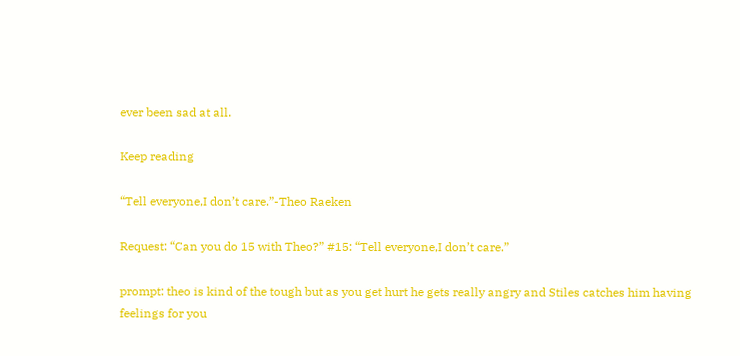ever been sad at all.

Keep reading

“Tell everyone,I don’t care.”-Theo Raeken

Request: “Can you do 15 with Theo?” #15: “Tell everyone,I don’t care.”

prompt: theo is kind of the tough but as you get hurt he gets really angry and Stiles catches him having feelings for you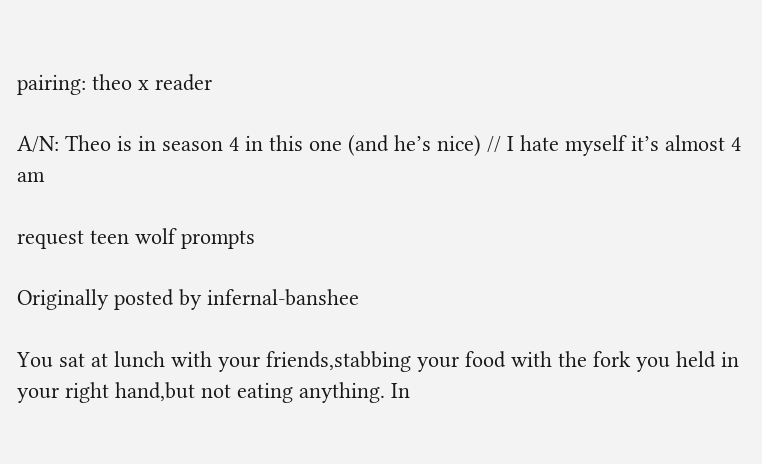pairing: theo x reader

A/N: Theo is in season 4 in this one (and he’s nice) // I hate myself it’s almost 4 am

request teen wolf prompts

Originally posted by infernal-banshee

You sat at lunch with your friends,stabbing your food with the fork you held in your right hand,but not eating anything. In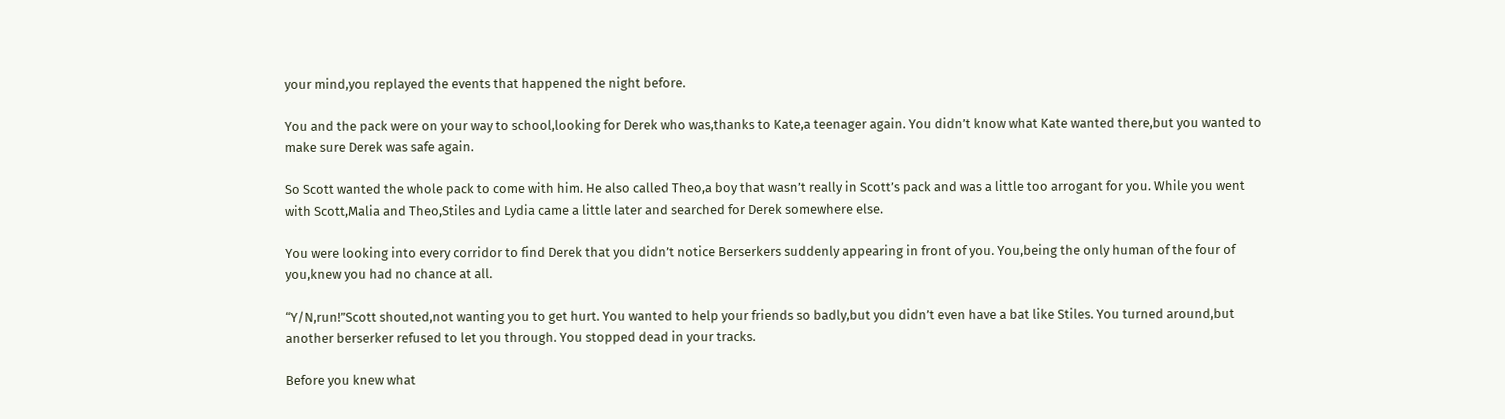your mind,you replayed the events that happened the night before.

You and the pack were on your way to school,looking for Derek who was,thanks to Kate,a teenager again. You didn’t know what Kate wanted there,but you wanted to make sure Derek was safe again.

So Scott wanted the whole pack to come with him. He also called Theo,a boy that wasn’t really in Scott’s pack and was a little too arrogant for you. While you went with Scott,Malia and Theo,Stiles and Lydia came a little later and searched for Derek somewhere else.

You were looking into every corridor to find Derek that you didn’t notice Berserkers suddenly appearing in front of you. You,being the only human of the four of you,knew you had no chance at all.

“Y/N,run!”Scott shouted,not wanting you to get hurt. You wanted to help your friends so badly,but you didn’t even have a bat like Stiles. You turned around,but another berserker refused to let you through. You stopped dead in your tracks.

Before you knew what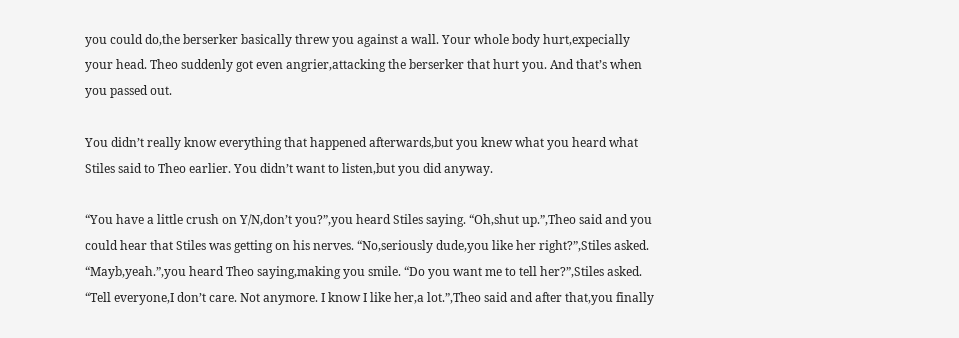you could do,the berserker basically threw you against a wall. Your whole body hurt,expecially your head. Theo suddenly got even angrier,attacking the berserker that hurt you. And that’s when you passed out.

You didn’t really know everything that happened afterwards,but you knew what you heard what Stiles said to Theo earlier. You didn’t want to listen,but you did anyway.

“You have a little crush on Y/N,don’t you?”,you heard Stiles saying. “Oh,shut up.”,Theo said and you could hear that Stiles was getting on his nerves. “No,seriously dude,you like her right?”,Stiles asked. “Mayb,yeah.”,you heard Theo saying,making you smile. “Do you want me to tell her?”,Stiles asked. “Tell everyone,I don’t care. Not anymore. I know I like her,a lot.”,Theo said and after that,you finally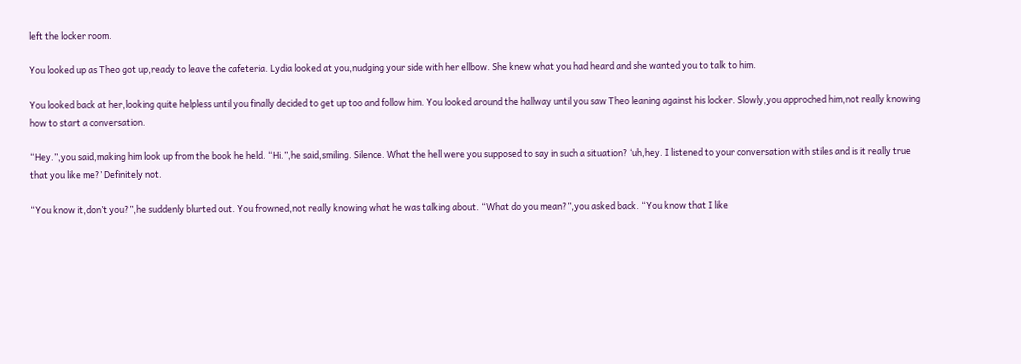left the locker room.

You looked up as Theo got up,ready to leave the cafeteria. Lydia looked at you,nudging your side with her ellbow. She knew what you had heard and she wanted you to talk to him.

You looked back at her,looking quite helpless until you finally decided to get up too and follow him. You looked around the hallway until you saw Theo leaning against his locker. Slowly,you approched him,not really knowing how to start a conversation.

“Hey.”,you said,making him look up from the book he held. “Hi.”,he said,smiling. Silence. What the hell were you supposed to say in such a situation? ‘uh,hey. I listened to your conversation with stiles and is it really true that you like me?’ Definitely not.

“You know it,don’t you?”,he suddenly blurted out. You frowned,not really knowing what he was talking about. “What do you mean?”,you asked back. “You know that I like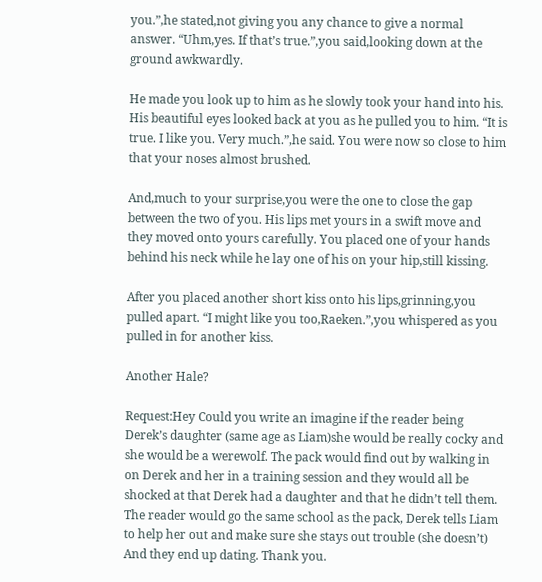you.”,he stated,not giving you any chance to give a normal answer. “Uhm,yes. If that’s true.”,you said,looking down at the ground awkwardly.

He made you look up to him as he slowly took your hand into his. His beautiful eyes looked back at you as he pulled you to him. “It is true. I like you. Very much.”,he said. You were now so close to him that your noses almost brushed.

And,much to your surprise,you were the one to close the gap between the two of you. His lips met yours in a swift move and they moved onto yours carefully. You placed one of your hands behind his neck while he lay one of his on your hip,still kissing.

After you placed another short kiss onto his lips,grinning,you pulled apart. “I might like you too,Raeken.”,you whispered as you pulled in for another kiss.

Another Hale?

Request:Hey Could you write an imagine if the reader being Derek’s daughter (same age as Liam)she would be really cocky and she would be a werewolf. The pack would find out by walking in on Derek and her in a training session and they would all be shocked at that Derek had a daughter and that he didn’t tell them. The reader would go the same school as the pack, Derek tells Liam to help her out and make sure she stays out trouble (she doesn’t) And they end up dating. Thank you.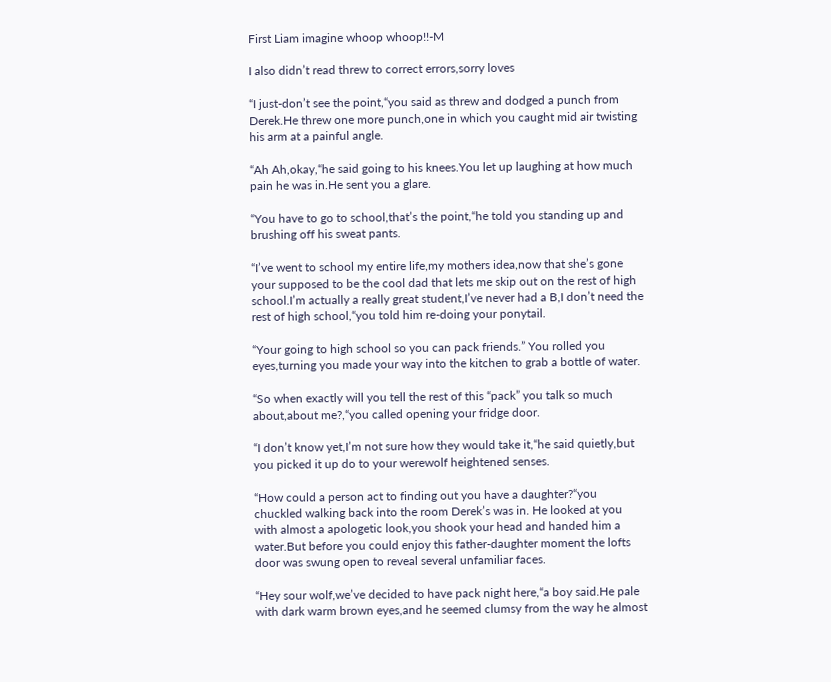First Liam imagine whoop whoop!!-M

I also didn’t read threw to correct errors,sorry loves

“I just-don’t see the point,“you said as threw and dodged a punch from Derek.He threw one more punch,one in which you caught mid air twisting his arm at a painful angle.

“Ah Ah,okay,“he said going to his knees.You let up laughing at how much pain he was in.He sent you a glare.

“You have to go to school,that’s the point,“he told you standing up and brushing off his sweat pants.

“I’ve went to school my entire life,my mothers idea,now that she’s gone your supposed to be the cool dad that lets me skip out on the rest of high school.I’m actually a really great student,I’ve never had a B,I don’t need the rest of high school,“you told him re-doing your ponytail.

“Your going to high school so you can pack friends.” You rolled you eyes,turning you made your way into the kitchen to grab a bottle of water.

“So when exactly will you tell the rest of this “pack” you talk so much about,about me?,“you called opening your fridge door.

“I don’t know yet,I’m not sure how they would take it,“he said quietly,but you picked it up do to your werewolf heightened senses.

“How could a person act to finding out you have a daughter?“you chuckled walking back into the room Derek’s was in. He looked at you with almost a apologetic look,you shook your head and handed him a water.But before you could enjoy this father-daughter moment the lofts door was swung open to reveal several unfamiliar faces.

“Hey sour wolf,we’ve decided to have pack night here,“a boy said.He pale with dark warm brown eyes,and he seemed clumsy from the way he almost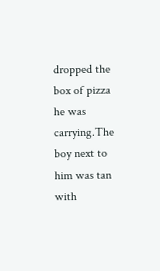dropped the box of pizza he was carrying.The boy next to him was tan with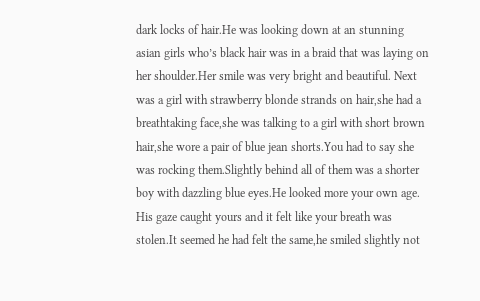dark locks of hair.He was looking down at an stunning asian girls who’s black hair was in a braid that was laying on her shoulder.Her smile was very bright and beautiful. Next was a girl with strawberry blonde strands on hair,she had a breathtaking face,she was talking to a girl with short brown hair,she wore a pair of blue jean shorts.You had to say she was rocking them.Slightly behind all of them was a shorter boy with dazzling blue eyes.He looked more your own age. His gaze caught yours and it felt like your breath was stolen.It seemed he had felt the same,he smiled slightly not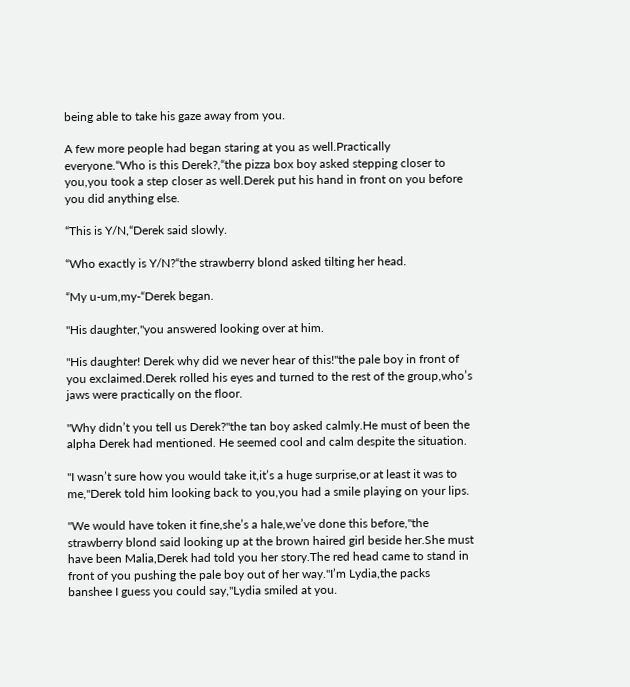being able to take his gaze away from you.

A few more people had began staring at you as well.Practically everyone.“Who is this Derek?,“the pizza box boy asked stepping closer to you,you took a step closer as well.Derek put his hand in front on you before you did anything else.

“This is Y/N,“Derek said slowly.

“Who exactly is Y/N?“the strawberry blond asked tilting her head.

“My u-um,my-“Derek began.

"His daughter,"you answered looking over at him.

"His daughter! Derek why did we never hear of this!"the pale boy in front of you exclaimed.Derek rolled his eyes and turned to the rest of the group,who’s jaws were practically on the floor.

"Why didn’t you tell us Derek?"the tan boy asked calmly.He must of been the alpha Derek had mentioned. He seemed cool and calm despite the situation.

"I wasn’t sure how you would take it,it’s a huge surprise,or at least it was to me,"Derek told him looking back to you,you had a smile playing on your lips.

"We would have token it fine,she’s a hale,we’ve done this before,"the strawberry blond said looking up at the brown haired girl beside her.She must have been Malia,Derek had told you her story.The red head came to stand in front of you pushing the pale boy out of her way."I’m Lydia,the packs banshee I guess you could say,"Lydia smiled at you.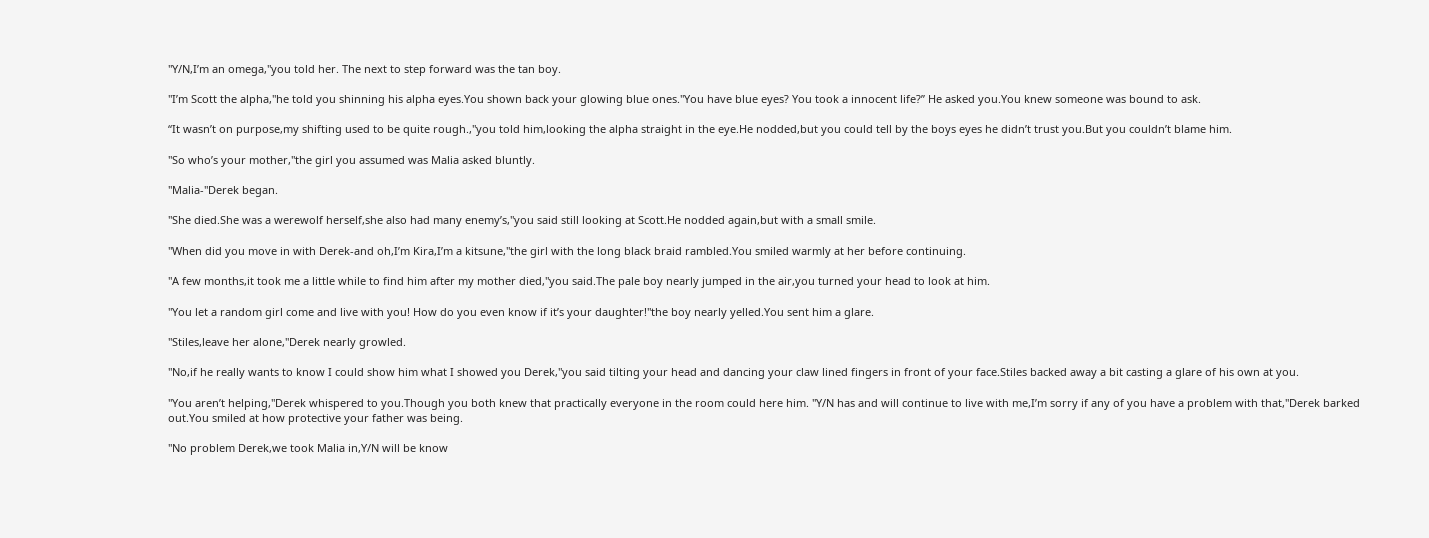"Y/N,I’m an omega,"you told her. The next to step forward was the tan boy.

"I’m Scott the alpha,"he told you shinning his alpha eyes.You shown back your glowing blue ones."You have blue eyes? You took a innocent life?” He asked you.You knew someone was bound to ask.

“It wasn’t on purpose,my shifting used to be quite rough.,"you told him,looking the alpha straight in the eye.He nodded,but you could tell by the boys eyes he didn’t trust you.But you couldn’t blame him.

"So who’s your mother,"the girl you assumed was Malia asked bluntly.

"Malia-"Derek began.

"She died.She was a werewolf herself,she also had many enemy’s,"you said still looking at Scott.He nodded again,but with a small smile.

"When did you move in with Derek-and oh,I’m Kira,I’m a kitsune,"the girl with the long black braid rambled.You smiled warmly at her before continuing.

"A few months,it took me a little while to find him after my mother died,"you said.The pale boy nearly jumped in the air,you turned your head to look at him.

"You let a random girl come and live with you! How do you even know if it’s your daughter!"the boy nearly yelled.You sent him a glare.

"Stiles,leave her alone,"Derek nearly growled.

"No,if he really wants to know I could show him what I showed you Derek,"you said tilting your head and dancing your claw lined fingers in front of your face.Stiles backed away a bit casting a glare of his own at you.

"You aren’t helping,"Derek whispered to you.Though you both knew that practically everyone in the room could here him. "Y/N has and will continue to live with me,I’m sorry if any of you have a problem with that,"Derek barked out.You smiled at how protective your father was being.

"No problem Derek,we took Malia in,Y/N will be know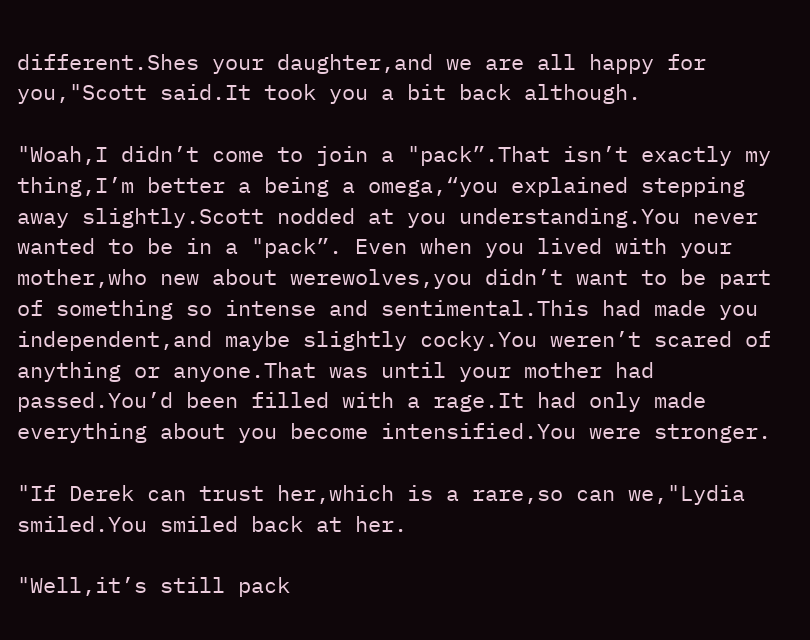different.Shes your daughter,and we are all happy for you,"Scott said.It took you a bit back although.

"Woah,I didn’t come to join a "pack”.That isn’t exactly my thing,I’m better a being a omega,“you explained stepping away slightly.Scott nodded at you understanding.You never wanted to be in a "pack”. Even when you lived with your mother,who new about werewolves,you didn’t want to be part of something so intense and sentimental.This had made you independent,and maybe slightly cocky.You weren’t scared of anything or anyone.That was until your mother had passed.You’d been filled with a rage.It had only made everything about you become intensified.You were stronger.

"If Derek can trust her,which is a rare,so can we,"Lydia smiled.You smiled back at her.

"Well,it’s still pack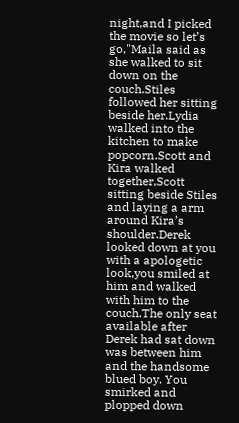night,and I picked the movie so let’s go,"Maila said as she walked to sit down on the couch.Stiles followed her sitting beside her.Lydia walked into the kitchen to make popcorn.Scott and Kira walked together,Scott sitting beside Stiles and laying a arm around Kira’s shoulder.Derek looked down at you with a apologetic look,you smiled at him and walked with him to the couch.The only seat available after Derek had sat down was between him and the handsome blued boy. You smirked and plopped down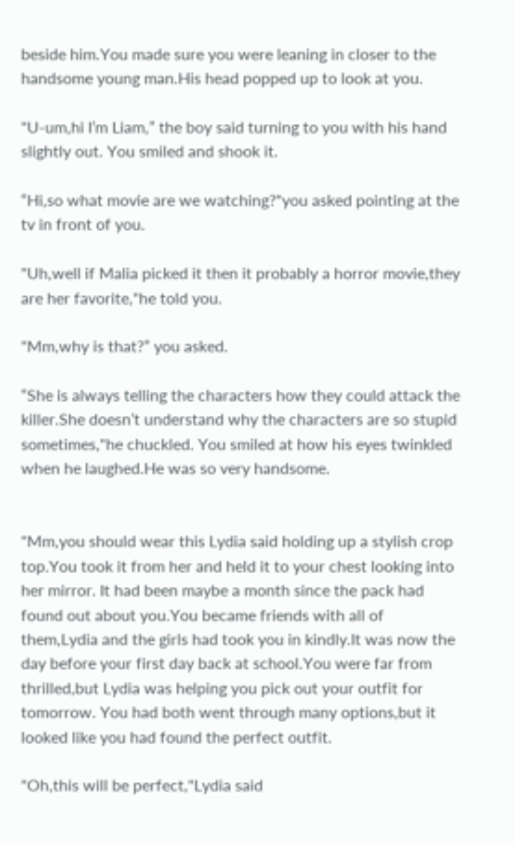beside him.You made sure you were leaning in closer to the handsome young man.His head popped up to look at you.

"U-um,hi I’m Liam,” the boy said turning to you with his hand slightly out. You smiled and shook it.

“Hi,so what movie are we watching?"you asked pointing at the tv in front of you.

"Uh,well if Malia picked it then it probably a horror movie,they are her favorite,"he told you.

"Mm,why is that?” you asked.

“She is always telling the characters how they could attack the killer.She doesn’t understand why the characters are so stupid sometimes,"he chuckled. You smiled at how his eyes twinkled when he laughed.He was so very handsome.


"Mm,you should wear this Lydia said holding up a stylish crop top.You took it from her and held it to your chest looking into her mirror. It had been maybe a month since the pack had found out about you.You became friends with all of them,Lydia and the girls had took you in kindly.It was now the day before your first day back at school.You were far from thrilled,but Lydia was helping you pick out your outfit for tomorrow. You had both went through many options,but it looked like you had found the perfect outfit.

"Oh,this will be perfect,"Lydia said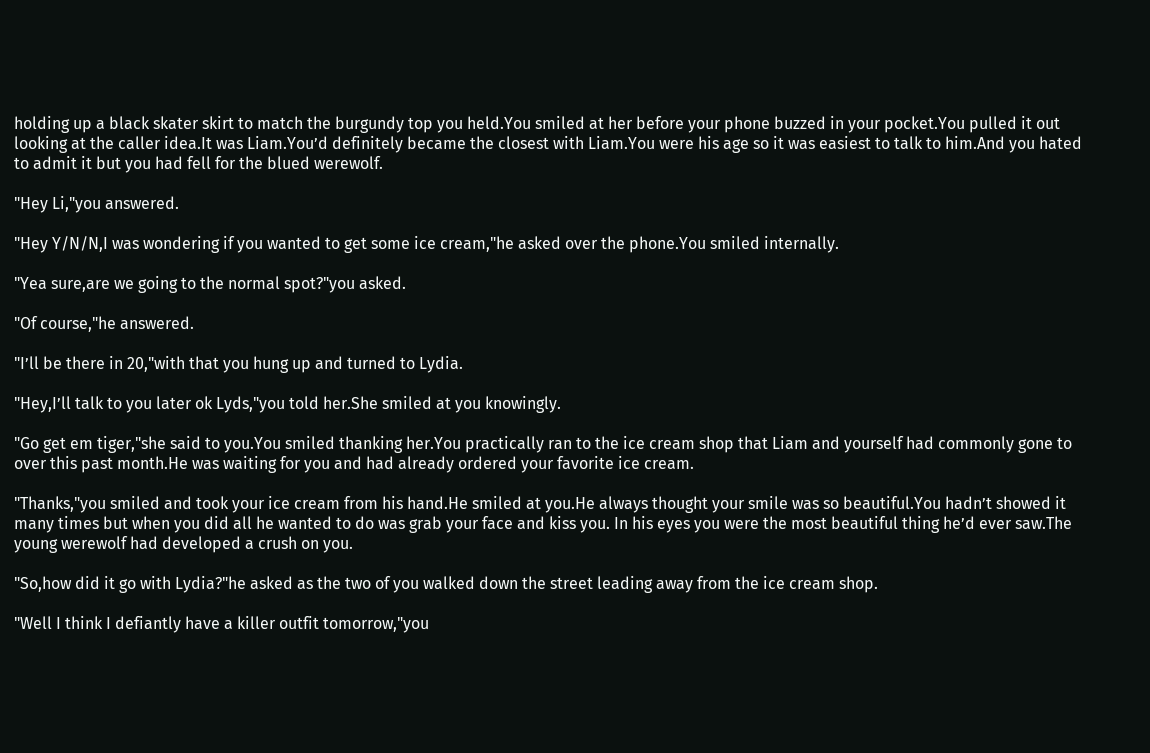holding up a black skater skirt to match the burgundy top you held.You smiled at her before your phone buzzed in your pocket.You pulled it out looking at the caller idea.It was Liam.You’d definitely became the closest with Liam.You were his age so it was easiest to talk to him.And you hated to admit it but you had fell for the blued werewolf.

"Hey Li,"you answered.

"Hey Y/N/N,I was wondering if you wanted to get some ice cream,"he asked over the phone.You smiled internally.

"Yea sure,are we going to the normal spot?"you asked.

"Of course,"he answered.

"I’ll be there in 20,"with that you hung up and turned to Lydia.

"Hey,I’ll talk to you later ok Lyds,"you told her.She smiled at you knowingly.

"Go get em tiger,"she said to you.You smiled thanking her.You practically ran to the ice cream shop that Liam and yourself had commonly gone to over this past month.He was waiting for you and had already ordered your favorite ice cream.

"Thanks,"you smiled and took your ice cream from his hand.He smiled at you.He always thought your smile was so beautiful.You hadn’t showed it many times but when you did all he wanted to do was grab your face and kiss you. In his eyes you were the most beautiful thing he’d ever saw.The young werewolf had developed a crush on you.

"So,how did it go with Lydia?"he asked as the two of you walked down the street leading away from the ice cream shop.

"Well I think I defiantly have a killer outfit tomorrow,"you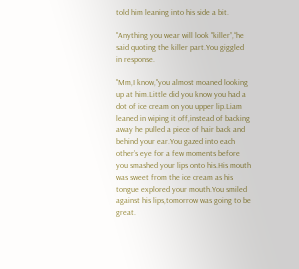told him leaning into his side a bit.

"Anything you wear will look "killer”,“he said quoting the killer part.You giggled in response.

"Mm,I know,"you almost moaned looking up at him.Little did you know you had a dot of ice cream on you upper lip.Liam leaned in wiping it off,instead of backing away he pulled a piece of hair back and behind your ear.You gazed into each other’s eye for a few moments before you smashed your lips onto his.His mouth was sweet from the ice cream as his tongue explored your mouth.You smiled against his lips,tomorrow was going to be great.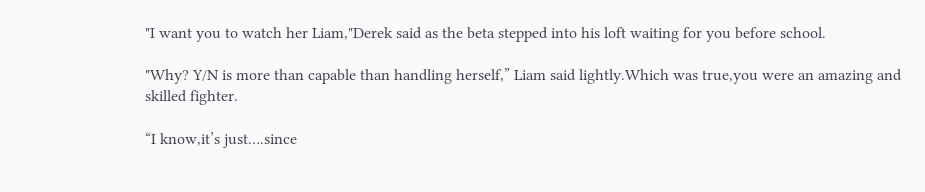"I want you to watch her Liam,"Derek said as the beta stepped into his loft waiting for you before school.

"Why? Y/N is more than capable than handling herself,” Liam said lightly.Which was true,you were an amazing and skilled fighter.

“I know,it’s just….since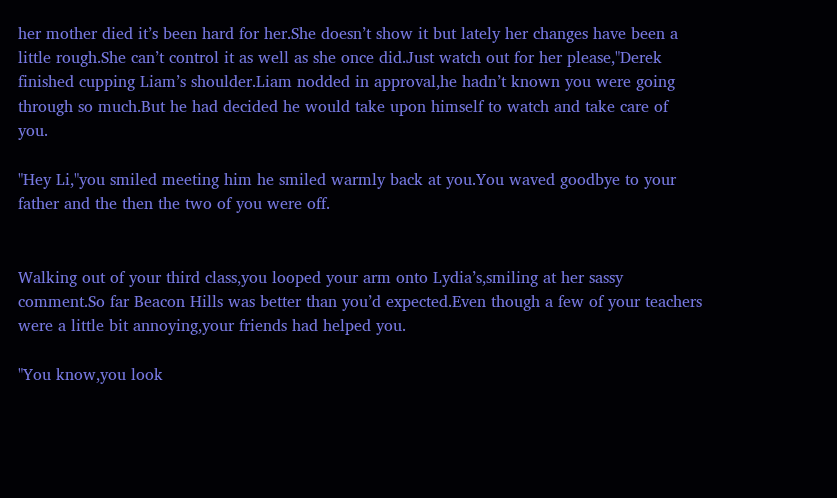her mother died it’s been hard for her.She doesn’t show it but lately her changes have been a little rough.She can’t control it as well as she once did.Just watch out for her please,"Derek finished cupping Liam’s shoulder.Liam nodded in approval,he hadn’t known you were going through so much.But he had decided he would take upon himself to watch and take care of you.

"Hey Li,"you smiled meeting him he smiled warmly back at you.You waved goodbye to your father and the then the two of you were off.


Walking out of your third class,you looped your arm onto Lydia’s,smiling at her sassy comment.So far Beacon Hills was better than you’d expected.Even though a few of your teachers were a little bit annoying,your friends had helped you.

"You know,you look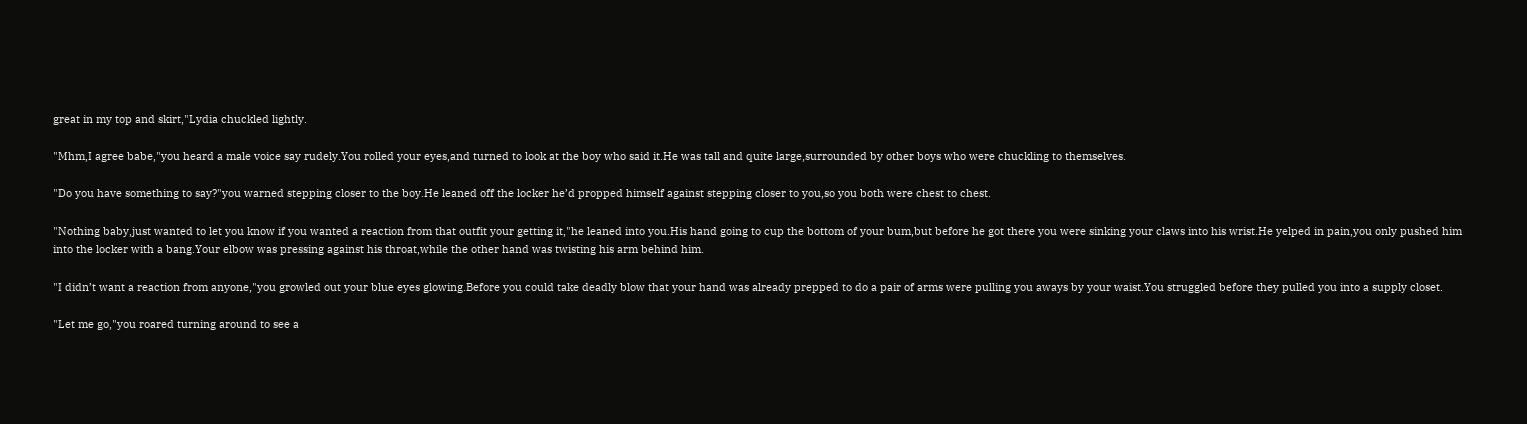great in my top and skirt,"Lydia chuckled lightly.

"Mhm,I agree babe,"you heard a male voice say rudely.You rolled your eyes,and turned to look at the boy who said it.He was tall and quite large,surrounded by other boys who were chuckling to themselves.

"Do you have something to say?"you warned stepping closer to the boy.He leaned off the locker he’d propped himself against stepping closer to you,so you both were chest to chest.

"Nothing baby,just wanted to let you know if you wanted a reaction from that outfit your getting it,"he leaned into you.His hand going to cup the bottom of your bum,but before he got there you were sinking your claws into his wrist.He yelped in pain,you only pushed him into the locker with a bang.Your elbow was pressing against his throat,while the other hand was twisting his arm behind him.

"I didn’t want a reaction from anyone,"you growled out your blue eyes glowing.Before you could take deadly blow that your hand was already prepped to do a pair of arms were pulling you aways by your waist.You struggled before they pulled you into a supply closet.

"Let me go,"you roared turning around to see a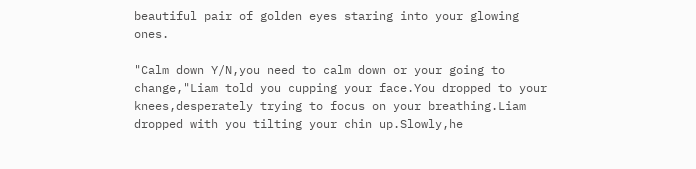beautiful pair of golden eyes staring into your glowing ones.

"Calm down Y/N,you need to calm down or your going to change,"Liam told you cupping your face.You dropped to your knees,desperately trying to focus on your breathing.Liam dropped with you tilting your chin up.Slowly,he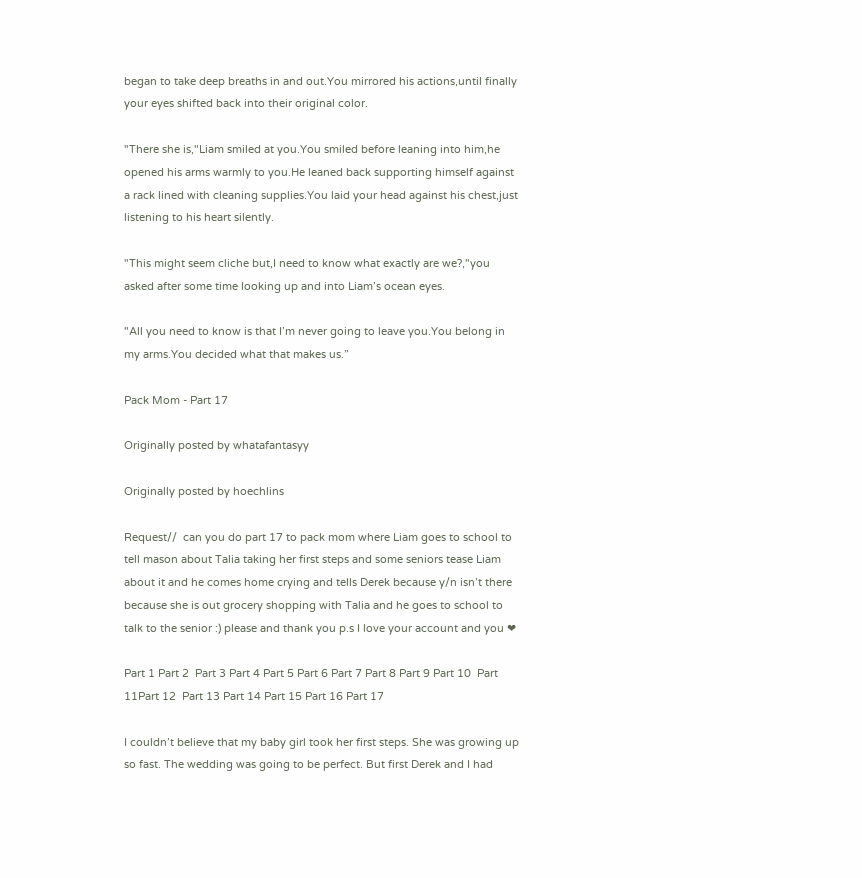began to take deep breaths in and out.You mirrored his actions,until finally your eyes shifted back into their original color.

"There she is,"Liam smiled at you.You smiled before leaning into him,he opened his arms warmly to you.He leaned back supporting himself against a rack lined with cleaning supplies.You laid your head against his chest,just listening to his heart silently.

"This might seem cliche but,I need to know what exactly are we?,"you asked after some time looking up and into Liam’s ocean eyes.

"All you need to know is that I’m never going to leave you.You belong in my arms.You decided what that makes us.”

Pack Mom - Part 17

Originally posted by whatafantasyy

Originally posted by hoechlins

Request//  can you do part 17 to pack mom where Liam goes to school to tell mason about Talia taking her first steps and some seniors tease Liam about it and he comes home crying and tells Derek because y/n isn’t there because she is out grocery shopping with Talia and he goes to school to talk to the senior :) please and thank you p.s I love your account and you ❤

Part 1 Part 2  Part 3 Part 4 Part 5 Part 6 Part 7 Part 8 Part 9 Part 10  Part 11Part 12  Part 13 Part 14 Part 15 Part 16 Part 17

I couldn’t believe that my baby girl took her first steps. She was growing up so fast. The wedding was going to be perfect. But first Derek and I had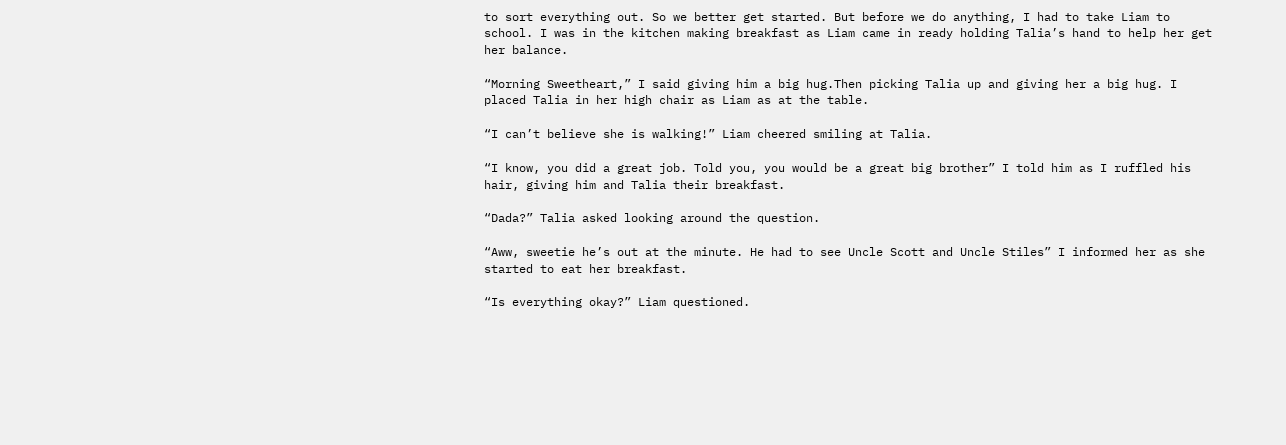to sort everything out. So we better get started. But before we do anything, I had to take Liam to school. I was in the kitchen making breakfast as Liam came in ready holding Talia’s hand to help her get her balance.

“Morning Sweetheart,” I said giving him a big hug.Then picking Talia up and giving her a big hug. I placed Talia in her high chair as Liam as at the table.

“I can’t believe she is walking!” Liam cheered smiling at Talia.

“I know, you did a great job. Told you, you would be a great big brother” I told him as I ruffled his hair, giving him and Talia their breakfast.

“Dada?” Talia asked looking around the question.

“Aww, sweetie he’s out at the minute. He had to see Uncle Scott and Uncle Stiles” I informed her as she started to eat her breakfast.

“Is everything okay?” Liam questioned.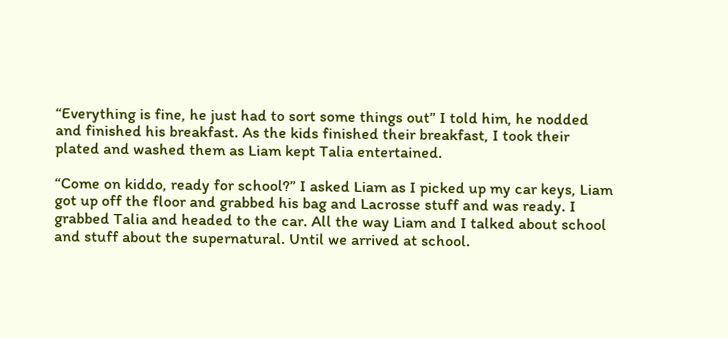“Everything is fine, he just had to sort some things out” I told him, he nodded and finished his breakfast. As the kids finished their breakfast, I took their plated and washed them as Liam kept Talia entertained.

“Come on kiddo, ready for school?” I asked Liam as I picked up my car keys, Liam got up off the floor and grabbed his bag and Lacrosse stuff and was ready. I grabbed Talia and headed to the car. All the way Liam and I talked about school and stuff about the supernatural. Until we arrived at school.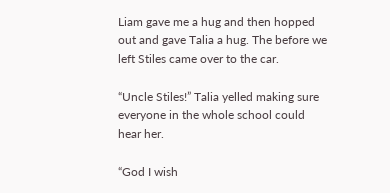Liam gave me a hug and then hopped out and gave Talia a hug. The before we left Stiles came over to the car.

“Uncle Stiles!” Talia yelled making sure everyone in the whole school could hear her.

“God I wish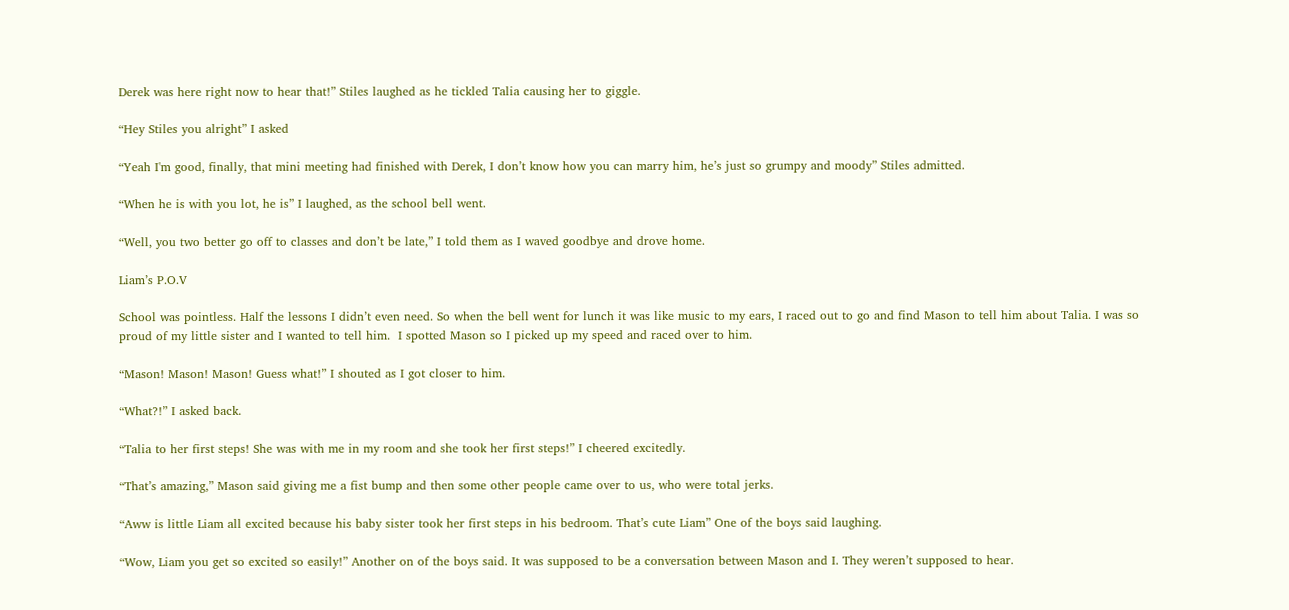Derek was here right now to hear that!” Stiles laughed as he tickled Talia causing her to giggle.

“Hey Stiles you alright” I asked

“Yeah I'm good, finally, that mini meeting had finished with Derek, I don’t know how you can marry him, he’s just so grumpy and moody” Stiles admitted.

“When he is with you lot, he is” I laughed, as the school bell went.

“Well, you two better go off to classes and don’t be late,” I told them as I waved goodbye and drove home.

Liam’s P.O.V

School was pointless. Half the lessons I didn’t even need. So when the bell went for lunch it was like music to my ears, I raced out to go and find Mason to tell him about Talia. I was so proud of my little sister and I wanted to tell him.  I spotted Mason so I picked up my speed and raced over to him.

“Mason! Mason! Mason! Guess what!” I shouted as I got closer to him.

“What?!” I asked back.

“Talia to her first steps! She was with me in my room and she took her first steps!” I cheered excitedly.

“That’s amazing,” Mason said giving me a fist bump and then some other people came over to us, who were total jerks.

“Aww is little Liam all excited because his baby sister took her first steps in his bedroom. That’s cute Liam” One of the boys said laughing.

“Wow, Liam you get so excited so easily!” Another on of the boys said. It was supposed to be a conversation between Mason and I. They weren’t supposed to hear.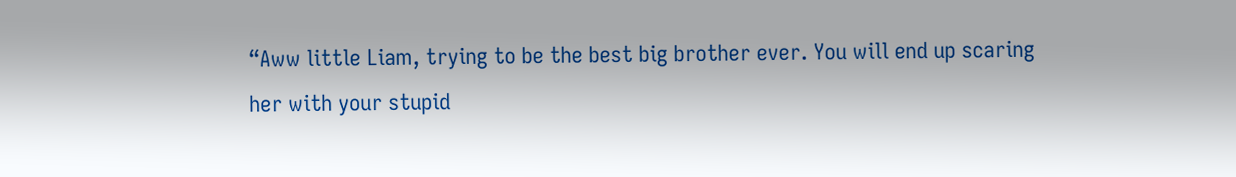“Aww little Liam, trying to be the best big brother ever. You will end up scaring her with your stupid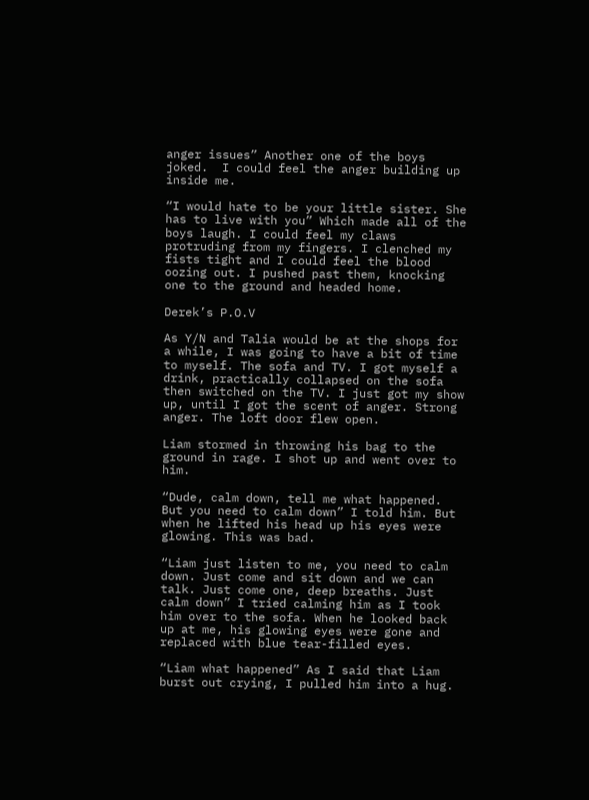anger issues” Another one of the boys joked.  I could feel the anger building up inside me.

“I would hate to be your little sister. She has to live with you” Which made all of the boys laugh. I could feel my claws protruding from my fingers. I clenched my fists tight and I could feel the blood oozing out. I pushed past them, knocking one to the ground and headed home.

Derek’s P.O.V

As Y/N and Talia would be at the shops for a while, I was going to have a bit of time to myself. The sofa and TV. I got myself a drink, practically collapsed on the sofa then switched on the TV. I just got my show up, until I got the scent of anger. Strong anger. The loft door flew open.

Liam stormed in throwing his bag to the ground in rage. I shot up and went over to him.

“Dude, calm down, tell me what happened. But you need to calm down” I told him. But when he lifted his head up his eyes were glowing. This was bad.

“Liam just listen to me, you need to calm down. Just come and sit down and we can talk. Just come one, deep breaths. Just calm down” I tried calming him as I took him over to the sofa. When he looked back up at me, his glowing eyes were gone and replaced with blue tear-filled eyes.

“Liam what happened” As I said that Liam burst out crying, I pulled him into a hug.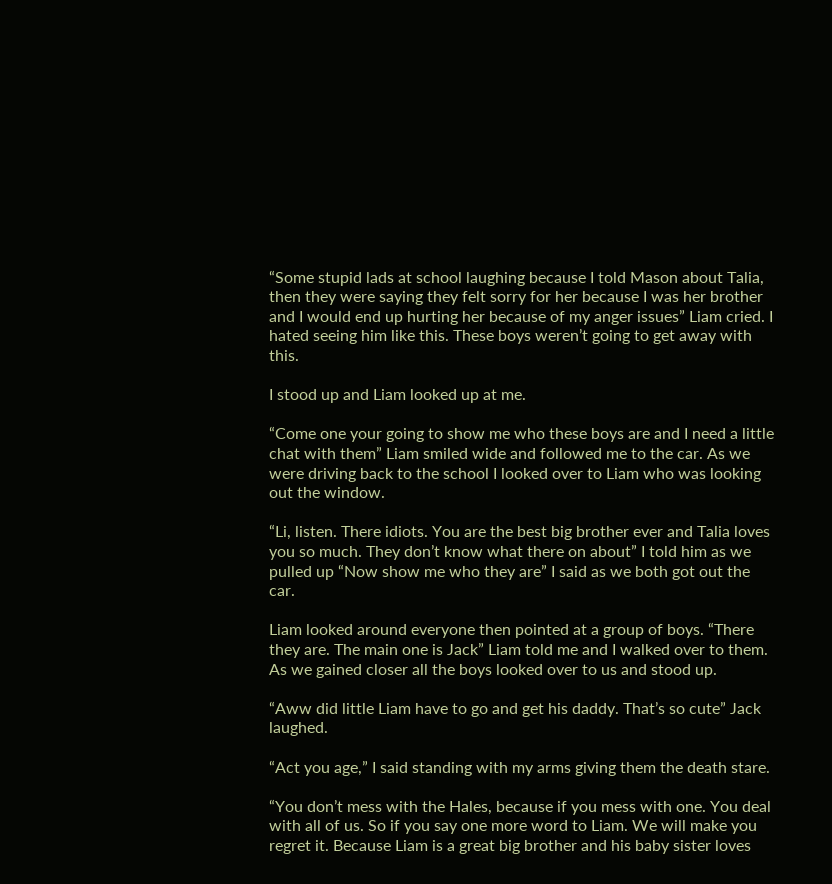“Some stupid lads at school laughing because I told Mason about Talia, then they were saying they felt sorry for her because I was her brother and I would end up hurting her because of my anger issues” Liam cried. I hated seeing him like this. These boys weren’t going to get away with this.

I stood up and Liam looked up at me.

“Come one your going to show me who these boys are and I need a little chat with them” Liam smiled wide and followed me to the car. As we were driving back to the school I looked over to Liam who was looking out the window.

“Li, listen. There idiots. You are the best big brother ever and Talia loves you so much. They don’t know what there on about” I told him as we pulled up “Now show me who they are” I said as we both got out the car.

Liam looked around everyone then pointed at a group of boys. “There they are. The main one is Jack” Liam told me and I walked over to them. As we gained closer all the boys looked over to us and stood up.

“Aww did little Liam have to go and get his daddy. That’s so cute” Jack laughed.

“Act you age,” I said standing with my arms giving them the death stare.

“You don’t mess with the Hales, because if you mess with one. You deal with all of us. So if you say one more word to Liam. We will make you regret it. Because Liam is a great big brother and his baby sister loves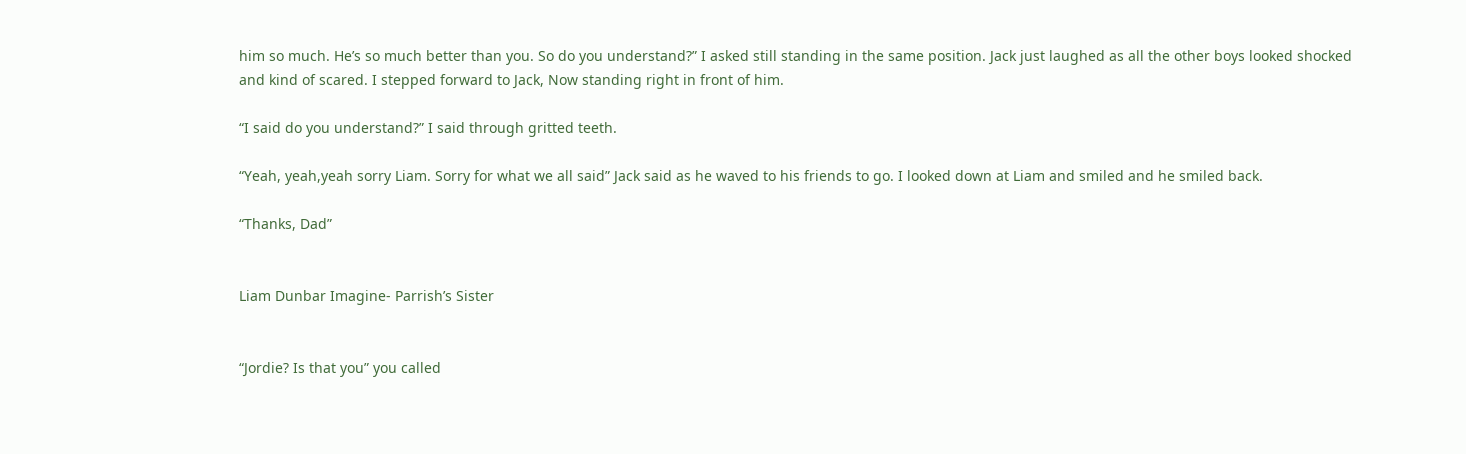him so much. He’s so much better than you. So do you understand?” I asked still standing in the same position. Jack just laughed as all the other boys looked shocked and kind of scared. I stepped forward to Jack, Now standing right in front of him.

“I said do you understand?” I said through gritted teeth.

“Yeah, yeah,yeah sorry Liam. Sorry for what we all said” Jack said as he waved to his friends to go. I looked down at Liam and smiled and he smiled back.

“Thanks, Dad”


Liam Dunbar Imagine- Parrish’s Sister


“Jordie? Is that you” you called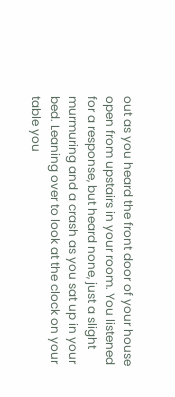out as you heard the front door of your house open from upstairs in your room. You listened for a response, but heard none, just a slight murmuring and a crash as you sat up in your bed. Leaning over to look at the clock on your table you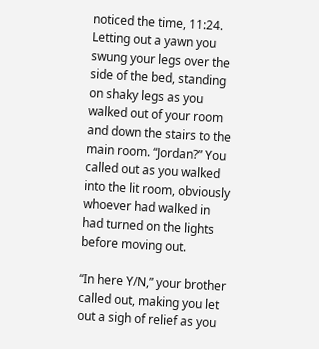noticed the time, 11:24. Letting out a yawn you swung your legs over the side of the bed, standing on shaky legs as you walked out of your room and down the stairs to the main room. “Jordan?” You called out as you walked into the lit room, obviously whoever had walked in had turned on the lights before moving out.

“In here Y/N,” your brother called out, making you let out a sigh of relief as you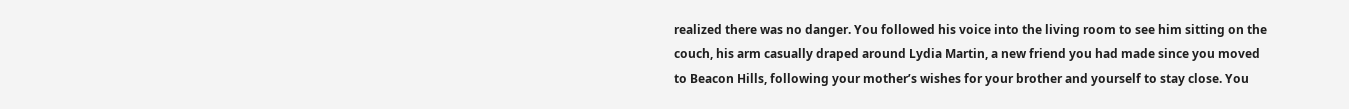realized there was no danger. You followed his voice into the living room to see him sitting on the couch, his arm casually draped around Lydia Martin, a new friend you had made since you moved to Beacon Hills, following your mother’s wishes for your brother and yourself to stay close. You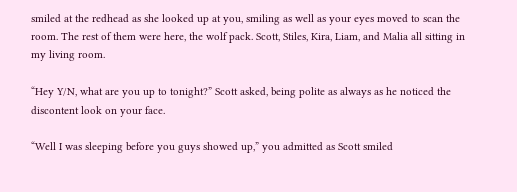smiled at the redhead as she looked up at you, smiling as well as your eyes moved to scan the room. The rest of them were here, the wolf pack. Scott, Stiles, Kira, Liam, and Malia all sitting in my living room.

“Hey Y/N, what are you up to tonight?” Scott asked, being polite as always as he noticed the discontent look on your face.

“Well I was sleeping before you guys showed up,” you admitted as Scott smiled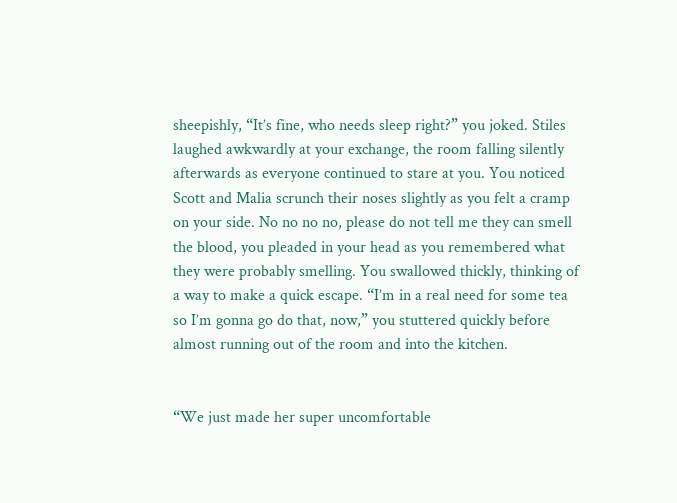sheepishly, “It’s fine, who needs sleep right?” you joked. Stiles laughed awkwardly at your exchange, the room falling silently afterwards as everyone continued to stare at you. You noticed Scott and Malia scrunch their noses slightly as you felt a cramp on your side. No no no no, please do not tell me they can smell the blood, you pleaded in your head as you remembered what they were probably smelling. You swallowed thickly, thinking of a way to make a quick escape. “I’m in a real need for some tea so I’m gonna go do that, now,” you stuttered quickly before almost running out of the room and into the kitchen.


“We just made her super uncomfortable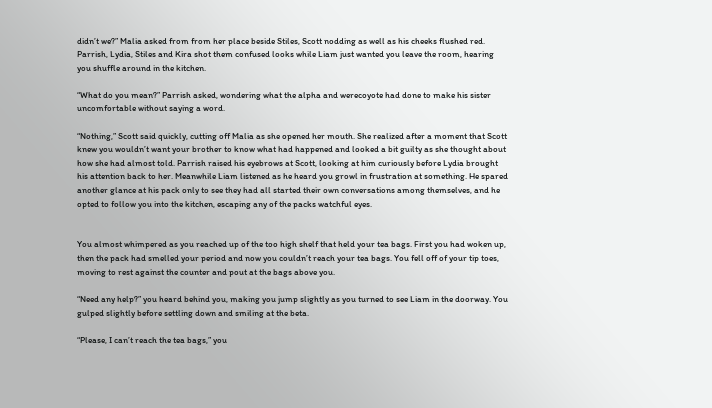didn’t we?” Malia asked from from her place beside Stiles, Scott nodding as well as his cheeks flushed red. Parrish, Lydia, Stiles and Kira shot them confused looks while Liam just wanted you leave the room, hearing you shuffle around in the kitchen.

“What do you mean?” Parrish asked, wondering what the alpha and werecoyote had done to make his sister uncomfortable without saying a word.

“Nothing,” Scott said quickly, cutting off Malia as she opened her mouth. She realized after a moment that Scott knew you wouldn’t want your brother to know what had happened and looked a bit guilty as she thought about how she had almost told. Parrish raised his eyebrows at Scott, looking at him curiously before Lydia brought his attention back to her. Meanwhile Liam listened as he heard you growl in frustration at something. He spared another glance at his pack only to see they had all started their own conversations among themselves, and he opted to follow you into the kitchen, escaping any of the packs watchful eyes.


You almost whimpered as you reached up of the too high shelf that held your tea bags. First you had woken up, then the pack had smelled your period and now you couldn’t reach your tea bags. You fell off of your tip toes, moving to rest against the counter and pout at the bags above you.

“Need any help?” you heard behind you, making you jump slightly as you turned to see Liam in the doorway. You gulped slightly before settling down and smiling at the beta.

“Please, I can’t reach the tea bags,” you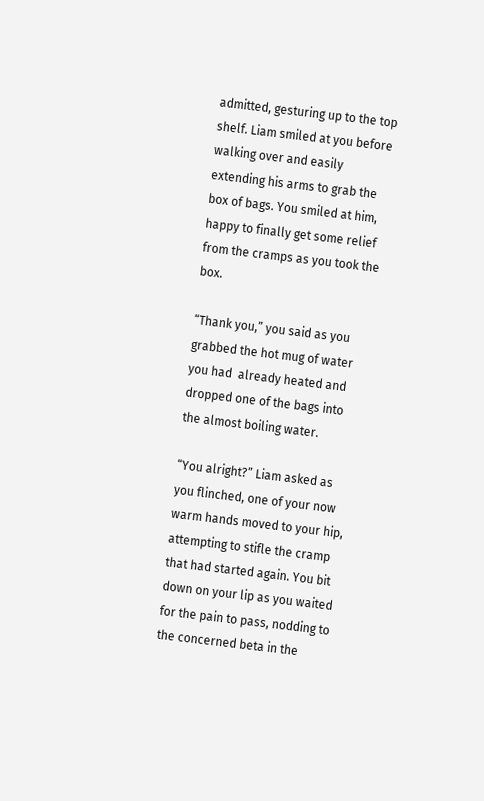admitted, gesturing up to the top shelf. Liam smiled at you before walking over and easily extending his arms to grab the box of bags. You smiled at him, happy to finally get some relief from the cramps as you took the box.

“Thank you,” you said as you grabbed the hot mug of water you had  already heated and dropped one of the bags into the almost boiling water.

“You alright?” Liam asked as you flinched, one of your now warm hands moved to your hip, attempting to stifle the cramp that had started again. You bit down on your lip as you waited for the pain to pass, nodding to the concerned beta in the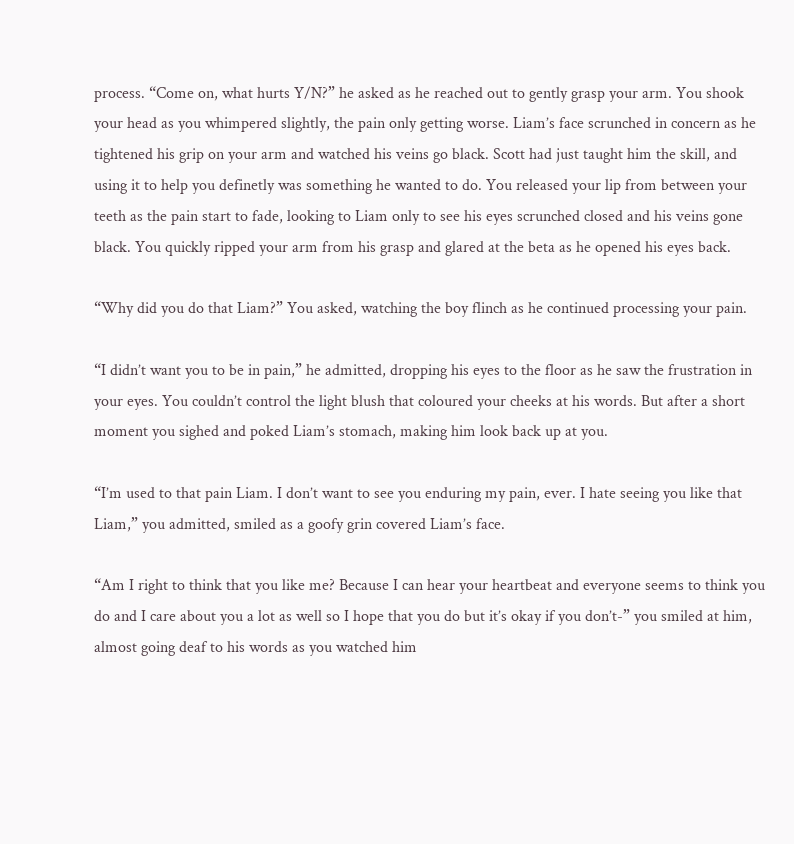process. “Come on, what hurts Y/N?” he asked as he reached out to gently grasp your arm. You shook your head as you whimpered slightly, the pain only getting worse. Liam’s face scrunched in concern as he tightened his grip on your arm and watched his veins go black. Scott had just taught him the skill, and using it to help you definetly was something he wanted to do. You released your lip from between your teeth as the pain start to fade, looking to Liam only to see his eyes scrunched closed and his veins gone black. You quickly ripped your arm from his grasp and glared at the beta as he opened his eyes back.

“Why did you do that Liam?” You asked, watching the boy flinch as he continued processing your pain.

“I didn’t want you to be in pain,” he admitted, dropping his eyes to the floor as he saw the frustration in your eyes. You couldn’t control the light blush that coloured your cheeks at his words. But after a short moment you sighed and poked Liam’s stomach, making him look back up at you.

“I’m used to that pain Liam. I don’t want to see you enduring my pain, ever. I hate seeing you like that Liam,” you admitted, smiled as a goofy grin covered Liam’s face.

“Am I right to think that you like me? Because I can hear your heartbeat and everyone seems to think you do and I care about you a lot as well so I hope that you do but it’s okay if you don’t-” you smiled at him, almost going deaf to his words as you watched him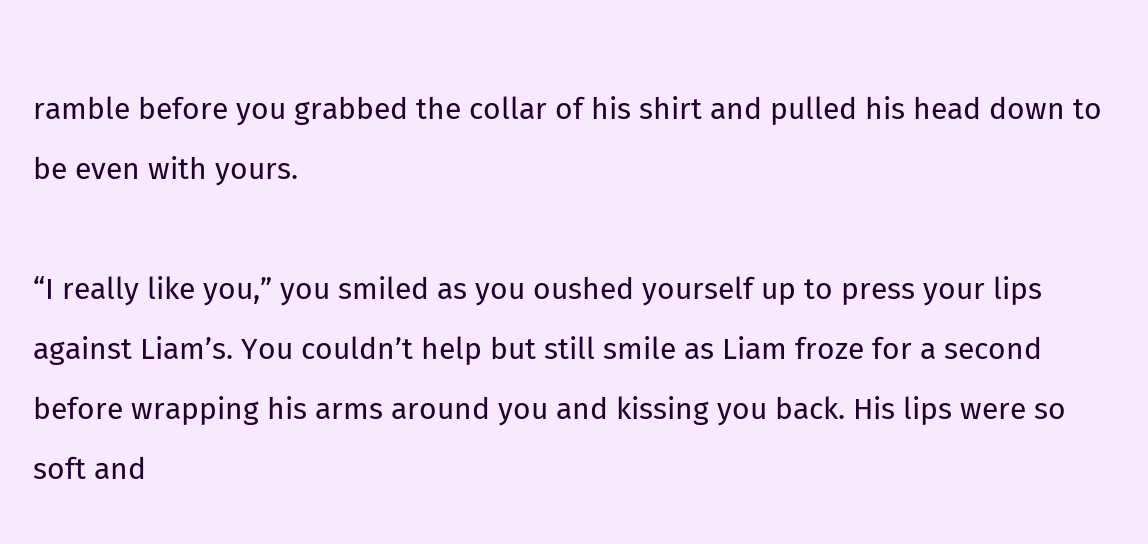ramble before you grabbed the collar of his shirt and pulled his head down to be even with yours.

“I really like you,” you smiled as you oushed yourself up to press your lips against Liam’s. You couldn’t help but still smile as Liam froze for a second before wrapping his arms around you and kissing you back. His lips were so soft and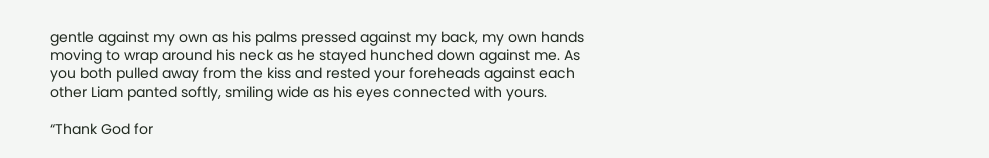gentle against my own as his palms pressed against my back, my own hands moving to wrap around his neck as he stayed hunched down against me. As you both pulled away from the kiss and rested your foreheads against each other Liam panted softly, smiling wide as his eyes connected with yours.

“Thank God for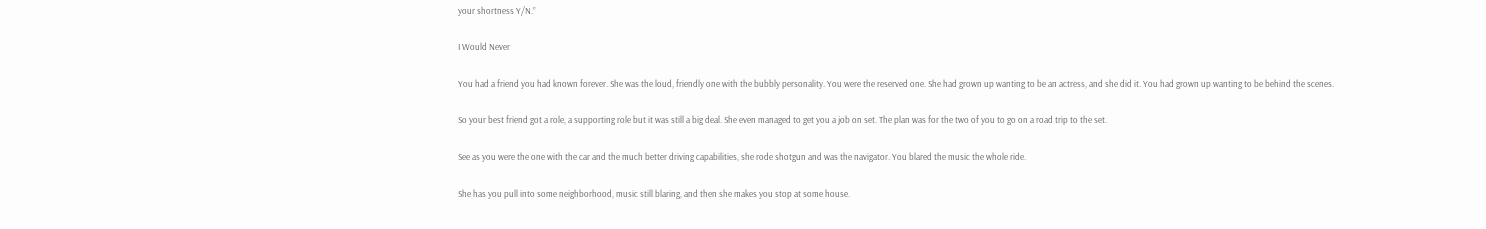your shortness Y/N.”

I Would Never

You had a friend you had known forever. She was the loud, friendly one with the bubbly personality. You were the reserved one. She had grown up wanting to be an actress, and she did it. You had grown up wanting to be behind the scenes.

So your best friend got a role, a supporting role but it was still a big deal. She even managed to get you a job on set. The plan was for the two of you to go on a road trip to the set.

See as you were the one with the car and the much better driving capabilities, she rode shotgun and was the navigator. You blared the music the whole ride.

She has you pull into some neighborhood, music still blaring, and then she makes you stop at some house.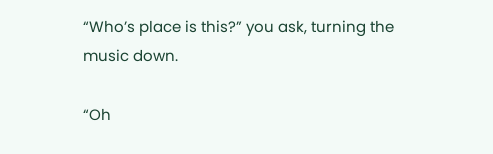“Who’s place is this?” you ask, turning the music down.

“Oh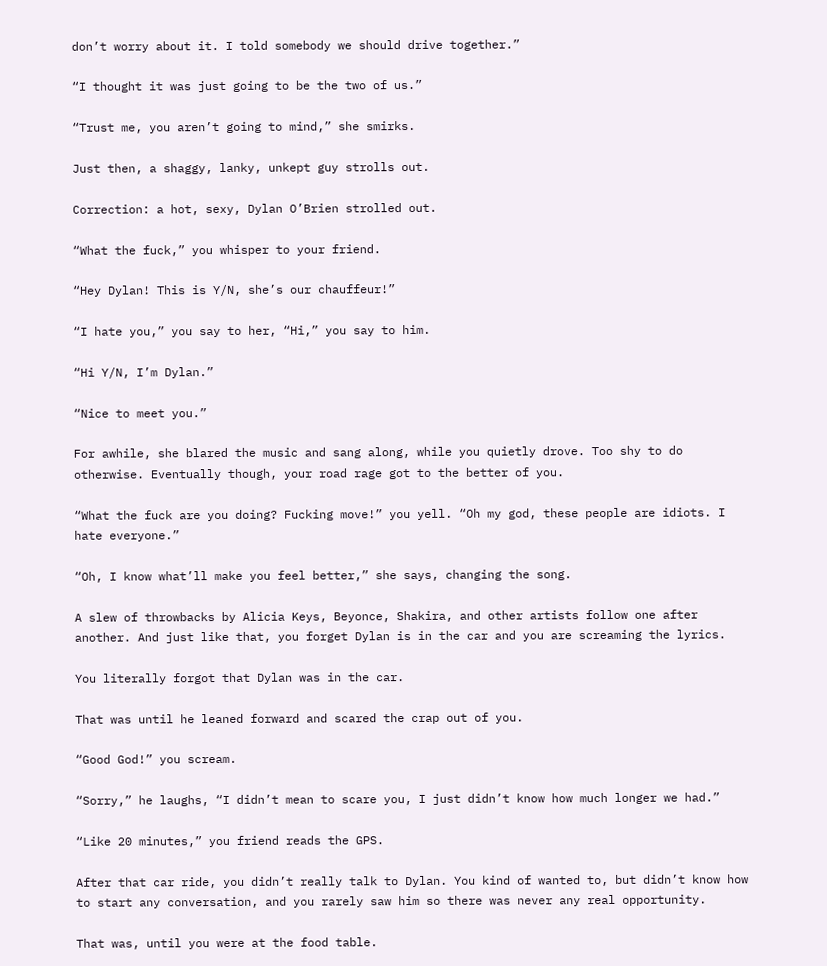don’t worry about it. I told somebody we should drive together.”

“I thought it was just going to be the two of us.”

“Trust me, you aren’t going to mind,” she smirks.

Just then, a shaggy, lanky, unkept guy strolls out.

Correction: a hot, sexy, Dylan O’Brien strolled out.

“What the fuck,” you whisper to your friend.

“Hey Dylan! This is Y/N, she’s our chauffeur!”

“I hate you,” you say to her, “Hi,” you say to him.

“Hi Y/N, I’m Dylan.”

“Nice to meet you.”

For awhile, she blared the music and sang along, while you quietly drove. Too shy to do otherwise. Eventually though, your road rage got to the better of you.

“What the fuck are you doing? Fucking move!” you yell. “Oh my god, these people are idiots. I hate everyone.”

“Oh, I know what’ll make you feel better,” she says, changing the song.

A slew of throwbacks by Alicia Keys, Beyonce, Shakira, and other artists follow one after another. And just like that, you forget Dylan is in the car and you are screaming the lyrics.

You literally forgot that Dylan was in the car.

That was until he leaned forward and scared the crap out of you.

“Good God!” you scream.

“Sorry,” he laughs, “I didn’t mean to scare you, I just didn’t know how much longer we had.”

“Like 20 minutes,” you friend reads the GPS.

After that car ride, you didn’t really talk to Dylan. You kind of wanted to, but didn’t know how to start any conversation, and you rarely saw him so there was never any real opportunity.

That was, until you were at the food table.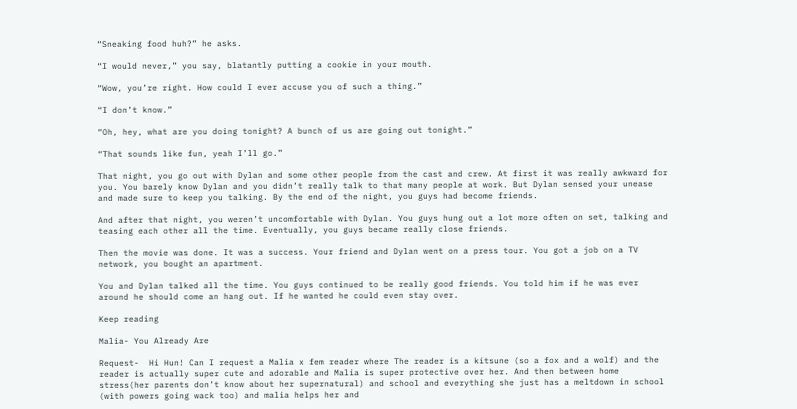“Sneaking food huh?” he asks.

“I would never,” you say, blatantly putting a cookie in your mouth.

“Wow, you’re right. How could I ever accuse you of such a thing.”

“I don’t know.”

“Oh, hey, what are you doing tonight? A bunch of us are going out tonight.”

“That sounds like fun, yeah I’ll go.”

That night, you go out with Dylan and some other people from the cast and crew. At first it was really awkward for you. You barely know Dylan and you didn’t really talk to that many people at work. But Dylan sensed your unease and made sure to keep you talking. By the end of the night, you guys had become friends.

And after that night, you weren’t uncomfortable with Dylan. You guys hung out a lot more often on set, talking and teasing each other all the time. Eventually, you guys became really close friends.

Then the movie was done. It was a success. Your friend and Dylan went on a press tour. You got a job on a TV network, you bought an apartment.

You and Dylan talked all the time. You guys continued to be really good friends. You told him if he was ever around he should come an hang out. If he wanted he could even stay over.

Keep reading

Malia- You Already Are

Request-  Hi Hun! Can I request a Malia x fem reader where The reader is a kitsune (so a fox and a wolf) and the reader is actually super cute and adorable and Malia is super protective over her. And then between home stress(her parents don’t know about her supernatural) and school and everything she just has a meltdown in school (with powers going wack too) and malia helps her and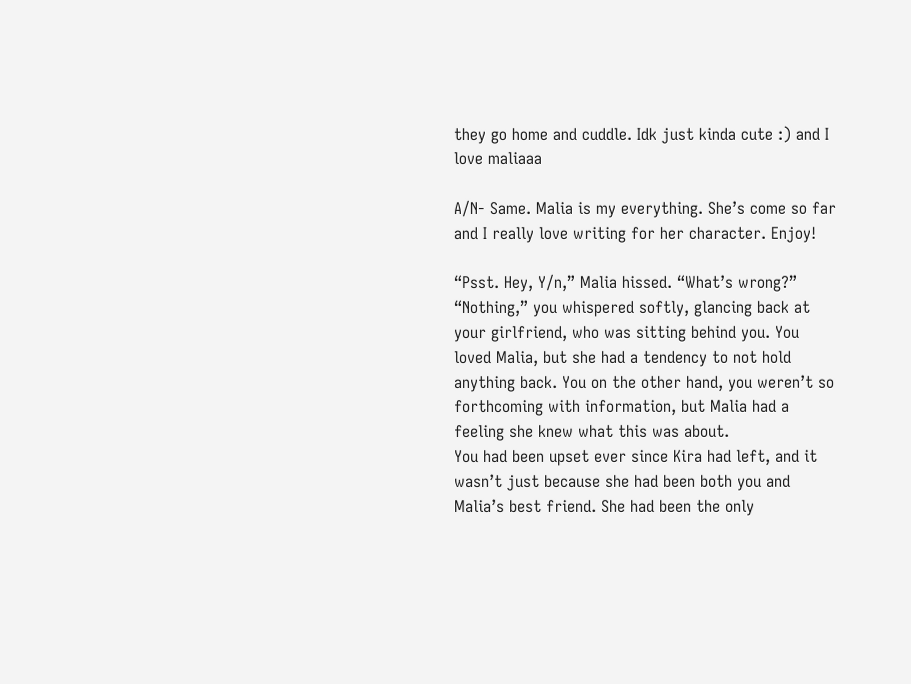they go home and cuddle. Idk just kinda cute :) and I love maliaaa

A/N- Same. Malia is my everything. She’s come so far and I really love writing for her character. Enjoy!

“Psst. Hey, Y/n,” Malia hissed. “What’s wrong?”
“Nothing,” you whispered softly, glancing back at your girlfriend, who was sitting behind you. You loved Malia, but she had a tendency to not hold anything back. You on the other hand, you weren’t so forthcoming with information, but Malia had a feeling she knew what this was about.
You had been upset ever since Kira had left, and it wasn’t just because she had been both you and Malia’s best friend. She had been the only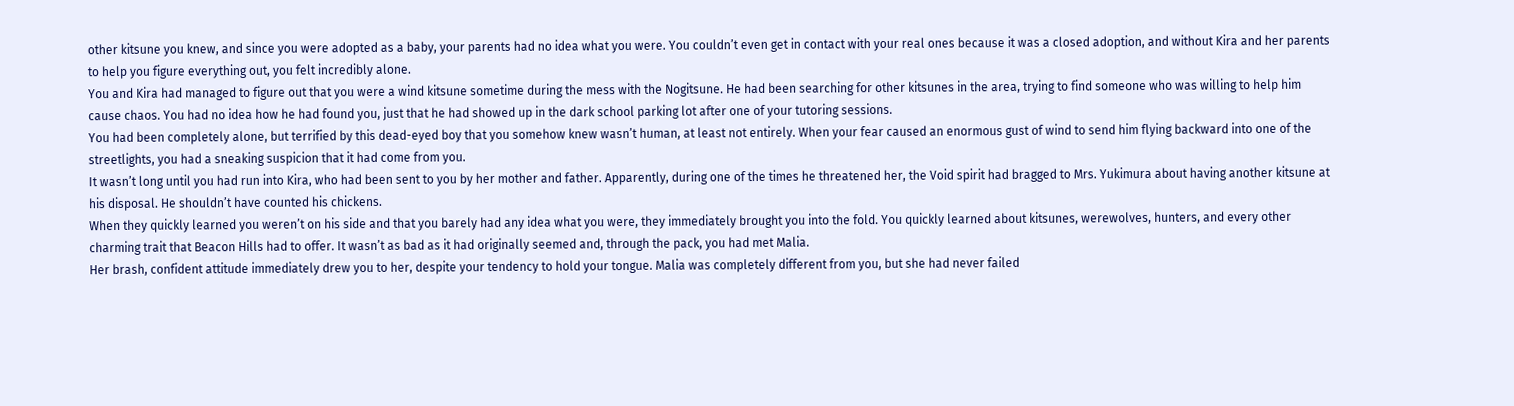other kitsune you knew, and since you were adopted as a baby, your parents had no idea what you were. You couldn’t even get in contact with your real ones because it was a closed adoption, and without Kira and her parents to help you figure everything out, you felt incredibly alone.
You and Kira had managed to figure out that you were a wind kitsune sometime during the mess with the Nogitsune. He had been searching for other kitsunes in the area, trying to find someone who was willing to help him cause chaos. You had no idea how he had found you, just that he had showed up in the dark school parking lot after one of your tutoring sessions.
You had been completely alone, but terrified by this dead-eyed boy that you somehow knew wasn’t human, at least not entirely. When your fear caused an enormous gust of wind to send him flying backward into one of the streetlights, you had a sneaking suspicion that it had come from you.
It wasn’t long until you had run into Kira, who had been sent to you by her mother and father. Apparently, during one of the times he threatened her, the Void spirit had bragged to Mrs. Yukimura about having another kitsune at his disposal. He shouldn’t have counted his chickens.
When they quickly learned you weren’t on his side and that you barely had any idea what you were, they immediately brought you into the fold. You quickly learned about kitsunes, werewolves, hunters, and every other charming trait that Beacon Hills had to offer. It wasn’t as bad as it had originally seemed and, through the pack, you had met Malia.
Her brash, confident attitude immediately drew you to her, despite your tendency to hold your tongue. Malia was completely different from you, but she had never failed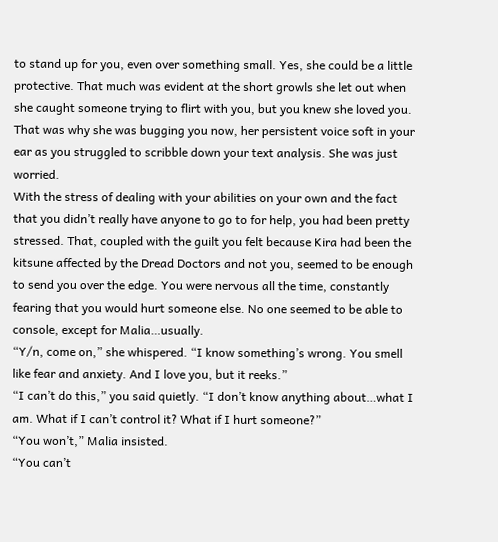to stand up for you, even over something small. Yes, she could be a little protective. That much was evident at the short growls she let out when she caught someone trying to flirt with you, but you knew she loved you.
That was why she was bugging you now, her persistent voice soft in your ear as you struggled to scribble down your text analysis. She was just worried.
With the stress of dealing with your abilities on your own and the fact that you didn’t really have anyone to go to for help, you had been pretty stressed. That, coupled with the guilt you felt because Kira had been the kitsune affected by the Dread Doctors and not you, seemed to be enough to send you over the edge. You were nervous all the time, constantly fearing that you would hurt someone else. No one seemed to be able to console, except for Malia…usually.
“Y/n, come on,” she whispered. “I know something’s wrong. You smell like fear and anxiety. And I love you, but it reeks.”
“I can’t do this,” you said quietly. “I don’t know anything about…what I am. What if I can’t control it? What if I hurt someone?”
“You won’t,” Malia insisted.
“You can’t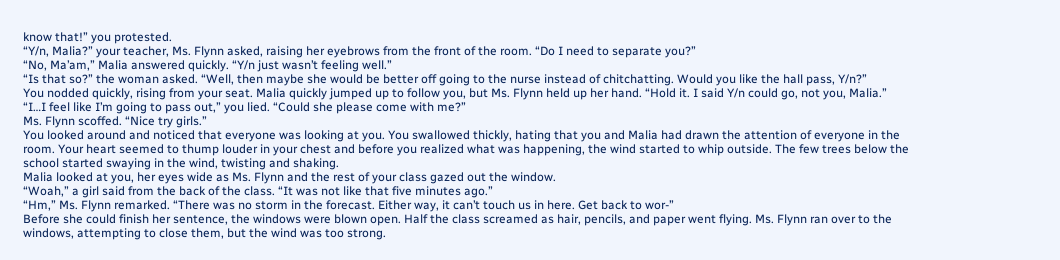know that!” you protested.
“Y/n, Malia?” your teacher, Ms. Flynn asked, raising her eyebrows from the front of the room. “Do I need to separate you?”
“No, Ma’am,” Malia answered quickly. “Y/n just wasn’t feeling well.”
“Is that so?” the woman asked. “Well, then maybe she would be better off going to the nurse instead of chitchatting. Would you like the hall pass, Y/n?”
You nodded quickly, rising from your seat. Malia quickly jumped up to follow you, but Ms. Flynn held up her hand. “Hold it. I said Y/n could go, not you, Malia.”
“I…I feel like I’m going to pass out,” you lied. “Could she please come with me?”
Ms. Flynn scoffed. “Nice try girls.”
You looked around and noticed that everyone was looking at you. You swallowed thickly, hating that you and Malia had drawn the attention of everyone in the room. Your heart seemed to thump louder in your chest and before you realized what was happening, the wind started to whip outside. The few trees below the school started swaying in the wind, twisting and shaking.
Malia looked at you, her eyes wide as Ms. Flynn and the rest of your class gazed out the window.
“Woah,” a girl said from the back of the class. “It was not like that five minutes ago.”
“Hm,” Ms. Flynn remarked. “There was no storm in the forecast. Either way, it can’t touch us in here. Get back to wor-”
Before she could finish her sentence, the windows were blown open. Half the class screamed as hair, pencils, and paper went flying. Ms. Flynn ran over to the windows, attempting to close them, but the wind was too strong.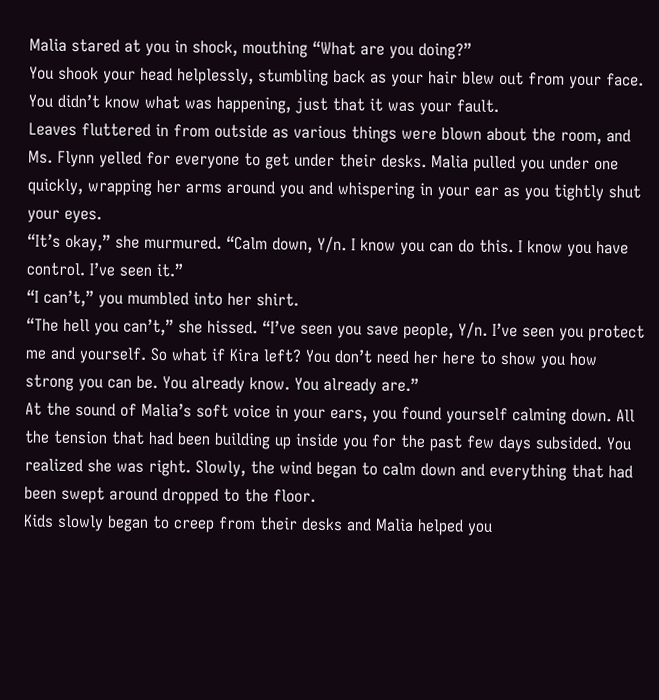Malia stared at you in shock, mouthing “What are you doing?”
You shook your head helplessly, stumbling back as your hair blew out from your face. You didn’t know what was happening, just that it was your fault.
Leaves fluttered in from outside as various things were blown about the room, and Ms. Flynn yelled for everyone to get under their desks. Malia pulled you under one quickly, wrapping her arms around you and whispering in your ear as you tightly shut your eyes.
“It’s okay,” she murmured. “Calm down, Y/n. I know you can do this. I know you have control. I’ve seen it.”
“I can’t,” you mumbled into her shirt.
“The hell you can’t,” she hissed. “I’ve seen you save people, Y/n. I’ve seen you protect me and yourself. So what if Kira left? You don’t need her here to show you how strong you can be. You already know. You already are.”
At the sound of Malia’s soft voice in your ears, you found yourself calming down. All the tension that had been building up inside you for the past few days subsided. You realized she was right. Slowly, the wind began to calm down and everything that had been swept around dropped to the floor.
Kids slowly began to creep from their desks and Malia helped you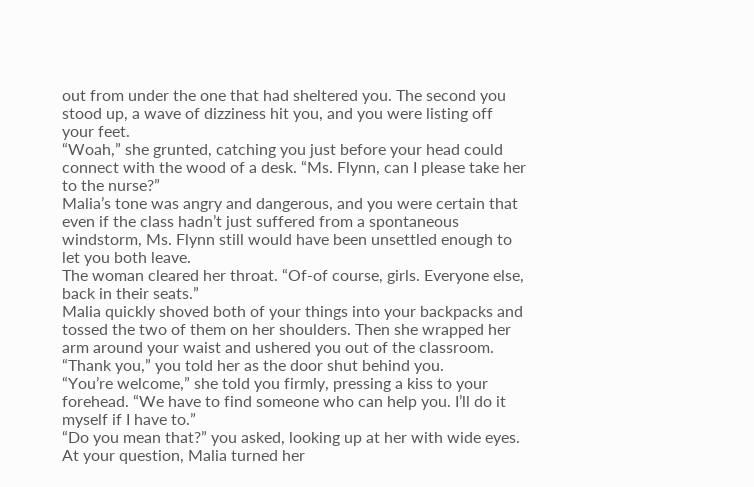out from under the one that had sheltered you. The second you stood up, a wave of dizziness hit you, and you were listing off your feet.
“Woah,” she grunted, catching you just before your head could connect with the wood of a desk. “Ms. Flynn, can I please take her to the nurse?”
Malia’s tone was angry and dangerous, and you were certain that even if the class hadn’t just suffered from a spontaneous windstorm, Ms. Flynn still would have been unsettled enough to let you both leave.
The woman cleared her throat. “Of-of course, girls. Everyone else, back in their seats.”
Malia quickly shoved both of your things into your backpacks and tossed the two of them on her shoulders. Then she wrapped her arm around your waist and ushered you out of the classroom.
“Thank you,” you told her as the door shut behind you.
“You’re welcome,” she told you firmly, pressing a kiss to your forehead. “We have to find someone who can help you. I’ll do it myself if I have to.”
“Do you mean that?” you asked, looking up at her with wide eyes.
At your question, Malia turned her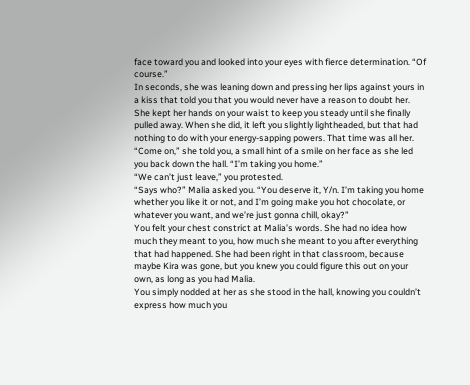face toward you and looked into your eyes with fierce determination. “Of course.”
In seconds, she was leaning down and pressing her lips against yours in a kiss that told you that you would never have a reason to doubt her. She kept her hands on your waist to keep you steady until she finally pulled away. When she did, it left you slightly lightheaded, but that had nothing to do with your energy-sapping powers. That time was all her.
“Come on,” she told you, a small hint of a smile on her face as she led you back down the hall. “I’m taking you home.”
“We can’t just leave,” you protested.
“Says who?” Malia asked you. “You deserve it, Y/n. I’m taking you home whether you like it or not, and I’m going make you hot chocolate, or whatever you want, and we’re just gonna chill, okay?”
You felt your chest constrict at Malia’s words. She had no idea how much they meant to you, how much she meant to you after everything that had happened. She had been right in that classroom, because maybe Kira was gone, but you knew you could figure this out on your own, as long as you had Malia.
You simply nodded at her as she stood in the hall, knowing you couldn’t express how much you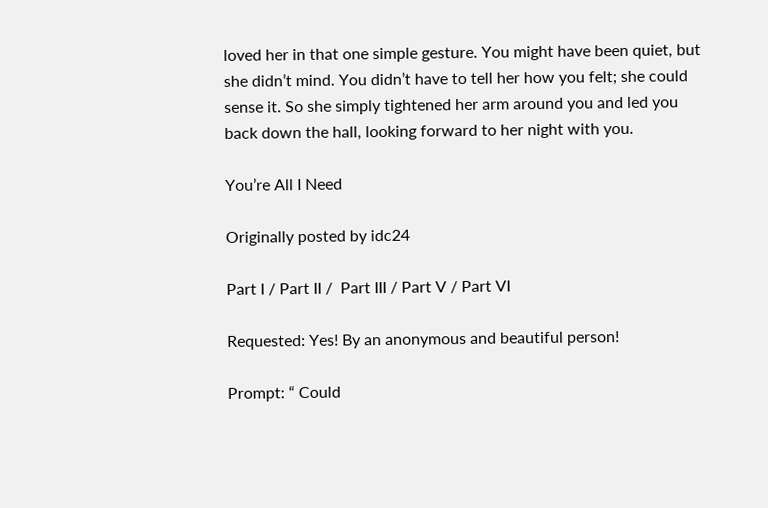loved her in that one simple gesture. You might have been quiet, but she didn’t mind. You didn’t have to tell her how you felt; she could sense it. So she simply tightened her arm around you and led you back down the hall, looking forward to her night with you.

You’re All I Need

Originally posted by idc24

Part I / Part II /  Part III / Part V / Part VI

Requested: Yes! By an anonymous and beautiful person!

Prompt: “ Could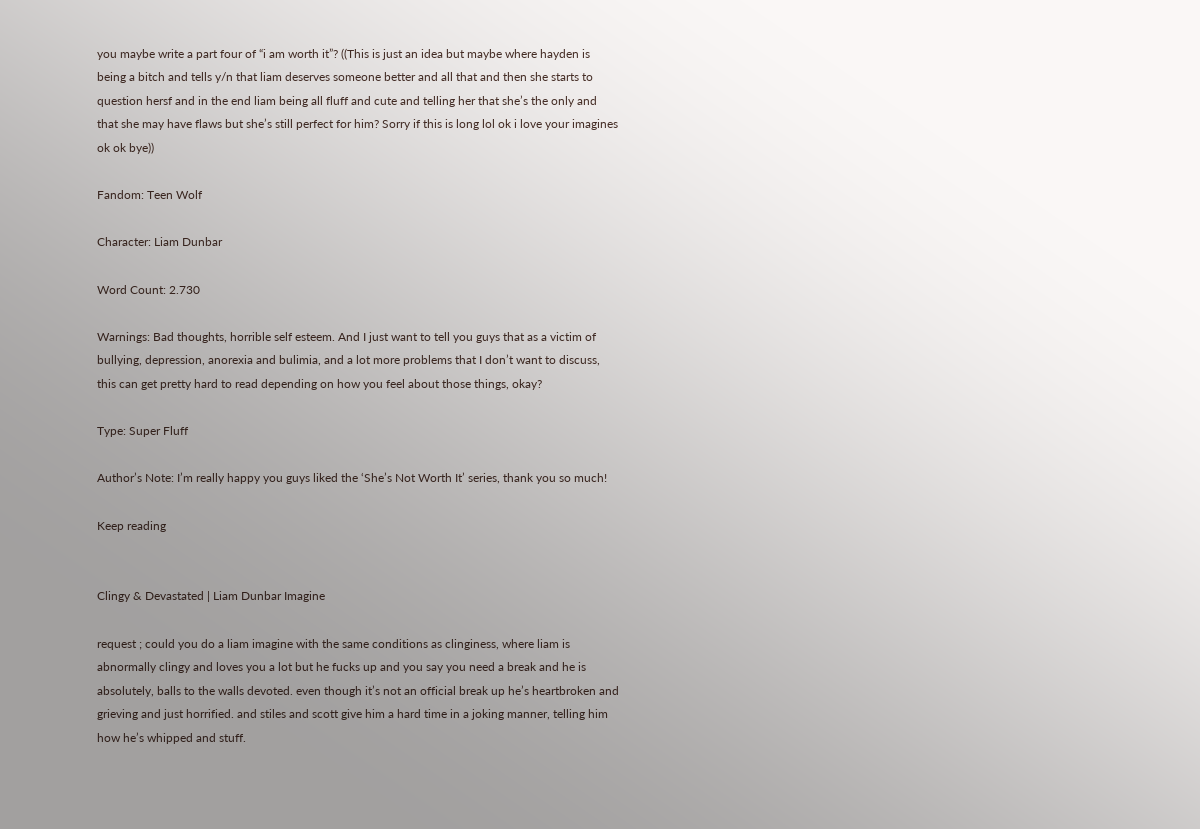you maybe write a part four of “i am worth it”? ((This is just an idea but maybe where hayden is being a bitch and tells y/n that liam deserves someone better and all that and then she starts to question hersf and in the end liam being all fluff and cute and telling her that she’s the only and that she may have flaws but she’s still perfect for him? Sorry if this is long lol ok i love your imagines ok ok bye))

Fandom: Teen Wolf

Character: Liam Dunbar

Word Count: 2.730

Warnings: Bad thoughts, horrible self esteem. And I just want to tell you guys that as a victim of bullying, depression, anorexia and bulimia, and a lot more problems that I don’t want to discuss, this can get pretty hard to read depending on how you feel about those things, okay?

Type: Super Fluff

Author’s Note: I’m really happy you guys liked the ‘She’s Not Worth It’ series, thank you so much!

Keep reading


Clingy & Devastated | Liam Dunbar Imagine

request ; could you do a liam imagine with the same conditions as clinginess, where liam is abnormally clingy and loves you a lot but he fucks up and you say you need a break and he is absolutely, balls to the walls devoted. even though it’s not an official break up he’s heartbroken and grieving and just horrified. and stiles and scott give him a hard time in a joking manner, telling him how he’s whipped and stuff.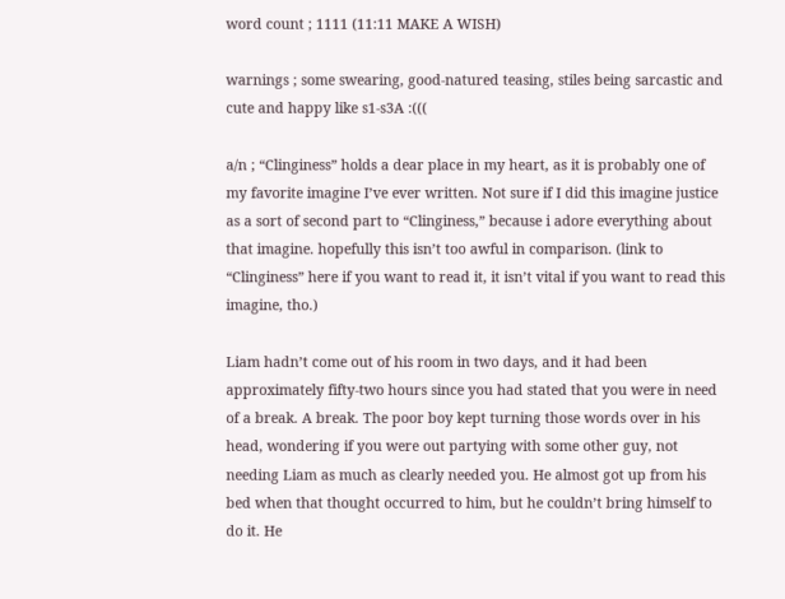word count ; 1111 (11:11 MAKE A WISH)

warnings ; some swearing, good-natured teasing, stiles being sarcastic and cute and happy like s1-s3A :(((

a/n ; “Clinginess” holds a dear place in my heart, as it is probably one of my favorite imagine I’ve ever written. Not sure if I did this imagine justice as a sort of second part to “Clinginess,” because i adore everything about that imagine. hopefully this isn’t too awful in comparison. (link to “Clinginess” here if you want to read it, it isn’t vital if you want to read this imagine, tho.)

Liam hadn’t come out of his room in two days, and it had been approximately fifty-two hours since you had stated that you were in need of a break. A break. The poor boy kept turning those words over in his head, wondering if you were out partying with some other guy, not needing Liam as much as clearly needed you. He almost got up from his bed when that thought occurred to him, but he couldn’t bring himself to do it. He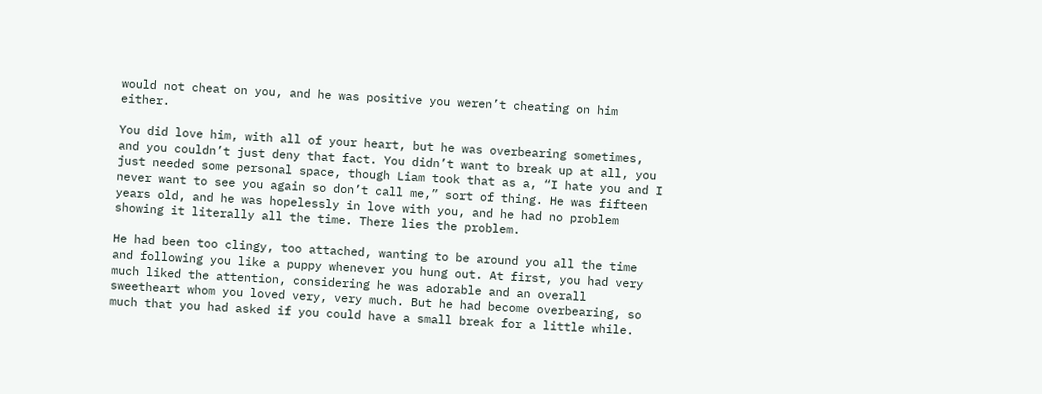would not cheat on you, and he was positive you weren’t cheating on him either.

You did love him, with all of your heart, but he was overbearing sometimes, and you couldn’t just deny that fact. You didn’t want to break up at all, you just needed some personal space, though Liam took that as a, “I hate you and I never want to see you again so don’t call me,” sort of thing. He was fifteen years old, and he was hopelessly in love with you, and he had no problem showing it literally all the time. There lies the problem.

He had been too clingy, too attached, wanting to be around you all the time and following you like a puppy whenever you hung out. At first, you had very much liked the attention, considering he was adorable and an overall sweetheart whom you loved very, very much. But he had become overbearing, so much that you had asked if you could have a small break for a little while.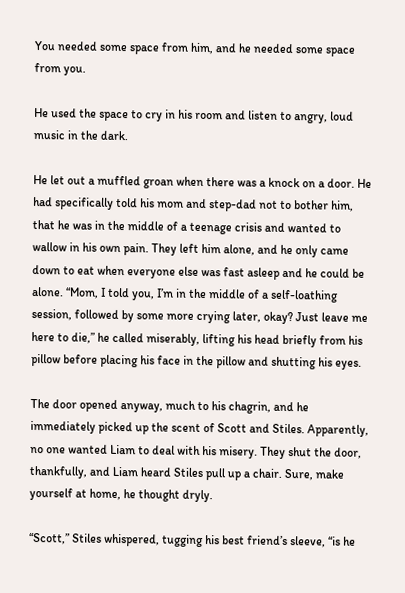You needed some space from him, and he needed some space from you.

He used the space to cry in his room and listen to angry, loud music in the dark.

He let out a muffled groan when there was a knock on a door. He had specifically told his mom and step-dad not to bother him, that he was in the middle of a teenage crisis and wanted to wallow in his own pain. They left him alone, and he only came down to eat when everyone else was fast asleep and he could be alone. “Mom, I told you, I’m in the middle of a self-loathing session, followed by some more crying later, okay? Just leave me here to die,” he called miserably, lifting his head briefly from his pillow before placing his face in the pillow and shutting his eyes.

The door opened anyway, much to his chagrin, and he immediately picked up the scent of Scott and Stiles. Apparently, no one wanted Liam to deal with his misery. They shut the door, thankfully, and Liam heard Stiles pull up a chair. Sure, make yourself at home, he thought dryly.

“Scott,” Stiles whispered, tugging his best friend’s sleeve, “is he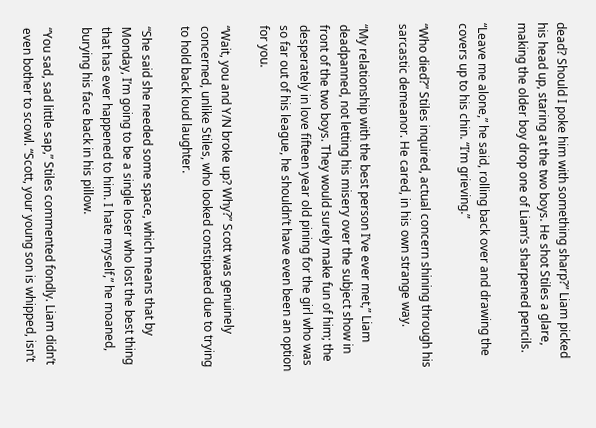dead? Should I poke him with something sharp?” Liam picked his head up, staring at the two boys. He shot Stiles a glare, making the older boy drop one of Liam’s sharpened pencils.

“Leave me alone,” he said, rolling back over and drawing the covers up to his chin. “I’m grieving.”

“Who died?” Stiles inquired, actual concern shining through his sarcastic demeanor. He cared, in his own strange way.

“My relationship with the best person I’ve ever met,” Liam deadpanned, not letting his misery over the subject show in front of the two boys. They would surely make fun of him; the desperately in love fifteen year old pining for the girl who was so far out of his league, he shouldn’t have even been an option for you.

“Wait, you and Y/N broke up? Why?” Scott was genuinely concerned, unlike Stiles, who looked constipated due to trying to hold back loud laughter.

“She said she needed some space, which means that by Monday, I’m going to be a single loser who lost the best thing that has ever happened to him. I hate myself,” he moaned, burying his face back in his pillow.

“You sad, sad little sap,” Stiles commented fondly. Liam didn’t even bother to scowl. “Scott, your young son is whipped, isn’t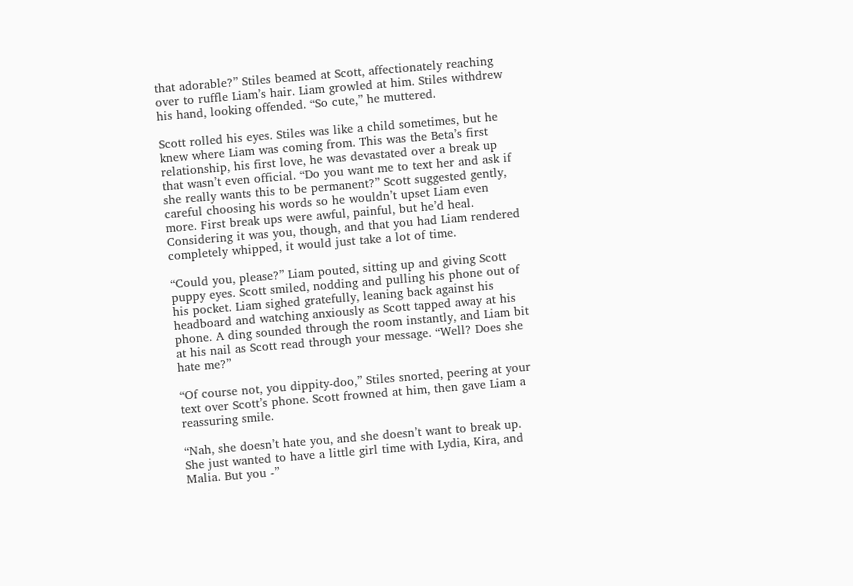that adorable?” Stiles beamed at Scott, affectionately reaching over to ruffle Liam’s hair. Liam growled at him. Stiles withdrew his hand, looking offended. “So cute,” he muttered.

Scott rolled his eyes. Stiles was like a child sometimes, but he knew where Liam was coming from. This was the Beta’s first relationship, his first love, he was devastated over a break up that wasn’t even official. “Do you want me to text her and ask if she really wants this to be permanent?” Scott suggested gently, careful choosing his words so he wouldn’t upset Liam even more. First break ups were awful, painful, but he’d heal. Considering it was you, though, and that you had Liam rendered completely whipped, it would just take a lot of time.

“Could you, please?” Liam pouted, sitting up and giving Scott puppy eyes. Scott smiled, nodding and pulling his phone out of his pocket. Liam sighed gratefully, leaning back against his headboard and watching anxiously as Scott tapped away at his phone. A ding sounded through the room instantly, and Liam bit at his nail as Scott read through your message. “Well? Does she hate me?”

“Of course not, you dippity-doo,” Stiles snorted, peering at your text over Scott’s phone. Scott frowned at him, then gave Liam a reassuring smile.

“Nah, she doesn’t hate you, and she doesn’t want to break up. She just wanted to have a little girl time with Lydia, Kira, and Malia. But you -”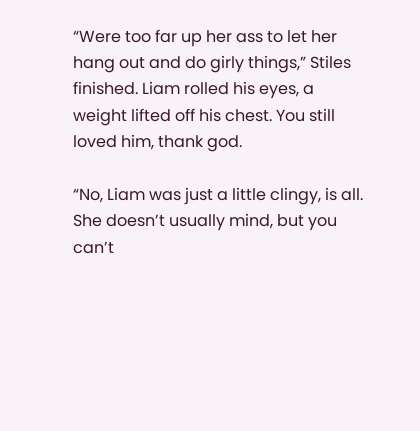“Were too far up her ass to let her hang out and do girly things,” Stiles finished. Liam rolled his eyes, a weight lifted off his chest. You still loved him, thank god.

“No, Liam was just a little clingy, is all. She doesn’t usually mind, but you can’t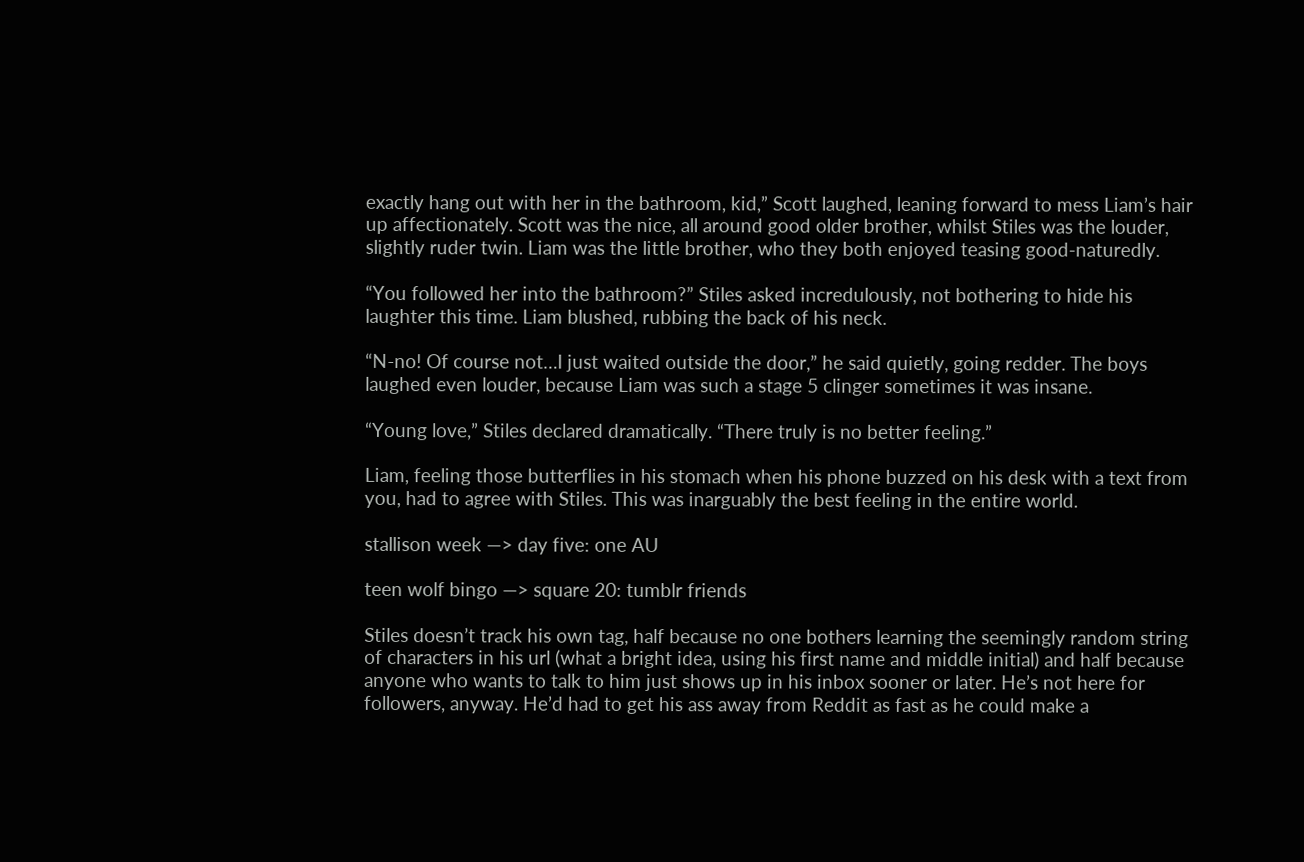exactly hang out with her in the bathroom, kid,” Scott laughed, leaning forward to mess Liam’s hair up affectionately. Scott was the nice, all around good older brother, whilst Stiles was the louder, slightly ruder twin. Liam was the little brother, who they both enjoyed teasing good-naturedly.

“You followed her into the bathroom?” Stiles asked incredulously, not bothering to hide his laughter this time. Liam blushed, rubbing the back of his neck.

“N-no! Of course not…I just waited outside the door,” he said quietly, going redder. The boys laughed even louder, because Liam was such a stage 5 clinger sometimes it was insane.

“Young love,” Stiles declared dramatically. “There truly is no better feeling.”

Liam, feeling those butterflies in his stomach when his phone buzzed on his desk with a text from you, had to agree with Stiles. This was inarguably the best feeling in the entire world.

stallison week —> day five: one AU

teen wolf bingo —> square 20: tumblr friends

Stiles doesn’t track his own tag, half because no one bothers learning the seemingly random string of characters in his url (what a bright idea, using his first name and middle initial) and half because anyone who wants to talk to him just shows up in his inbox sooner or later. He’s not here for followers, anyway. He’d had to get his ass away from Reddit as fast as he could make a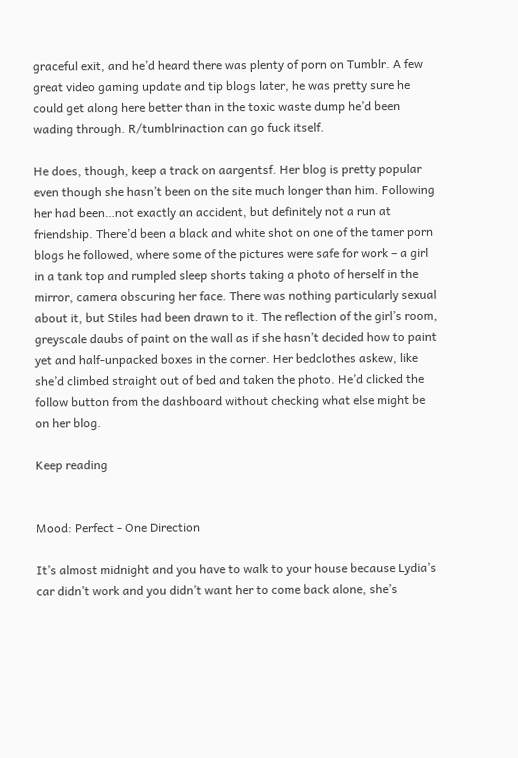graceful exit, and he’d heard there was plenty of porn on Tumblr. A few great video gaming update and tip blogs later, he was pretty sure he could get along here better than in the toxic waste dump he’d been wading through. R/tumblrinaction can go fuck itself.

He does, though, keep a track on aargentsf. Her blog is pretty popular even though she hasn’t been on the site much longer than him. Following her had been…not exactly an accident, but definitely not a run at friendship. There’d been a black and white shot on one of the tamer porn blogs he followed, where some of the pictures were safe for work – a girl in a tank top and rumpled sleep shorts taking a photo of herself in the mirror, camera obscuring her face. There was nothing particularly sexual about it, but Stiles had been drawn to it. The reflection of the girl’s room, greyscale daubs of paint on the wall as if she hasn’t decided how to paint yet and half-unpacked boxes in the corner. Her bedclothes askew, like she’d climbed straight out of bed and taken the photo. He’d clicked the follow button from the dashboard without checking what else might be on her blog.

Keep reading


Mood: Perfect - One Direction

It’s almost midnight and you have to walk to your house because Lydia’s car didn’t work and you didn’t want her to come back alone, she’s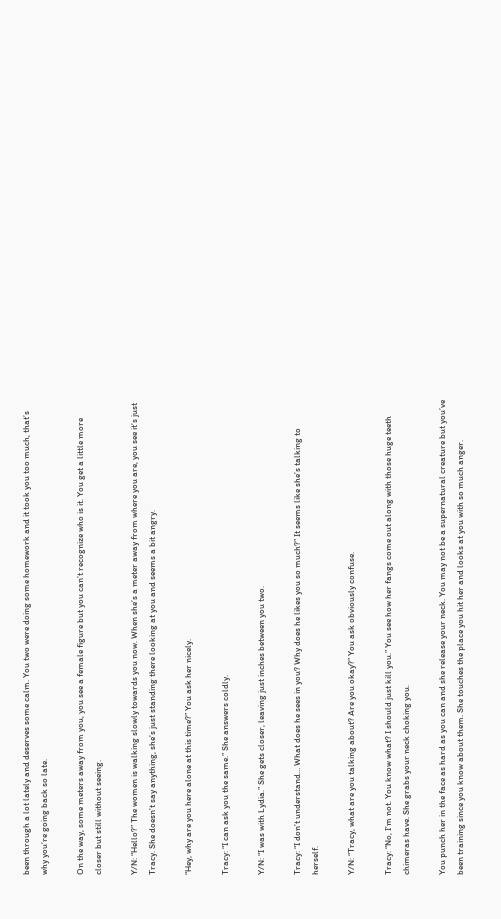been through a lot lately and deserves some calm. You two were doing some homework and it took you too much, that’s why you’re going back so late.

On the way, some meters away from you, you see a female figure but you can’t recognize who is it. You get a little more closer but still without seeing.

Y/N: “Hello?” The women is walking slowly towards you now. When she’s a meter away from where you are, you see it’s just Tracy. She doesn’t say anything, she’s just standing there looking at you and seems a bit angry.

“Hey, why are you here alone at this time?” You ask her nicely.

Tracy: “I can ask you the same.” She answers coldly.

Y/N: “I was with Lydia.” She gets closer, leaving just inches between you two.

Tracy: “I don’t understand… What does he sees in you? Why does he likes you so much?” It seems like she’s talking to herself.

Y/N: “Tracy, what are you talking about? Are you okay?” You ask obviously confuse.

Tracy: “No, I’m not. You know what? I should just kill you.” You see how her fangs come out along with those huge teeth chimeras have. She grabs your neck choking you.

You punch her in the face as hard as you can and she release your neck. You may not be a supernatural creature but you’ve been training since you know about them. She touches the place you hit her and looks at you with so much anger.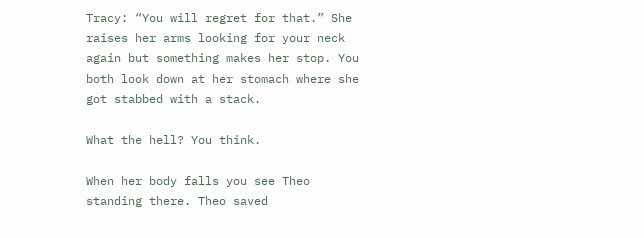Tracy: “You will regret for that.” She raises her arms looking for your neck again but something makes her stop. You both look down at her stomach where she got stabbed with a stack.

What the hell? You think.

When her body falls you see Theo standing there. Theo saved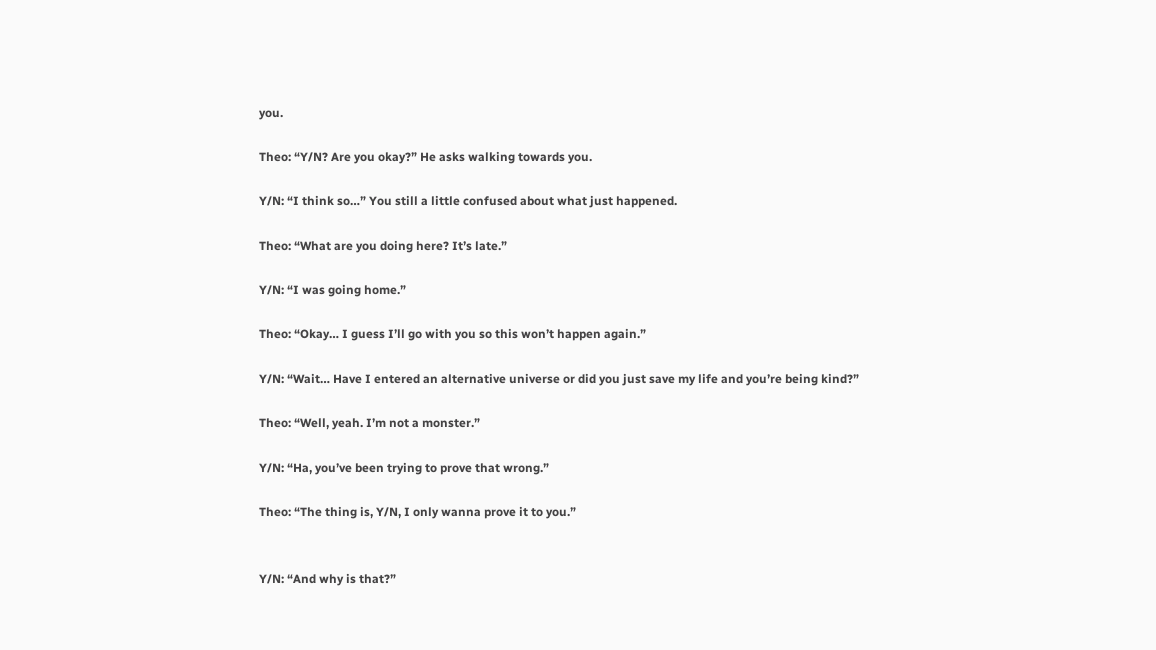you.

Theo: “Y/N? Are you okay?” He asks walking towards you.

Y/N: “I think so…” You still a little confused about what just happened.

Theo: “What are you doing here? It’s late.”

Y/N: “I was going home.”

Theo: “Okay… I guess I’ll go with you so this won’t happen again.”

Y/N: “Wait… Have I entered an alternative universe or did you just save my life and you’re being kind?”

Theo: “Well, yeah. I’m not a monster.”

Y/N: “Ha, you’ve been trying to prove that wrong.”

Theo: “The thing is, Y/N, I only wanna prove it to you.”


Y/N: “And why is that?”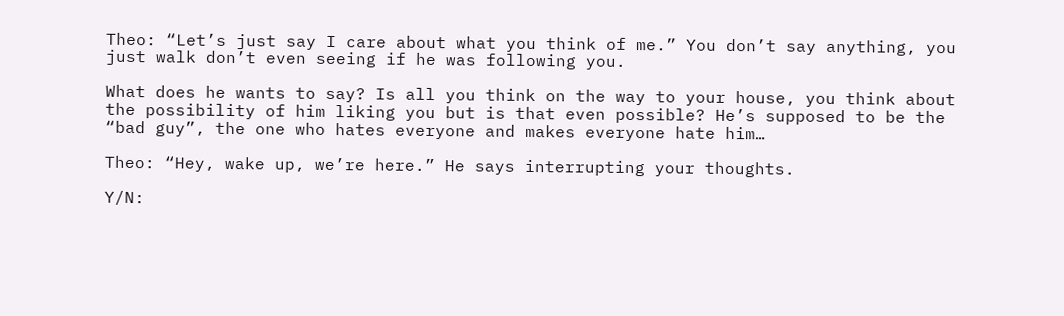Theo: “Let’s just say I care about what you think of me.” You don’t say anything, you just walk don’t even seeing if he was following you.

What does he wants to say? Is all you think on the way to your house, you think about the possibility of him liking you but is that even possible? He’s supposed to be the “bad guy”, the one who hates everyone and makes everyone hate him…

Theo: “Hey, wake up, we’re here.” He says interrupting your thoughts.

Y/N: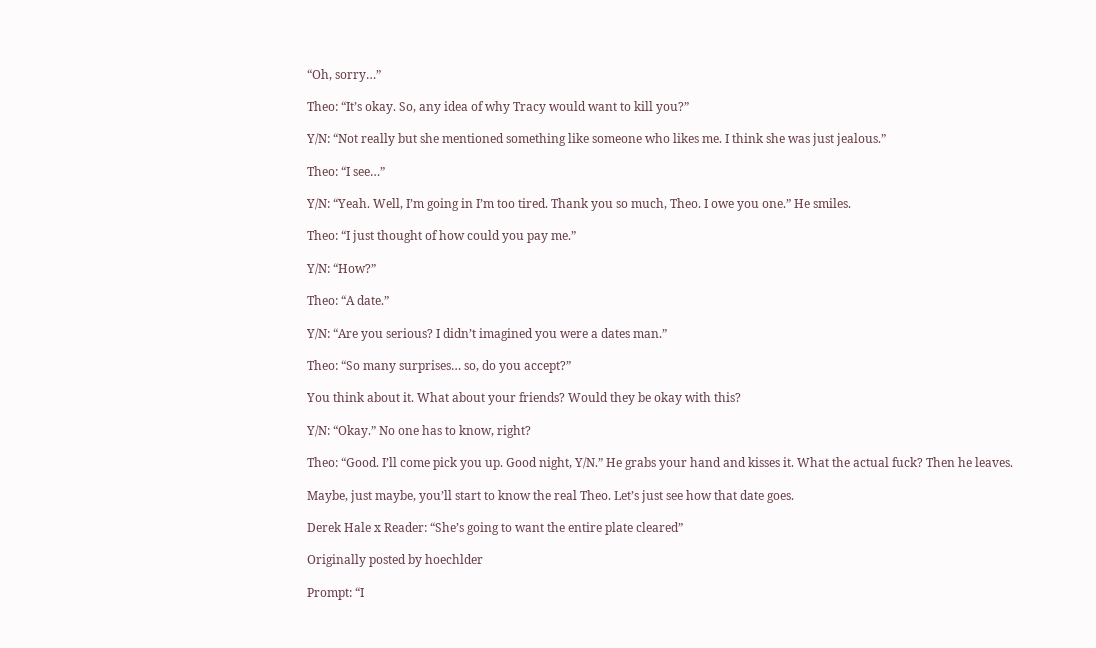“Oh, sorry…”

Theo: “It’s okay. So, any idea of why Tracy would want to kill you?”

Y/N: “Not really but she mentioned something like someone who likes me. I think she was just jealous.”

Theo: “I see…”

Y/N: “Yeah. Well, I’m going in I’m too tired. Thank you so much, Theo. I owe you one.” He smiles.

Theo: “I just thought of how could you pay me.”

Y/N: “How?”

Theo: “A date.”

Y/N: “Are you serious? I didn’t imagined you were a dates man.”

Theo: “So many surprises… so, do you accept?”

You think about it. What about your friends? Would they be okay with this?

Y/N: “Okay.” No one has to know, right?

Theo: “Good. I’ll come pick you up. Good night, Y/N.” He grabs your hand and kisses it. What the actual fuck? Then he leaves.

Maybe, just maybe, you’ll start to know the real Theo. Let’s just see how that date goes.

Derek Hale x Reader: “She’s going to want the entire plate cleared”

Originally posted by hoechlder

Prompt: “I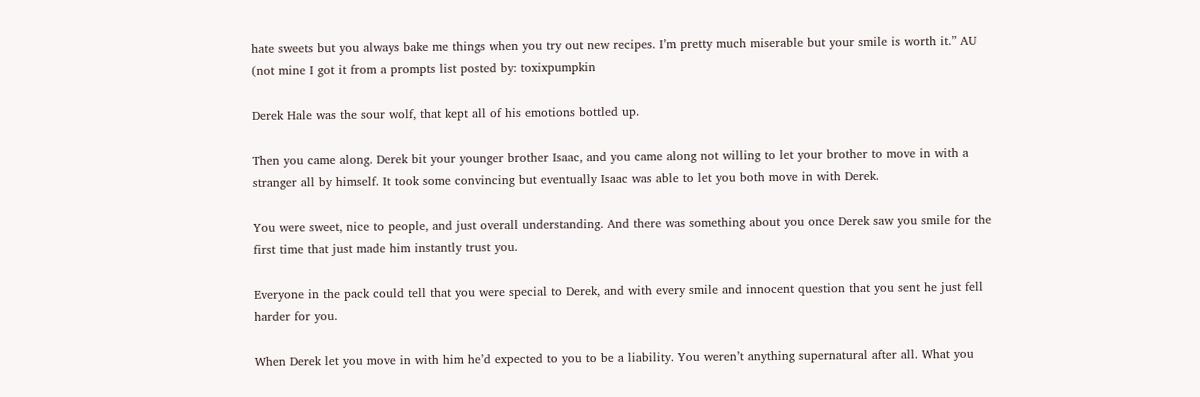hate sweets but you always bake me things when you try out new recipes. I’m pretty much miserable but your smile is worth it.” AU (not mine I got it from a prompts list posted by: toxixpumpkin

Derek Hale was the sour wolf, that kept all of his emotions bottled up.

Then you came along. Derek bit your younger brother Isaac, and you came along not willing to let your brother to move in with a stranger all by himself. It took some convincing but eventually Isaac was able to let you both move in with Derek.

You were sweet, nice to people, and just overall understanding. And there was something about you once Derek saw you smile for the first time that just made him instantly trust you.

Everyone in the pack could tell that you were special to Derek, and with every smile and innocent question that you sent he just fell harder for you.

When Derek let you move in with him he’d expected to you to be a liability. You weren’t anything supernatural after all. What you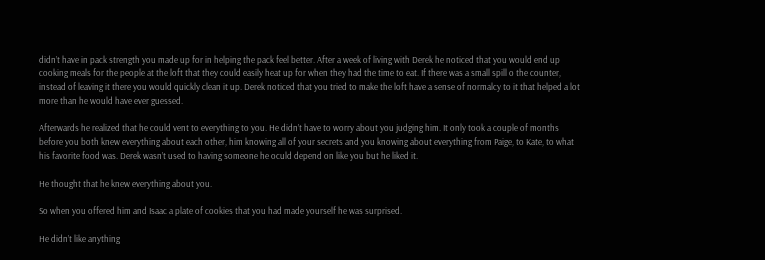didn’t have in pack strength you made up for in helping the pack feel better. After a week of living with Derek he noticed that you would end up cooking meals for the people at the loft that they could easily heat up for when they had the time to eat. If there was a small spill o the counter, instead of leaving it there you would quickly clean it up. Derek noticed that you tried to make the loft have a sense of normalcy to it that helped a lot more than he would have ever guessed.

Afterwards he realized that he could vent to everything to you. He didn’t have to worry about you judging him. It only took a couple of months before you both knew everything about each other, him knowing all of your secrets and you knowing about everything from Paige, to Kate, to what his favorite food was. Derek wasn’t used to having someone he oculd depend on like you but he liked it.

He thought that he knew everything about you.

So when you offered him and Isaac a plate of cookies that you had made yourself he was surprised.

He didn’t like anything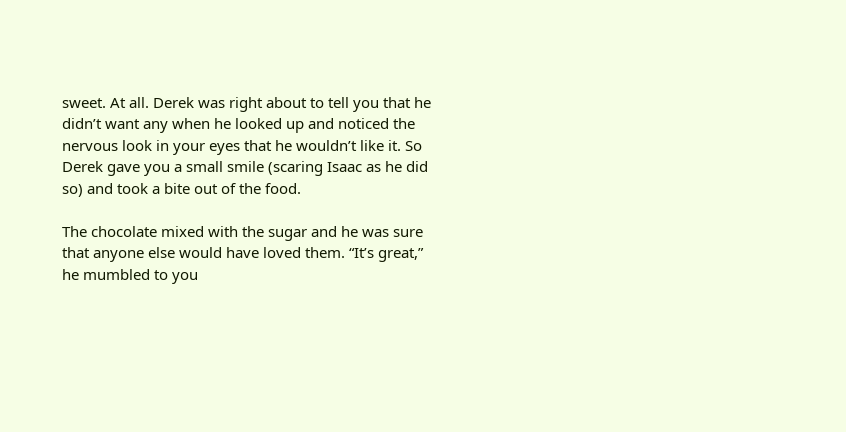sweet. At all. Derek was right about to tell you that he didn’t want any when he looked up and noticed the nervous look in your eyes that he wouldn’t like it. So Derek gave you a small smile (scaring Isaac as he did so) and took a bite out of the food.

The chocolate mixed with the sugar and he was sure that anyone else would have loved them. “It’s great,” he mumbled to you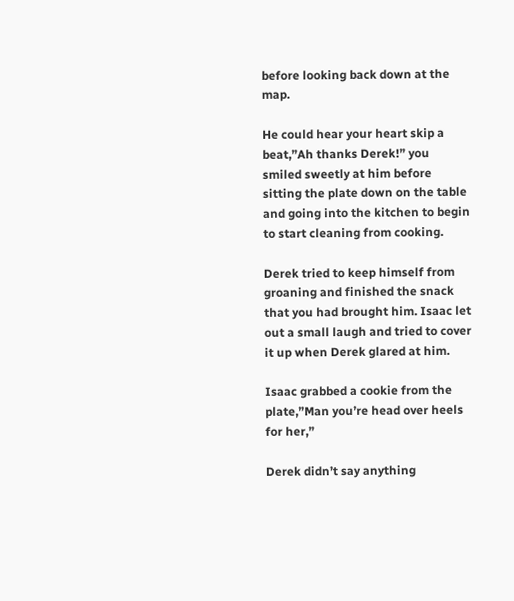before looking back down at the map.

He could hear your heart skip a beat,”Ah thanks Derek!” you smiled sweetly at him before sitting the plate down on the table and going into the kitchen to begin to start cleaning from cooking.

Derek tried to keep himself from groaning and finished the snack that you had brought him. Isaac let out a small laugh and tried to cover it up when Derek glared at him.

Isaac grabbed a cookie from the plate,”Man you’re head over heels for her,”

Derek didn’t say anything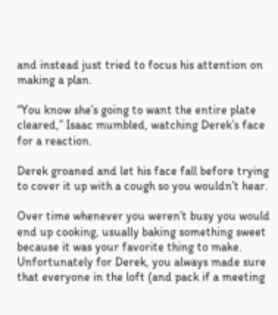and instead just tried to focus his attention on making a plan.

“You know she’s going to want the entire plate cleared,” Isaac mumbled, watching Derek’s face for a reaction.

Derek groaned and let his face fall before trying to cover it up with a cough so you wouldn’t hear.

Over time whenever you weren’t busy you would end up cooking, usually baking something sweet because it was your favorite thing to make. Unfortunately for Derek, you always made sure that everyone in the loft (and pack if a meeting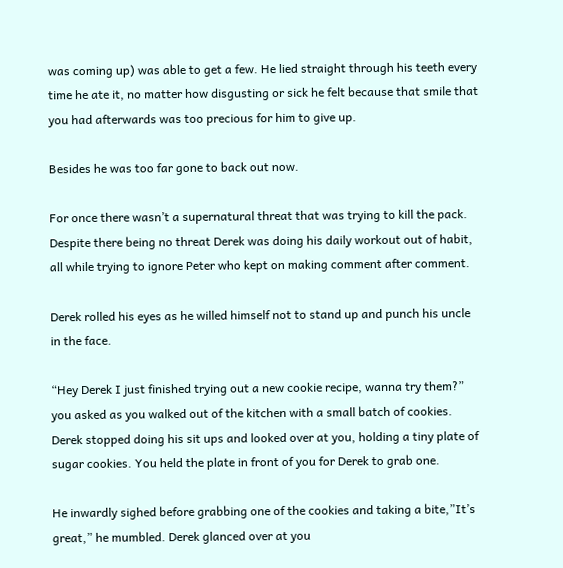was coming up) was able to get a few. He lied straight through his teeth every time he ate it, no matter how disgusting or sick he felt because that smile that you had afterwards was too precious for him to give up.

Besides he was too far gone to back out now.

For once there wasn’t a supernatural threat that was trying to kill the pack. Despite there being no threat Derek was doing his daily workout out of habit, all while trying to ignore Peter who kept on making comment after comment.

Derek rolled his eyes as he willed himself not to stand up and punch his uncle in the face.

“Hey Derek I just finished trying out a new cookie recipe, wanna try them?” you asked as you walked out of the kitchen with a small batch of cookies. Derek stopped doing his sit ups and looked over at you, holding a tiny plate of sugar cookies. You held the plate in front of you for Derek to grab one.

He inwardly sighed before grabbing one of the cookies and taking a bite,”It’s great,” he mumbled. Derek glanced over at you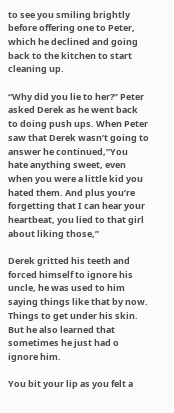to see you smiling brightly before offering one to Peter, which he declined and going back to the kitchen to start cleaning up.

“Why did you lie to her?” Peter asked Derek as he went back to doing push ups. When Peter saw that Derek wasn’t going to answer he continued,”You hate anything sweet, even when you were a little kid you hated them. And plus you’re forgetting that I can hear your heartbeat, you lied to that girl about liking those,”

Derek gritted his teeth and forced himself to ignore his uncle, he was used to him saying things like that by now. Things to get under his skin. But he also learned that sometimes he just had o ignore him.

You bit your lip as you felt a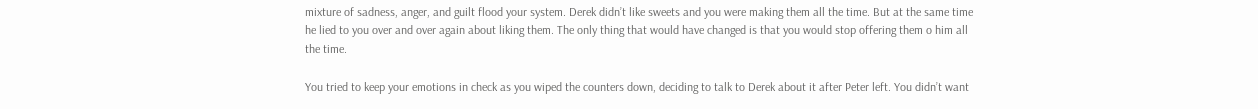mixture of sadness, anger, and guilt flood your system. Derek didn’t like sweets and you were making them all the time. But at the same time he lied to you over and over again about liking them. The only thing that would have changed is that you would stop offering them o him all the time.

You tried to keep your emotions in check as you wiped the counters down, deciding to talk to Derek about it after Peter left. You didn’t want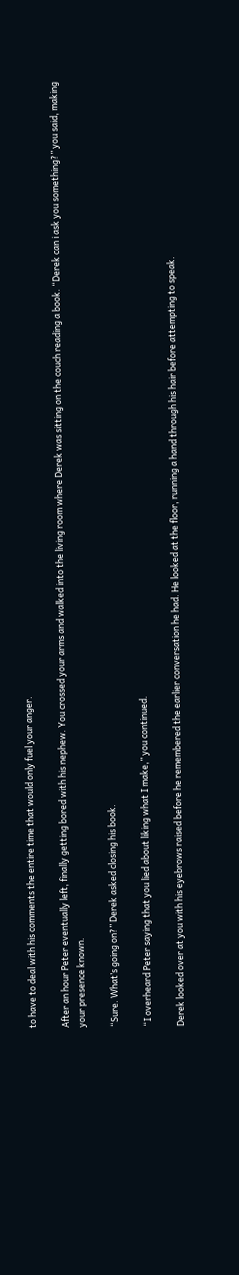to have to deal with his comments the entire time that would only fuel your anger.

After an hour Peter eventually left, finally getting bored with his nephew. You crossed your arms and walked into the living room where Derek was sitting on the couch reading a book. “Derek can i ask you something?” you said, making your presence known.

“Sure. What’s going on?” Derek asked closing his book.

“I overheard Peter saying that you lied about liking what I make,” you continued.

Derek looked over at you with his eyebrows raised before he remembered the earlier conversation he had. He looked at the floor, running a hand through his hair before attempting to speak.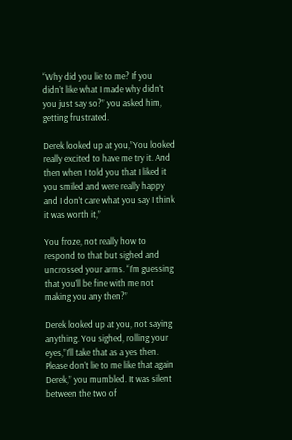“Why did you lie to me? If you didn’t like what I made why didn’t you just say so?” you asked him, getting frustrated.

Derek looked up at you,”You looked really excited to have me try it. And then when I told you that I liked it you smiled and were really happy and I don’t care what you say I think it was worth it,”

You froze, not really how to respond to that but sighed and uncrossed your arms. “I’m guessing that you’ll be fine with me not making you any then?”

Derek looked up at you, not saying anything. You sighed, rolling your eyes,”I’ll take that as a yes then. Please don’t lie to me like that again Derek,” you mumbled. It was silent between the two of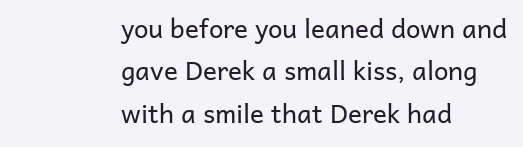you before you leaned down and gave Derek a small kiss, along with a smile that Derek had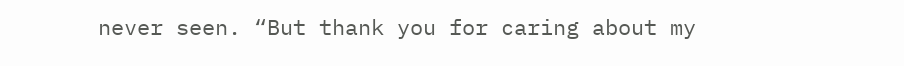never seen. “But thank you for caring about my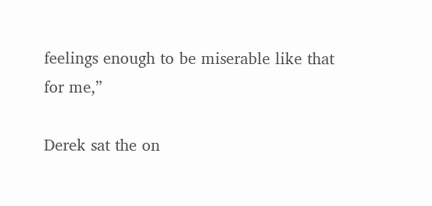feelings enough to be miserable like that for me,”

Derek sat the on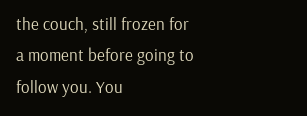the couch, still frozen for a moment before going to follow you. You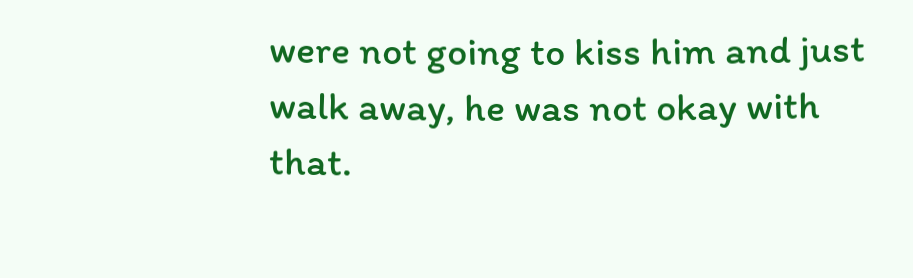were not going to kiss him and just walk away, he was not okay with that.